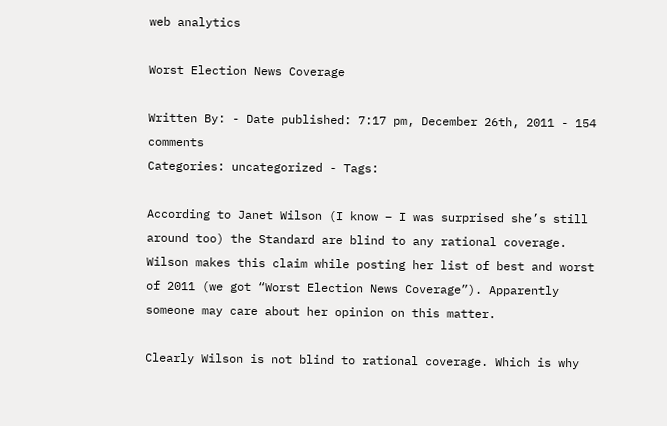web analytics

Worst Election News Coverage

Written By: - Date published: 7:17 pm, December 26th, 2011 - 154 comments
Categories: uncategorized - Tags:

According to Janet Wilson (I know – I was surprised she’s still around too) the Standard are blind to any rational coverage. Wilson makes this claim while posting her list of best and worst of 2011 (we got “Worst Election News Coverage”). Apparently someone may care about her opinion on this matter.

Clearly Wilson is not blind to rational coverage. Which is why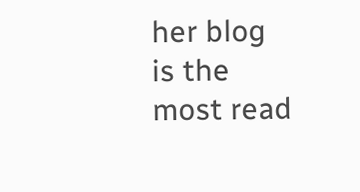her blog is the most read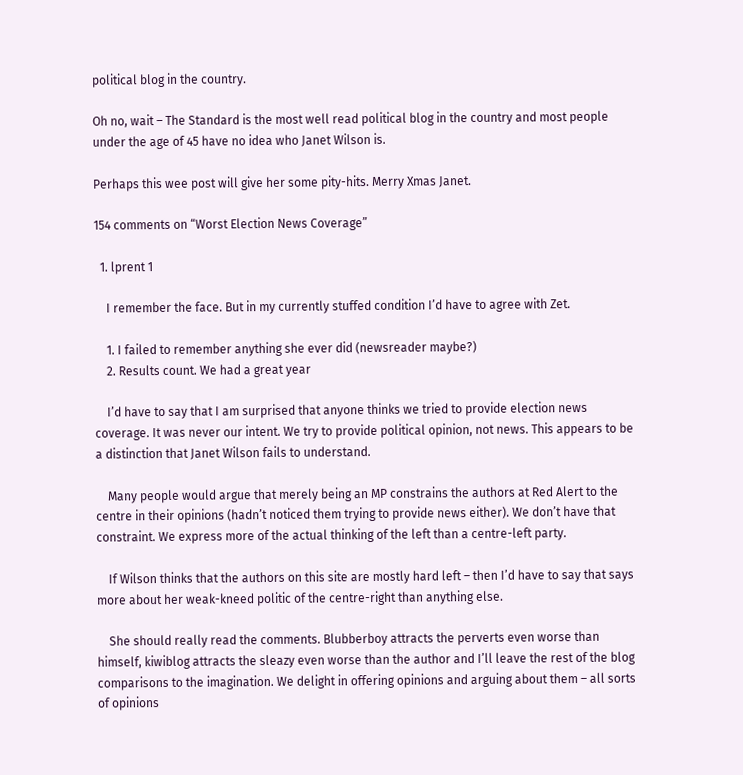political blog in the country.

Oh no, wait – The Standard is the most well read political blog in the country and most people under the age of 45 have no idea who Janet Wilson is.

Perhaps this wee post will give her some pity-hits. Merry Xmas Janet.

154 comments on “Worst Election News Coverage”

  1. lprent 1

    I remember the face. But in my currently stuffed condition I’d have to agree with Zet.

    1. I failed to remember anything she ever did (newsreader maybe?)
    2. Results count. We had a great year

    I’d have to say that I am surprised that anyone thinks we tried to provide election news coverage. It was never our intent. We try to provide political opinion, not news. This appears to be a distinction that Janet Wilson fails to understand.

    Many people would argue that merely being an MP constrains the authors at Red Alert to the centre in their opinions (hadn’t noticed them trying to provide news either). We don’t have that constraint. We express more of the actual thinking of the left than a centre-left party.

    If Wilson thinks that the authors on this site are mostly hard left – then I’d have to say that says more about her weak-kneed politic of the centre-right than anything else.

    She should really read the comments. Blubberboy attracts the perverts even worse than himself, kiwiblog attracts the sleazy even worse than the author and I’ll leave the rest of the blog comparisons to the imagination. We delight in offering opinions and arguing about them – all sorts of opinions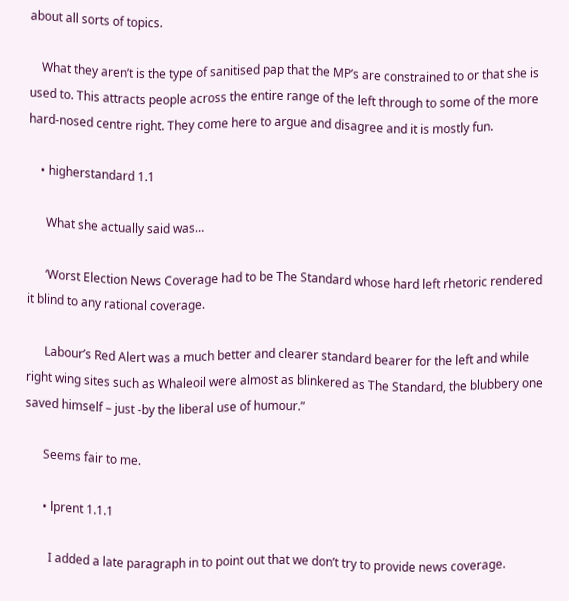about all sorts of topics.

    What they aren’t is the type of sanitised pap that the MP’s are constrained to or that she is used to. This attracts people across the entire range of the left through to some of the more hard-nosed centre right. They come here to argue and disagree and it is mostly fun.

    • higherstandard 1.1

      What she actually said was…

      ‘Worst Election News Coverage had to be The Standard whose hard left rhetoric rendered it blind to any rational coverage.

      Labour’s Red Alert was a much better and clearer standard bearer for the left and while right wing sites such as Whaleoil were almost as blinkered as The Standard, the blubbery one saved himself – just -by the liberal use of humour.”

      Seems fair to me.

      • lprent 1.1.1

        I added a late paragraph in to point out that we don’t try to provide news coverage.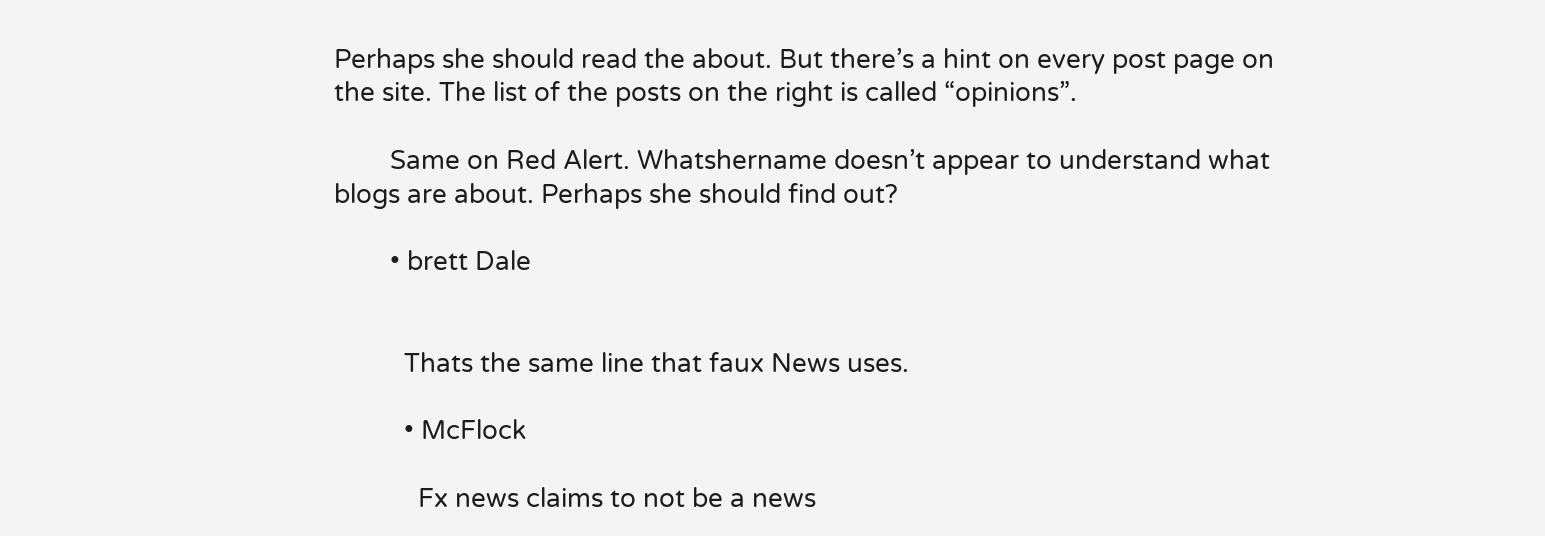Perhaps she should read the about. But there’s a hint on every post page on the site. The list of the posts on the right is called “opinions”.

        Same on Red Alert. Whatshername doesn’t appear to understand what blogs are about. Perhaps she should find out?

        • brett Dale


          Thats the same line that faux News uses.

          • McFlock

            Fx news claims to not be a news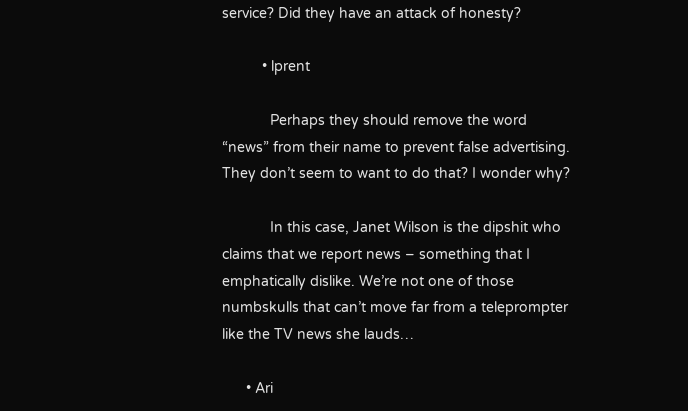service? Did they have an attack of honesty?

          • lprent

            Perhaps they should remove the word “news” from their name to prevent false advertising. They don’t seem to want to do that? I wonder why?

            In this case, Janet Wilson is the dipshit who claims that we report news – something that I emphatically dislike. We’re not one of those numbskulls that can’t move far from a teleprompter like the TV news she lauds…

      • Ari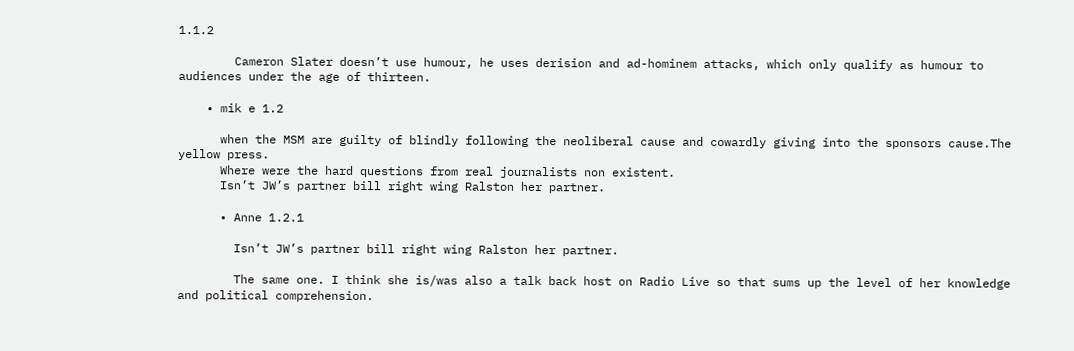1.1.2

        Cameron Slater doesn’t use humour, he uses derision and ad-hominem attacks, which only qualify as humour to audiences under the age of thirteen.

    • mik e 1.2

      when the MSM are guilty of blindly following the neoliberal cause and cowardly giving into the sponsors cause.The yellow press.
      Where were the hard questions from real journalists non existent.
      Isn’t JW’s partner bill right wing Ralston her partner.

      • Anne 1.2.1

        Isn’t JW’s partner bill right wing Ralston her partner.

        The same one. I think she is/was also a talk back host on Radio Live so that sums up the level of her knowledge and political comprehension.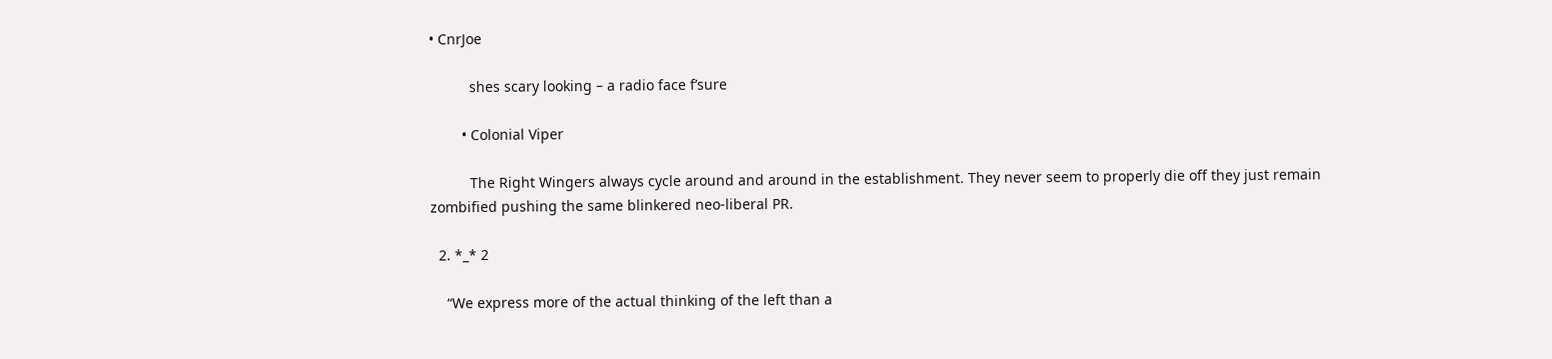• CnrJoe

          shes scary looking – a radio face f’sure

        • Colonial Viper

          The Right Wingers always cycle around and around in the establishment. They never seem to properly die off they just remain zombified pushing the same blinkered neo-liberal PR.

  2. *_* 2

    “We express more of the actual thinking of the left than a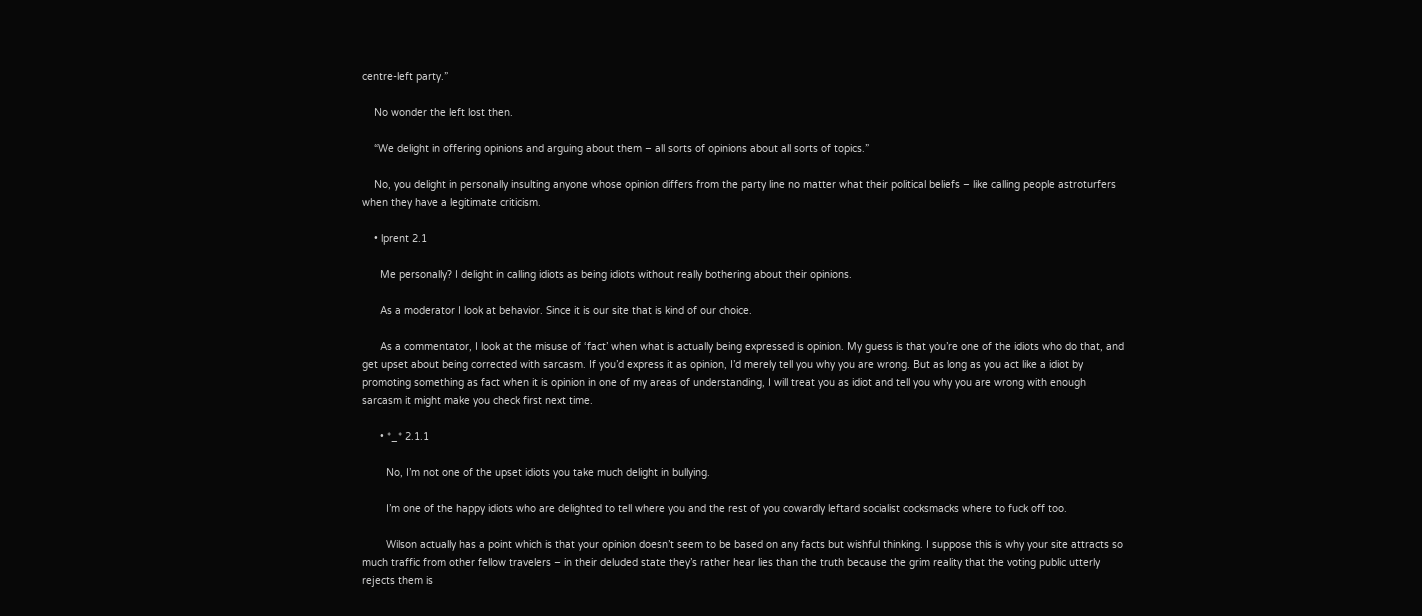centre-left party.”

    No wonder the left lost then.

    “We delight in offering opinions and arguing about them – all sorts of opinions about all sorts of topics.”

    No, you delight in personally insulting anyone whose opinion differs from the party line no matter what their political beliefs – like calling people astroturfers when they have a legitimate criticism.

    • lprent 2.1

      Me personally? I delight in calling idiots as being idiots without really bothering about their opinions.

      As a moderator I look at behavior. Since it is our site that is kind of our choice.

      As a commentator, I look at the misuse of ‘fact’ when what is actually being expressed is opinion. My guess is that you’re one of the idiots who do that, and get upset about being corrected with sarcasm. If you’d express it as opinion, I’d merely tell you why you are wrong. But as long as you act like a idiot by promoting something as fact when it is opinion in one of my areas of understanding, I will treat you as idiot and tell you why you are wrong with enough sarcasm it might make you check first next time.

      • *_* 2.1.1

        No, I’m not one of the upset idiots you take much delight in bullying.

        I’m one of the happy idiots who are delighted to tell where you and the rest of you cowardly leftard socialist cocksmacks where to fuck off too.

        Wilson actually has a point which is that your opinion doesn’t seem to be based on any facts but wishful thinking. I suppose this is why your site attracts so much traffic from other fellow travelers – in their deluded state they’s rather hear lies than the truth because the grim reality that the voting public utterly rejects them is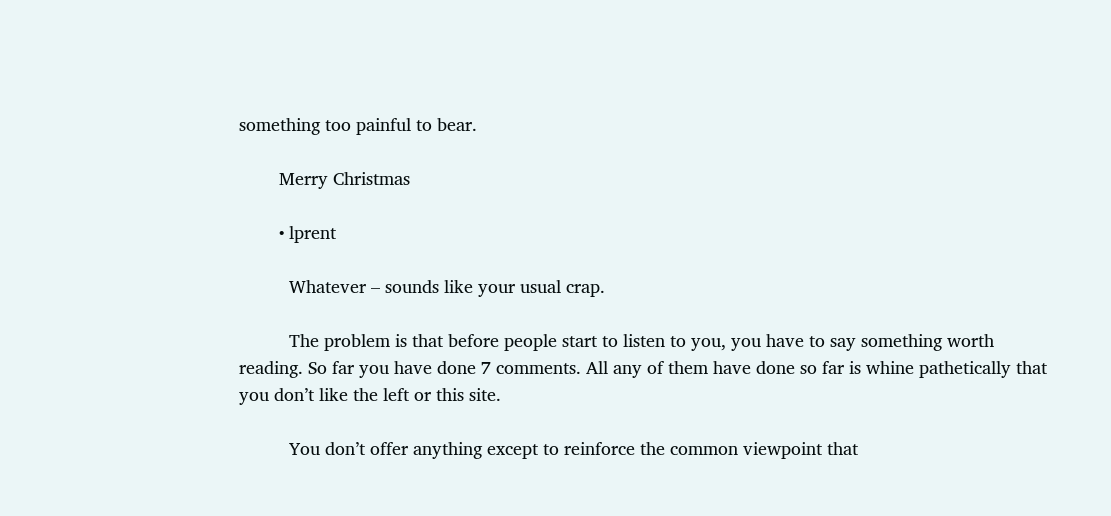something too painful to bear.

        Merry Christmas

        • lprent

          Whatever – sounds like your usual crap.

          The problem is that before people start to listen to you, you have to say something worth reading. So far you have done 7 comments. All any of them have done so far is whine pathetically that you don’t like the left or this site.

          You don’t offer anything except to reinforce the common viewpoint that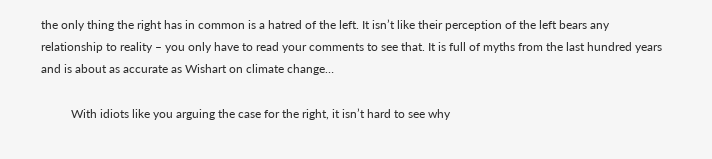the only thing the right has in common is a hatred of the left. It isn’t like their perception of the left bears any relationship to reality – you only have to read your comments to see that. It is full of myths from the last hundred years and is about as accurate as Wishart on climate change…

          With idiots like you arguing the case for the right, it isn’t hard to see why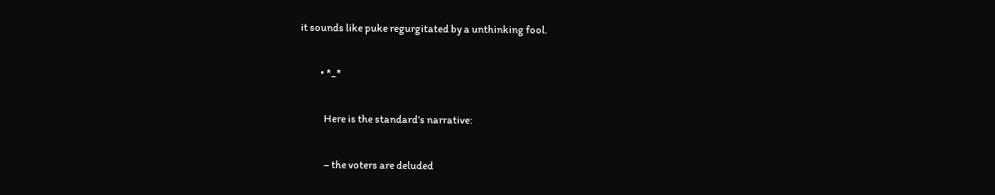it sounds like puke regurgitated by a unthinking fool.

          • *_*

            Here is the standard’s narrative:

            – the voters are deluded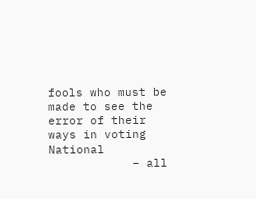fools who must be made to see the error of their ways in voting National
            – all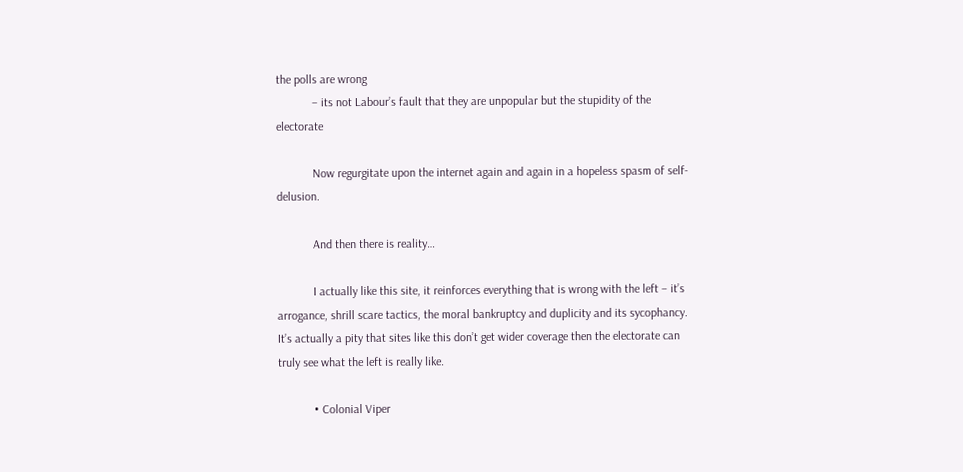the polls are wrong
            – its not Labour’s fault that they are unpopular but the stupidity of the electorate

            Now regurgitate upon the internet again and again in a hopeless spasm of self-delusion.

            And then there is reality…

            I actually like this site, it reinforces everything that is wrong with the left – it’s arrogance, shrill scare tactics, the moral bankruptcy and duplicity and its sycophancy. It’s actually a pity that sites like this don’t get wider coverage then the electorate can truly see what the left is really like.

            • Colonial Viper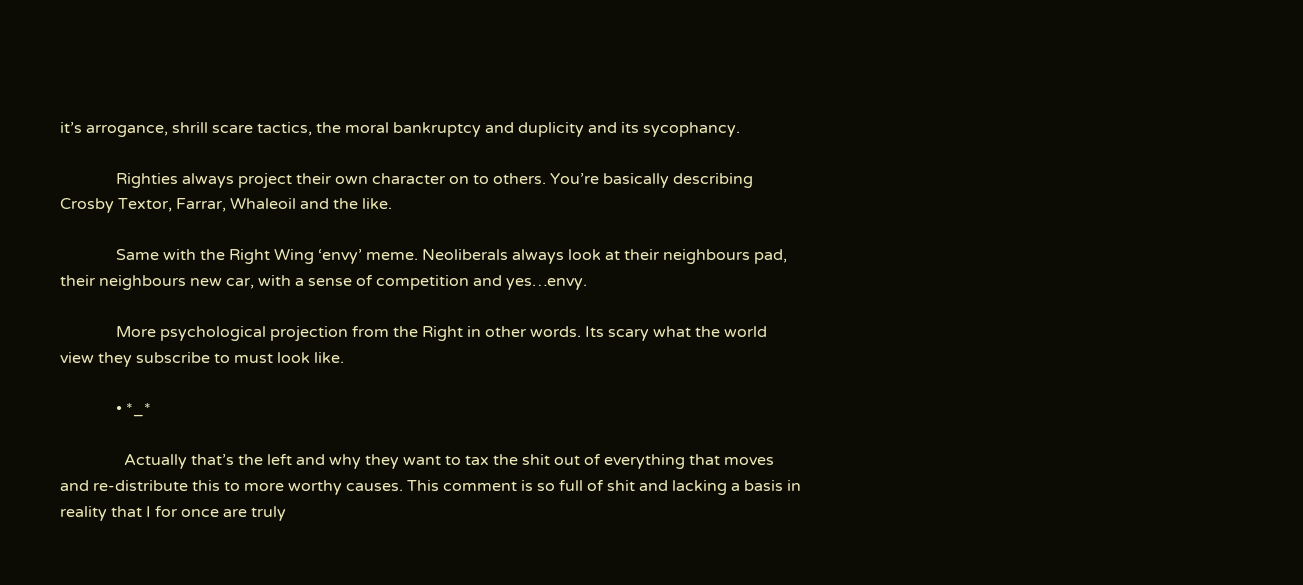it’s arrogance, shrill scare tactics, the moral bankruptcy and duplicity and its sycophancy.

              Righties always project their own character on to others. You’re basically describing Crosby Textor, Farrar, Whaleoil and the like.

              Same with the Right Wing ‘envy’ meme. Neoliberals always look at their neighbours pad, their neighbours new car, with a sense of competition and yes…envy.

              More psychological projection from the Right in other words. Its scary what the world view they subscribe to must look like.

              • *_*

                Actually that’s the left and why they want to tax the shit out of everything that moves and re-distribute this to more worthy causes. This comment is so full of shit and lacking a basis in reality that I for once are truly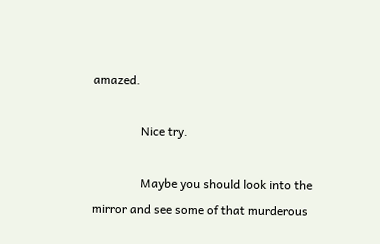amazed.

                Nice try.

                Maybe you should look into the mirror and see some of that murderous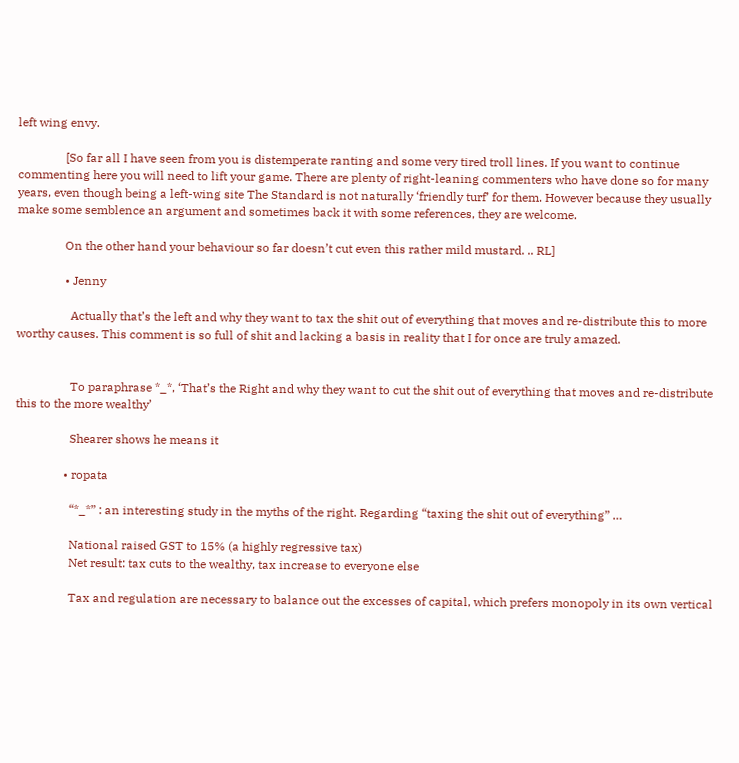left wing envy.

                [So far all I have seen from you is distemperate ranting and some very tired troll lines. If you want to continue commenting here you will need to lift your game. There are plenty of right-leaning commenters who have done so for many years, even though being a left-wing site The Standard is not naturally ‘friendly turf’ for them. However because they usually make some semblence an argument and sometimes back it with some references, they are welcome.

                On the other hand your behaviour so far doesn’t cut even this rather mild mustard. .. RL]

                • Jenny

                  Actually that’s the left and why they want to tax the shit out of everything that moves and re-distribute this to more worthy causes. This comment is so full of shit and lacking a basis in reality that I for once are truly amazed.


                  To paraphrase *_*, ‘That’s the Right and why they want to cut the shit out of everything that moves and re-distribute this to the more wealthy’

                  Shearer shows he means it

                • ropata

                  “*_*” : an interesting study in the myths of the right. Regarding “taxing the shit out of everything” …

                  National raised GST to 15% (a highly regressive tax)
                  Net result: tax cuts to the wealthy, tax increase to everyone else

                  Tax and regulation are necessary to balance out the excesses of capital, which prefers monopoly in its own vertical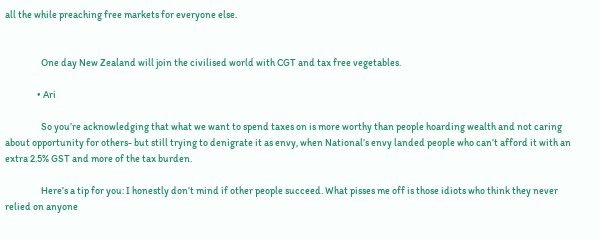all the while preaching free markets for everyone else.


                  One day New Zealand will join the civilised world with CGT and tax free vegetables.

                • Ari

                  So you’re acknowledging that what we want to spend taxes on is more worthy than people hoarding wealth and not caring about opportunity for others- but still trying to denigrate it as envy, when National’s envy landed people who can’t afford it with an extra 2.5% GST and more of the tax burden.

                  Here’s a tip for you: I honestly don’t mind if other people succeed. What pisses me off is those idiots who think they never relied on anyone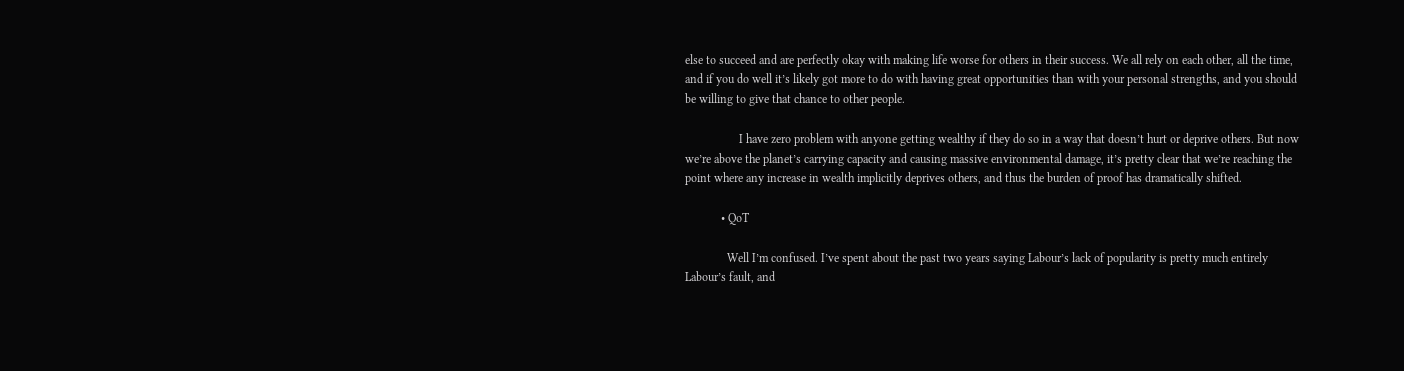else to succeed and are perfectly okay with making life worse for others in their success. We all rely on each other, all the time, and if you do well it’s likely got more to do with having great opportunities than with your personal strengths, and you should be willing to give that chance to other people.

                  I have zero problem with anyone getting wealthy if they do so in a way that doesn’t hurt or deprive others. But now we’re above the planet’s carrying capacity and causing massive environmental damage, it’s pretty clear that we’re reaching the point where any increase in wealth implicitly deprives others, and thus the burden of proof has dramatically shifted.

            • QoT

              Well I’m confused. I’ve spent about the past two years saying Labour’s lack of popularity is pretty much entirely Labour’s fault, and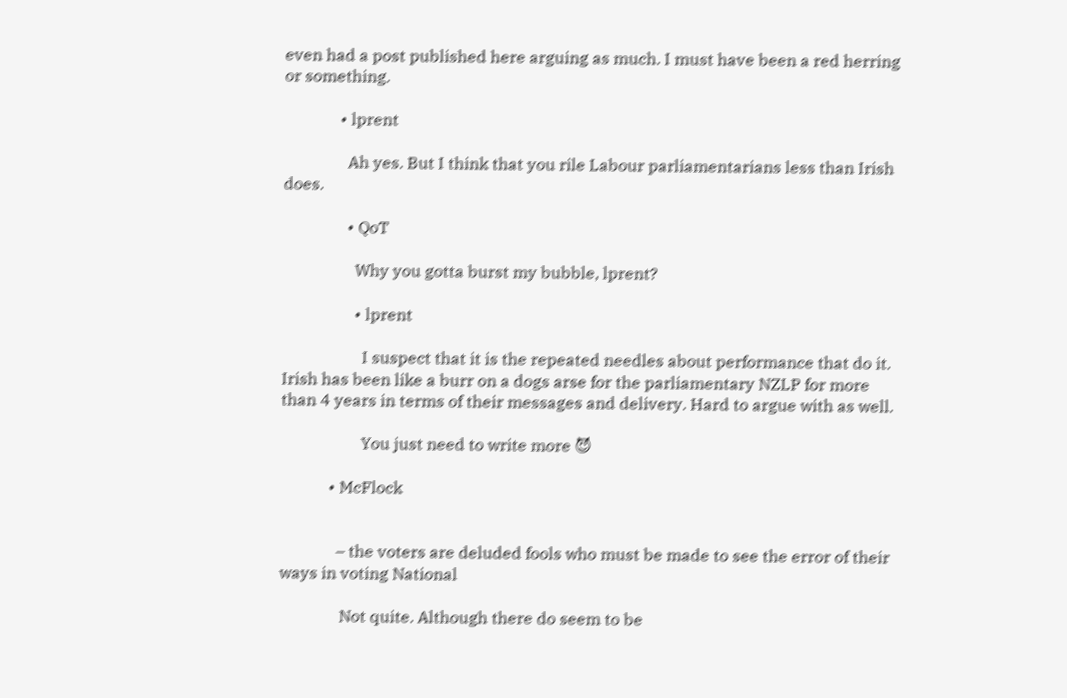even had a post published here arguing as much. I must have been a red herring or something.

              • lprent

                Ah yes. But I think that you rile Labour parliamentarians less than Irish does.

                • QoT

                  Why you gotta burst my bubble, lprent?

                  • lprent

                    I suspect that it is the repeated needles about performance that do it. Irish has been like a burr on a dogs arse for the parliamentary NZLP for more than 4 years in terms of their messages and delivery. Hard to argue with as well.

                    You just need to write more 😈

            • McFlock


              – the voters are deluded fools who must be made to see the error of their ways in voting National

               Not quite. Although there do seem to be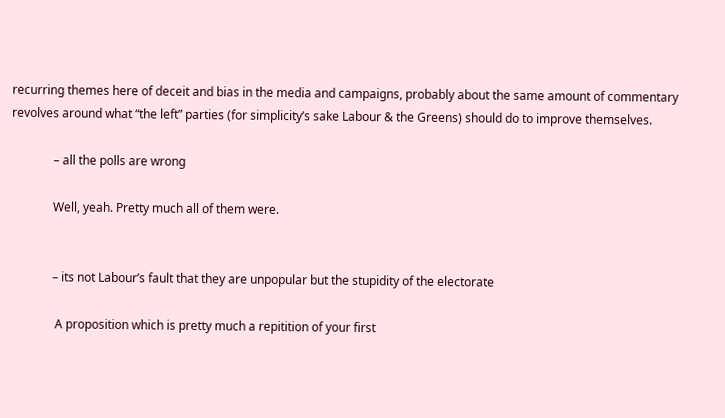recurring themes here of deceit and bias in the media and campaigns, probably about the same amount of commentary revolves around what “the left” parties (for simplicity’s sake Labour & the Greens) should do to improve themselves.

              – all the polls are wrong

              Well, yeah. Pretty much all of them were.


              – its not Labour’s fault that they are unpopular but the stupidity of the electorate

               A proposition which is pretty much a repitition of your first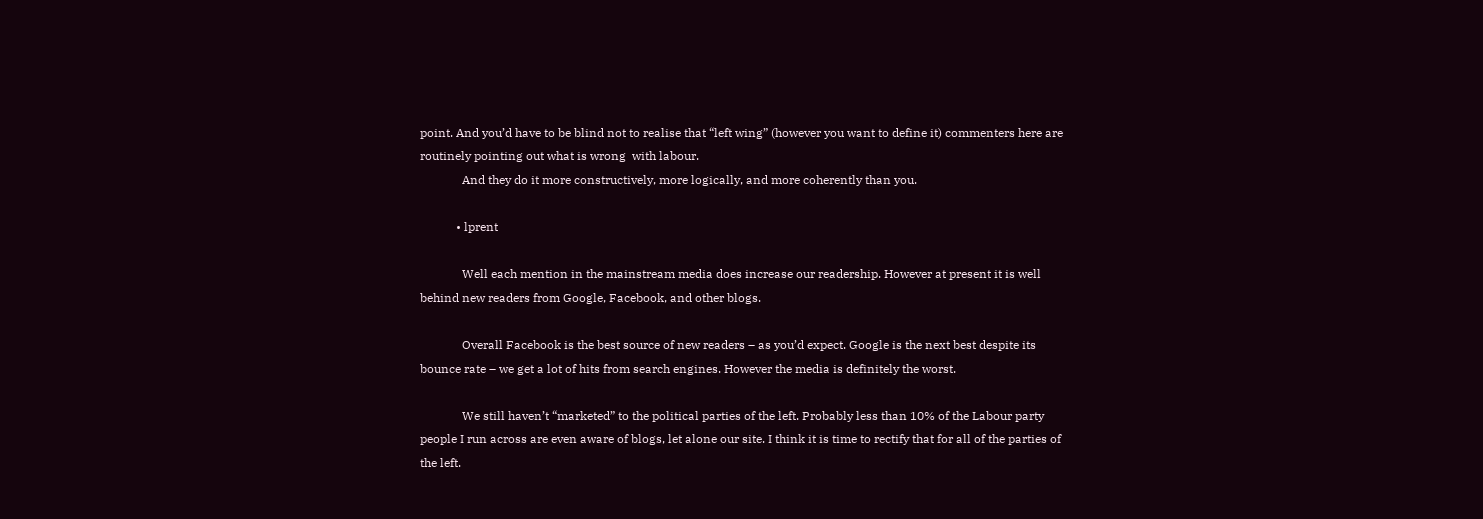point. And you’d have to be blind not to realise that “left wing” (however you want to define it) commenters here are routinely pointing out what is wrong  with labour.
              And they do it more constructively, more logically, and more coherently than you.

            • lprent

              Well each mention in the mainstream media does increase our readership. However at present it is well behind new readers from Google, Facebook, and other blogs.

              Overall Facebook is the best source of new readers – as you’d expect. Google is the next best despite its bounce rate – we get a lot of hits from search engines. However the media is definitely the worst.

              We still haven’t “marketed” to the political parties of the left. Probably less than 10% of the Labour party people I run across are even aware of blogs, let alone our site. I think it is time to rectify that for all of the parties of the left.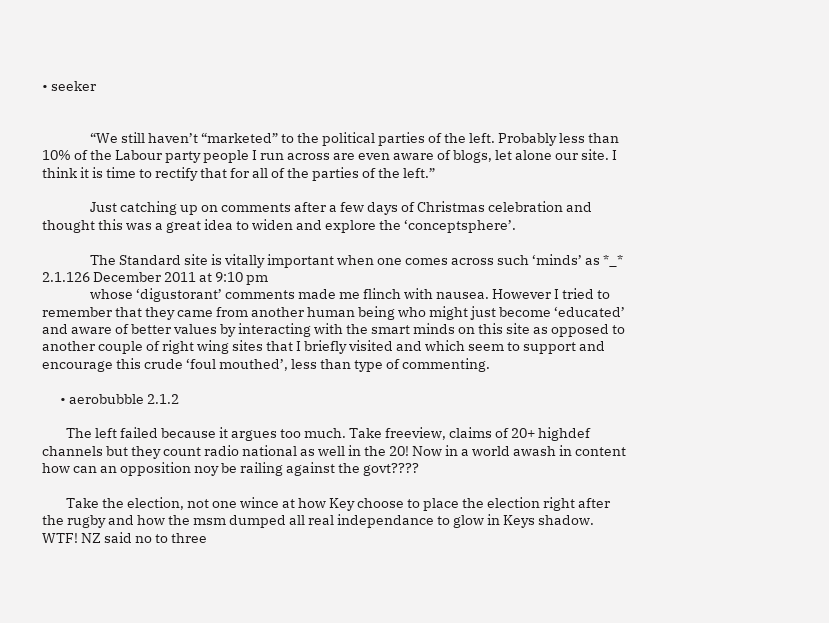• seeker


                “We still haven’t “marketed” to the political parties of the left. Probably less than 10% of the Labour party people I run across are even aware of blogs, let alone our site. I think it is time to rectify that for all of the parties of the left.”

                Just catching up on comments after a few days of Christmas celebration and thought this was a great idea to widen and explore the ‘conceptsphere’.

                The Standard site is vitally important when one comes across such ‘minds’ as *_* 2.1.126 December 2011 at 9:10 pm
                whose ‘digustorant’ comments made me flinch with nausea. However I tried to remember that they came from another human being who might just become ‘educated’ and aware of better values by interacting with the smart minds on this site as opposed to another couple of right wing sites that I briefly visited and which seem to support and encourage this crude ‘foul mouthed’, less than type of commenting.

      • aerobubble 2.1.2

        The left failed because it argues too much. Take freeview, claims of 20+ highdef channels but they count radio national as well in the 20! Now in a world awash in content how can an opposition noy be railing against the govt????

        Take the election, not one wince at how Key choose to place the election right after the rugby and how the msm dumped all real independance to glow in Keys shadow. WTF! NZ said no to three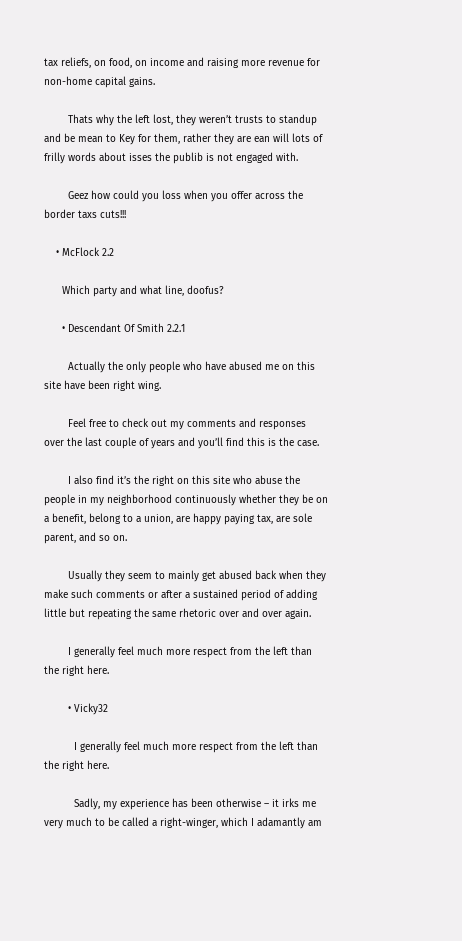tax reliefs, on food, on income and raising more revenue for non-home capital gains.

        Thats why the left lost, they weren’t trusts to standup and be mean to Key for them, rather they are ean will lots of frilly words about isses the publib is not engaged with.

        Geez how could you loss when you offer across the border taxs cuts!!!

    • McFlock 2.2

      Which party and what line, doofus?

      • Descendant Of Smith 2.2.1

        Actually the only people who have abused me on this site have been right wing.

        Feel free to check out my comments and responses over the last couple of years and you’ll find this is the case.

        I also find it’s the right on this site who abuse the people in my neighborhood continuously whether they be on a benefit, belong to a union, are happy paying tax, are sole parent, and so on.

        Usually they seem to mainly get abused back when they make such comments or after a sustained period of adding little but repeating the same rhetoric over and over again.

        I generally feel much more respect from the left than the right here.

        • Vicky32

          I generally feel much more respect from the left than the right here.

          Sadly, my experience has been otherwise – it irks me very much to be called a right-winger, which I adamantly am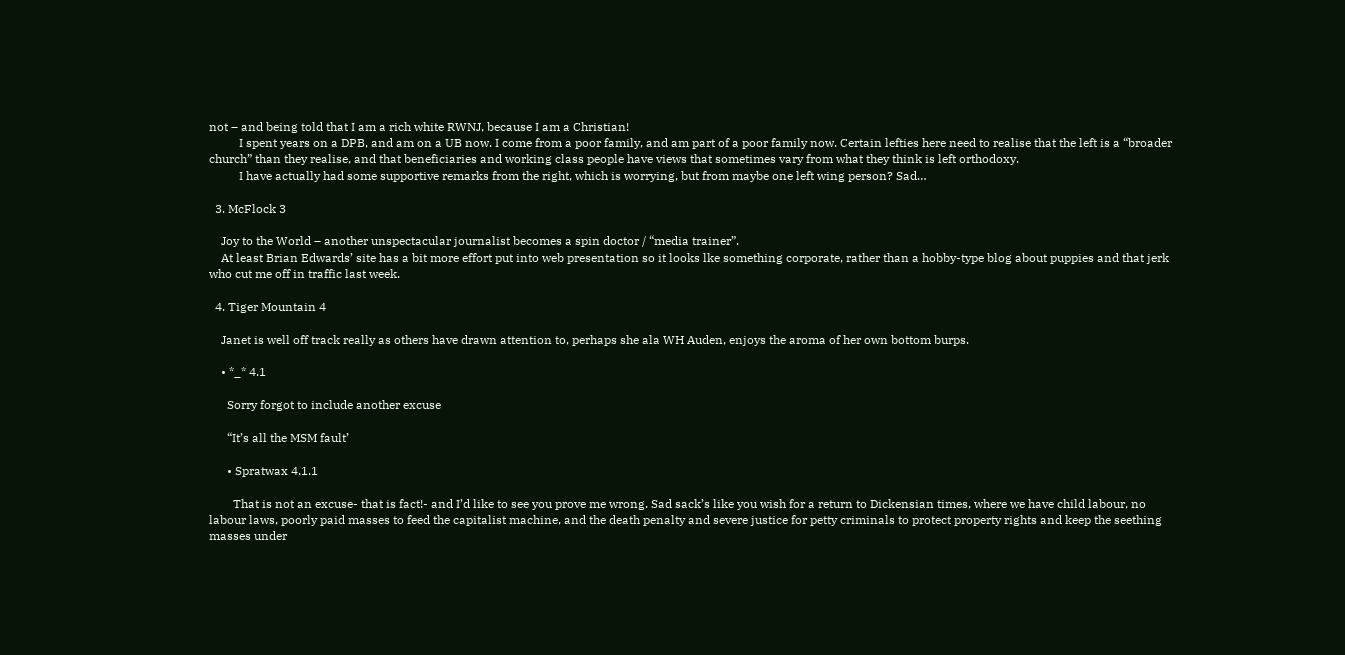not – and being told that I am a rich white RWNJ, because I am a Christian!
          I spent years on a DPB, and am on a UB now. I come from a poor family, and am part of a poor family now. Certain lefties here need to realise that the left is a “broader church” than they realise, and that beneficiaries and working class people have views that sometimes vary from what they think is left orthodoxy.
          I have actually had some supportive remarks from the right, which is worrying, but from maybe one left wing person? Sad…

  3. McFlock 3

    Joy to the World – another unspectacular journalist becomes a spin doctor / “media trainer”.
    At least Brian Edwards’ site has a bit more effort put into web presentation so it looks lke something corporate, rather than a hobby-type blog about puppies and that jerk who cut me off in traffic last week.

  4. Tiger Mountain 4

    Janet is well off track really as others have drawn attention to, perhaps she ala WH Auden, enjoys the aroma of her own bottom burps.

    • *_* 4.1

      Sorry forgot to include another excuse

      “It’s all the MSM fault’

      • Spratwax 4.1.1

        That is not an excuse- that is fact!- and I’d like to see you prove me wrong. Sad sack’s like you wish for a return to Dickensian times, where we have child labour, no labour laws, poorly paid masses to feed the capitalist machine, and the death penalty and severe justice for petty criminals to protect property rights and keep the seething masses under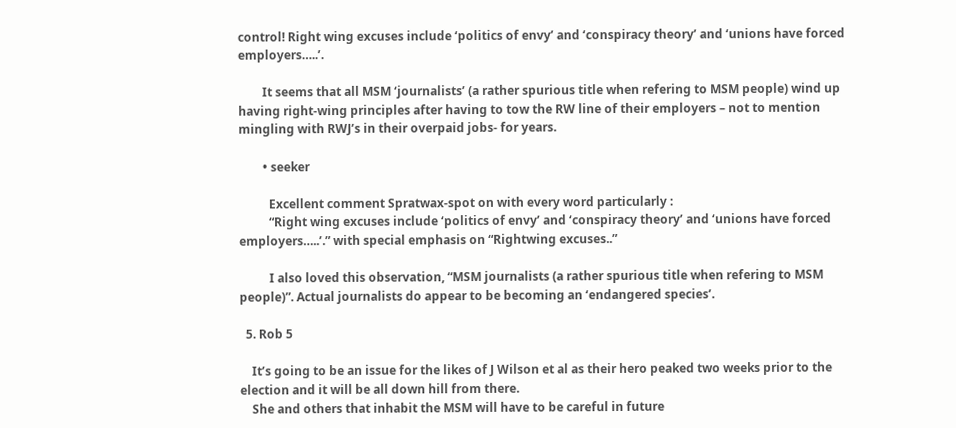control! Right wing excuses include ‘politics of envy’ and ‘conspiracy theory’ and ‘unions have forced employers…..’.

        It seems that all MSM ‘journalists’ (a rather spurious title when refering to MSM people) wind up having right-wing principles after having to tow the RW line of their employers – not to mention mingling with RWJ’s in their overpaid jobs- for years.

        • seeker

          Excellent comment Spratwax-spot on with every word particularly :
          “Right wing excuses include ‘politics of envy’ and ‘conspiracy theory’ and ‘unions have forced employers…..’.” with special emphasis on “Rightwing excuses..”

          I also loved this observation, “MSM journalists (a rather spurious title when refering to MSM people)”. Actual journalists do appear to be becoming an ‘endangered species’.

  5. Rob 5

    It’s going to be an issue for the likes of J Wilson et al as their hero peaked two weeks prior to the election and it will be all down hill from there.
    She and others that inhabit the MSM will have to be careful in future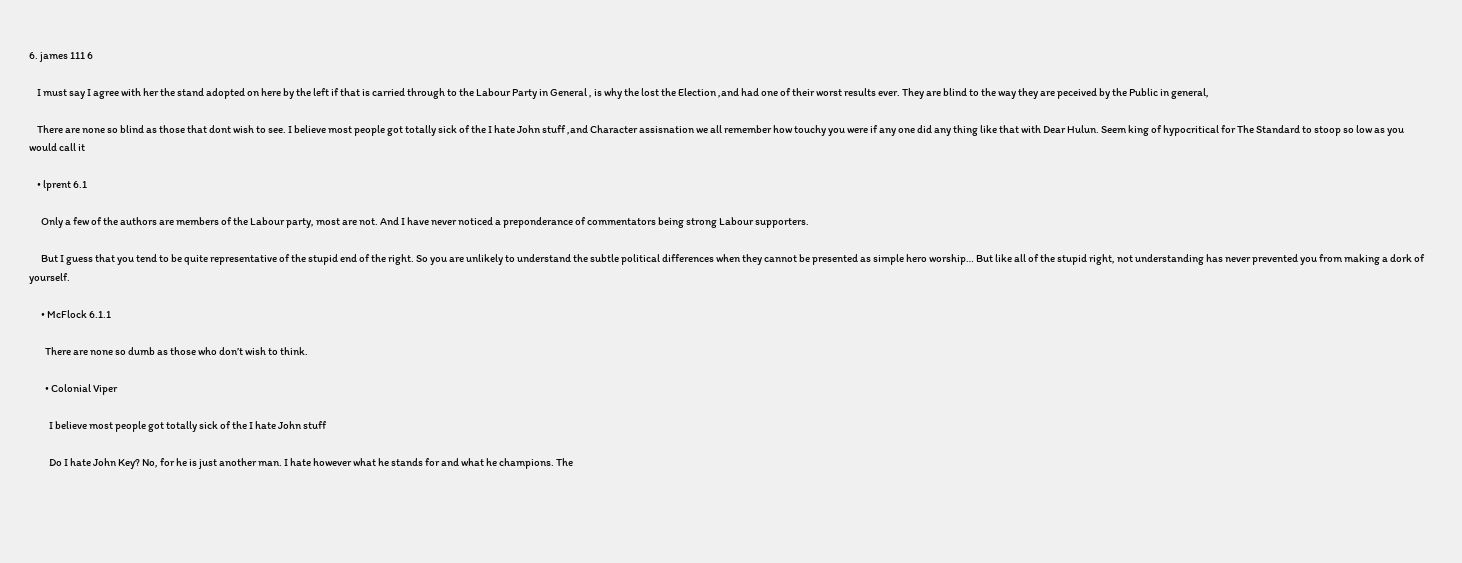6. james 111 6

    I must say I agree with her the stand adopted on here by the left if that is carried through to the Labour Party in General , is why the lost the Election ,and had one of their worst results ever. They are blind to the way they are peceived by the Public in general,

    There are none so blind as those that dont wish to see. I believe most people got totally sick of the I hate John stuff ,and Character assisnation we all remember how touchy you were if any one did any thing like that with Dear Hulun. Seem king of hypocritical for The Standard to stoop so low as you would call it

    • lprent 6.1

      Only a few of the authors are members of the Labour party, most are not. And I have never noticed a preponderance of commentators being strong Labour supporters.

      But I guess that you tend to be quite representative of the stupid end of the right. So you are unlikely to understand the subtle political differences when they cannot be presented as simple hero worship… But like all of the stupid right, not understanding has never prevented you from making a dork of yourself.

      • McFlock 6.1.1

        There are none so dumb as those who don’t wish to think.

        • Colonial Viper

          I believe most people got totally sick of the I hate John stuff

          Do I hate John Key? No, for he is just another man. I hate however what he stands for and what he champions. The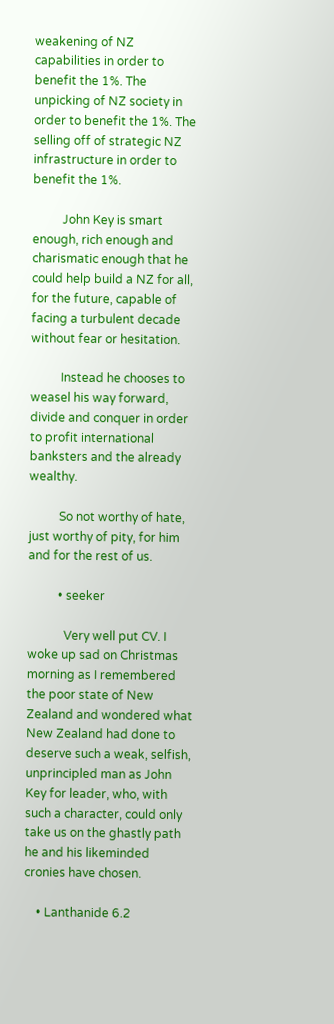weakening of NZ capabilities in order to benefit the 1%. The unpicking of NZ society in order to benefit the 1%. The selling off of strategic NZ infrastructure in order to benefit the 1%.

          John Key is smart enough, rich enough and charismatic enough that he could help build a NZ for all, for the future, capable of facing a turbulent decade without fear or hesitation.

          Instead he chooses to weasel his way forward, divide and conquer in order to profit international banksters and the already wealthy.

          So not worthy of hate, just worthy of pity, for him and for the rest of us.

          • seeker

            Very well put CV. I woke up sad on Christmas morning as I remembered the poor state of New Zealand and wondered what New Zealand had done to deserve such a weak, selfish, unprincipled man as John Key for leader, who, with such a character, could only take us on the ghastly path he and his likeminded cronies have chosen.

    • Lanthanide 6.2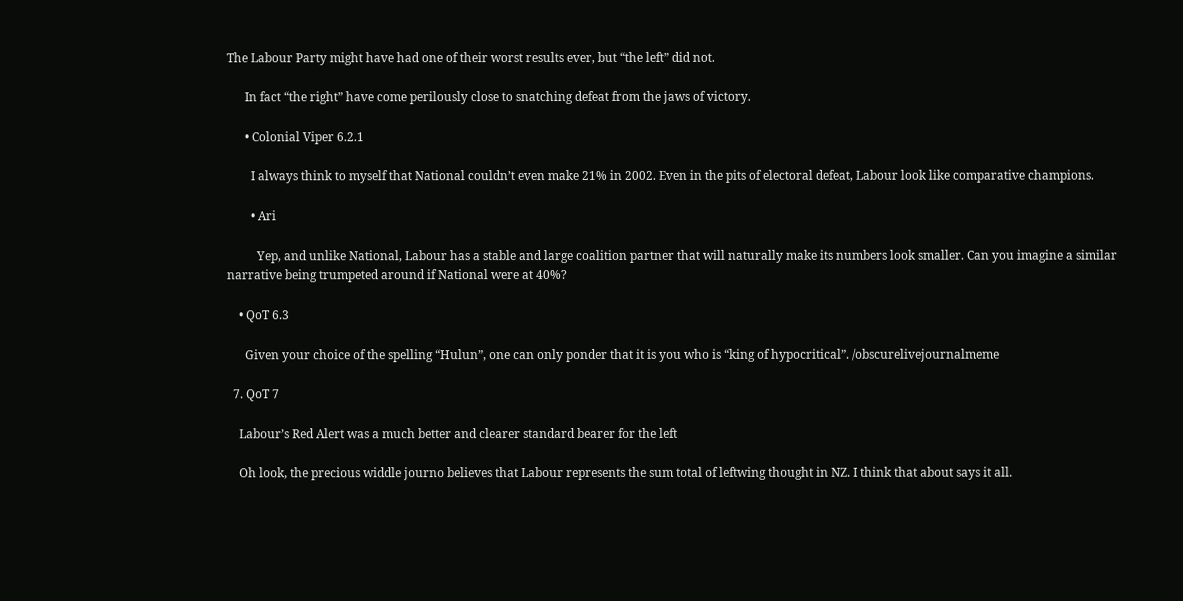The Labour Party might have had one of their worst results ever, but “the left” did not.

      In fact “the right” have come perilously close to snatching defeat from the jaws of victory.

      • Colonial Viper 6.2.1

        I always think to myself that National couldn’t even make 21% in 2002. Even in the pits of electoral defeat, Labour look like comparative champions.

        • Ari

          Yep, and unlike National, Labour has a stable and large coalition partner that will naturally make its numbers look smaller. Can you imagine a similar narrative being trumpeted around if National were at 40%?

    • QoT 6.3

      Given your choice of the spelling “Hulun”, one can only ponder that it is you who is “king of hypocritical”. /obscurelivejournalmeme

  7. QoT 7

    Labour’s Red Alert was a much better and clearer standard bearer for the left

    Oh look, the precious widdle journo believes that Labour represents the sum total of leftwing thought in NZ. I think that about says it all.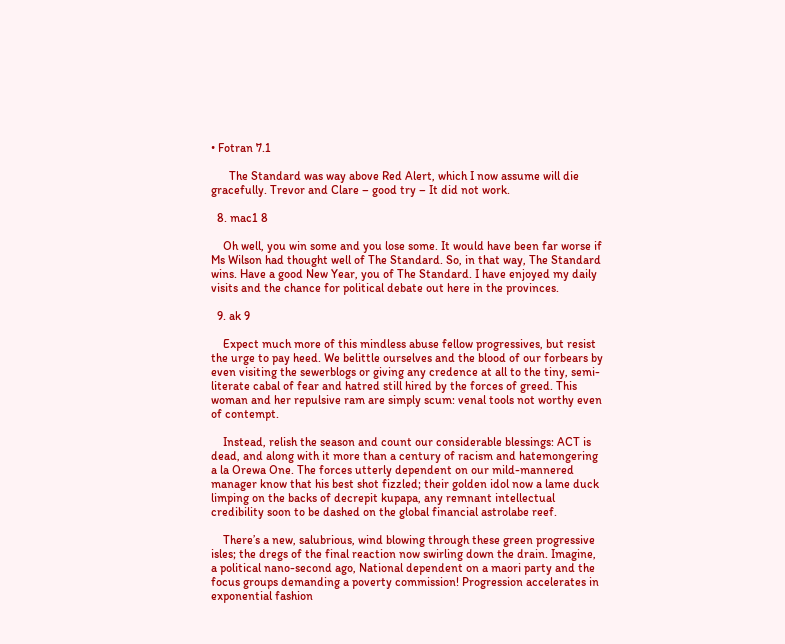• Fotran 7.1

      The Standard was way above Red Alert, which I now assume will die gracefully. Trevor and Clare – good try – It did not work.

  8. mac1 8

    Oh well, you win some and you lose some. It would have been far worse if Ms Wilson had thought well of The Standard. So, in that way, The Standard wins. Have a good New Year, you of The Standard. I have enjoyed my daily visits and the chance for political debate out here in the provinces.

  9. ak 9

    Expect much more of this mindless abuse fellow progressives, but resist the urge to pay heed. We belittle ourselves and the blood of our forbears by even visiting the sewerblogs or giving any credence at all to the tiny, semi-literate cabal of fear and hatred still hired by the forces of greed. This woman and her repulsive ram are simply scum: venal tools not worthy even of contempt.

    Instead, relish the season and count our considerable blessings: ACT is dead, and along with it more than a century of racism and hatemongering a la Orewa One. The forces utterly dependent on our mild-mannered manager know that his best shot fizzled; their golden idol now a lame duck limping on the backs of decrepit kupapa, any remnant intellectual credibility soon to be dashed on the global financial astrolabe reef.

    There’s a new, salubrious, wind blowing through these green progressive isles; the dregs of the final reaction now swirling down the drain. Imagine, a political nano-second ago, National dependent on a maori party and the focus groups demanding a poverty commission! Progression accelerates in exponential fashion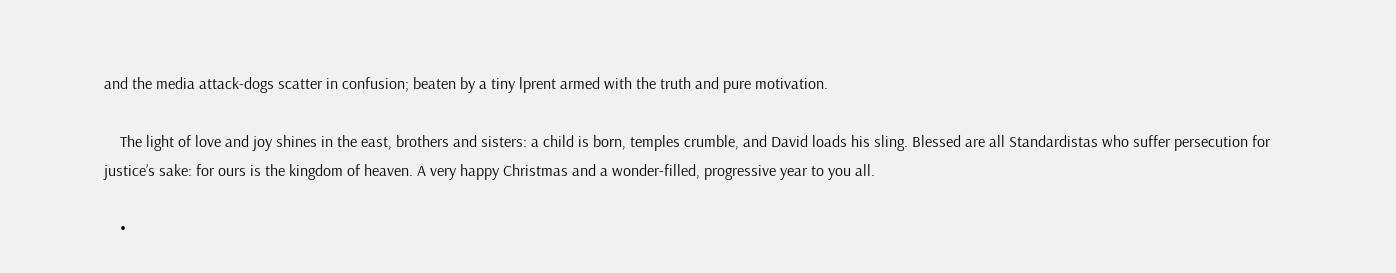and the media attack-dogs scatter in confusion; beaten by a tiny lprent armed with the truth and pure motivation.

    The light of love and joy shines in the east, brothers and sisters: a child is born, temples crumble, and David loads his sling. Blessed are all Standardistas who suffer persecution for justice’s sake: for ours is the kingdom of heaven. A very happy Christmas and a wonder-filled, progressive year to you all.

    •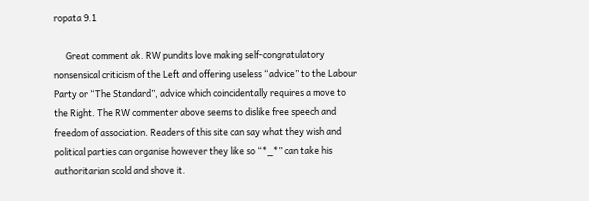ropata 9.1

      Great comment ak. RW pundits love making self-congratulatory nonsensical criticism of the Left and offering useless “advice” to the Labour Party or “The Standard”, advice which coincidentally requires a move to the Right. The RW commenter above seems to dislike free speech and freedom of association. Readers of this site can say what they wish and political parties can organise however they like so “*_*” can take his authoritarian scold and shove it.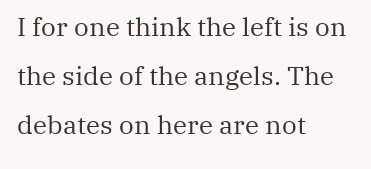I for one think the left is on the side of the angels. The debates on here are not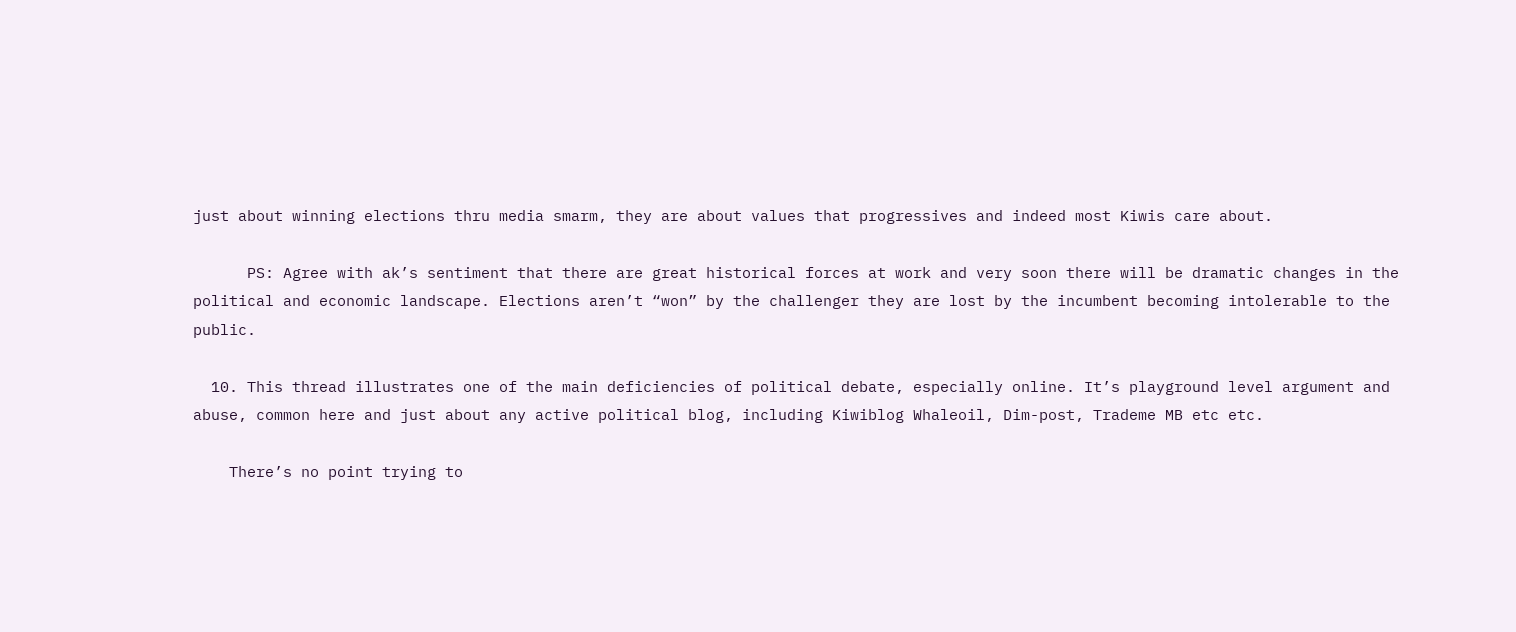just about winning elections thru media smarm, they are about values that progressives and indeed most Kiwis care about.

      PS: Agree with ak’s sentiment that there are great historical forces at work and very soon there will be dramatic changes in the political and economic landscape. Elections aren’t “won” by the challenger they are lost by the incumbent becoming intolerable to the public.

  10. This thread illustrates one of the main deficiencies of political debate, especially online. It’s playground level argument and abuse, common here and just about any active political blog, including Kiwiblog Whaleoil, Dim-post, Trademe MB etc etc.

    There’s no point trying to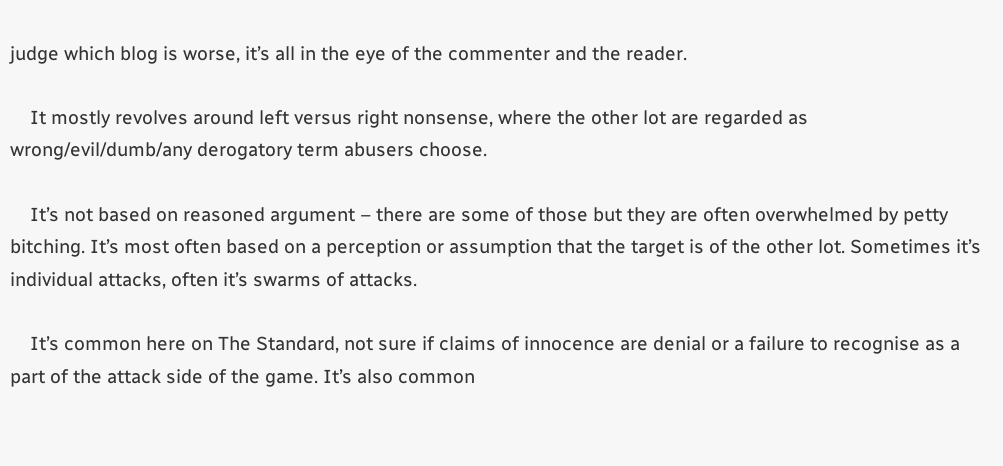judge which blog is worse, it’s all in the eye of the commenter and the reader.

    It mostly revolves around left versus right nonsense, where the other lot are regarded as wrong/evil/dumb/any derogatory term abusers choose.

    It’s not based on reasoned argument – there are some of those but they are often overwhelmed by petty bitching. It’s most often based on a perception or assumption that the target is of the other lot. Sometimes it’s individual attacks, often it’s swarms of attacks.

    It’s common here on The Standard, not sure if claims of innocence are denial or a failure to recognise as a part of the attack side of the game. It’s also common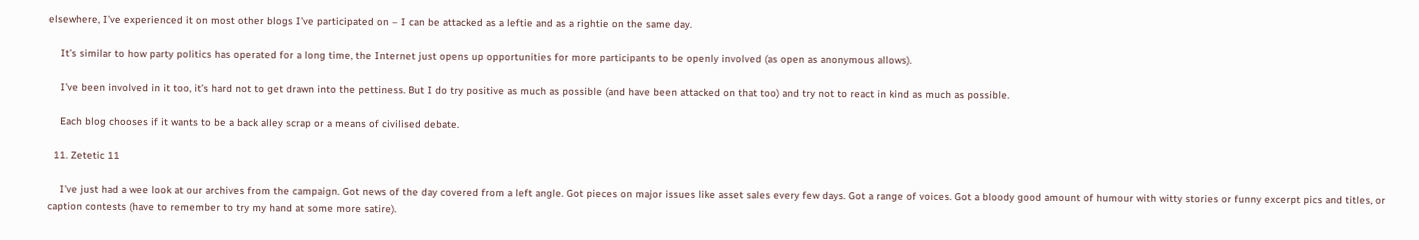elsewhere, I’ve experienced it on most other blogs I’ve participated on – I can be attacked as a leftie and as a rightie on the same day.

    It’s similar to how party politics has operated for a long time, the Internet just opens up opportunities for more participants to be openly involved (as open as anonymous allows).

    I’ve been involved in it too, it’s hard not to get drawn into the pettiness. But I do try positive as much as possible (and have been attacked on that too) and try not to react in kind as much as possible.

    Each blog chooses if it wants to be a back alley scrap or a means of civilised debate.

  11. Zetetic 11

    I’ve just had a wee look at our archives from the campaign. Got news of the day covered from a left angle. Got pieces on major issues like asset sales every few days. Got a range of voices. Got a bloody good amount of humour with witty stories or funny excerpt pics and titles, or caption contests (have to remember to try my hand at some more satire).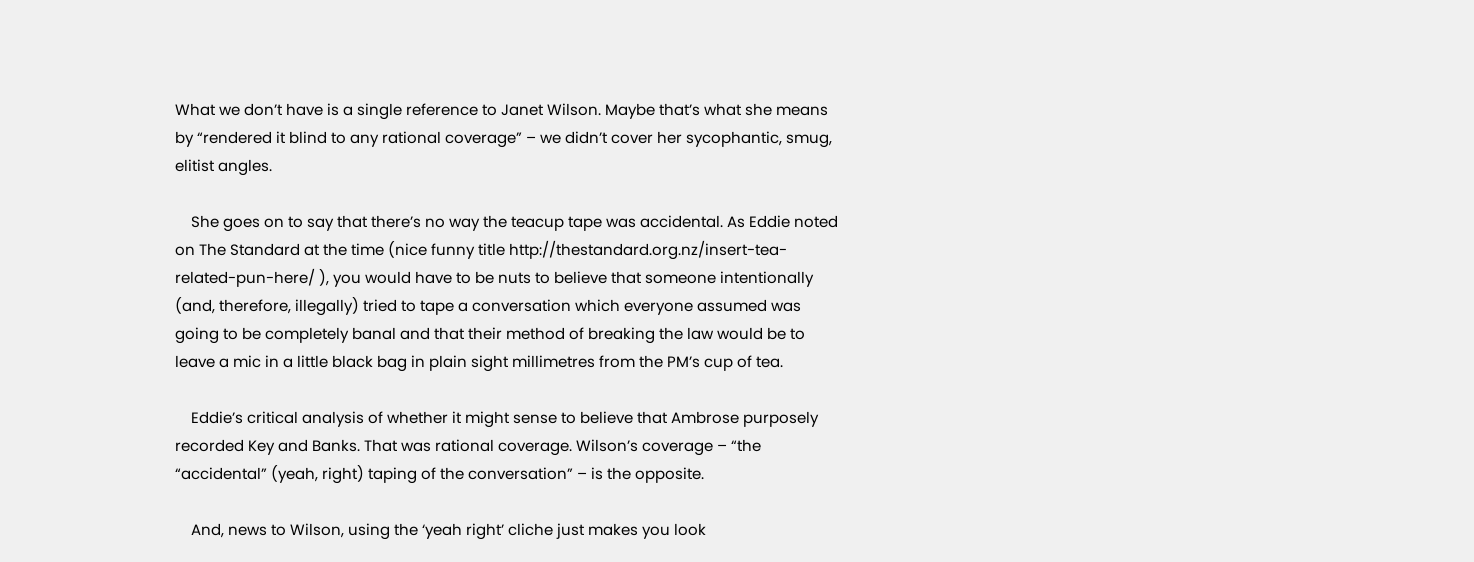What we don’t have is a single reference to Janet Wilson. Maybe that’s what she means by “rendered it blind to any rational coverage” – we didn’t cover her sycophantic, smug, elitist angles.

    She goes on to say that there’s no way the teacup tape was accidental. As Eddie noted on The Standard at the time (nice funny title http://thestandard.org.nz/insert-tea-related-pun-here/ ), you would have to be nuts to believe that someone intentionally (and, therefore, illegally) tried to tape a conversation which everyone assumed was going to be completely banal and that their method of breaking the law would be to leave a mic in a little black bag in plain sight millimetres from the PM’s cup of tea.

    Eddie’s critical analysis of whether it might sense to believe that Ambrose purposely recorded Key and Banks. That was rational coverage. Wilson’s coverage – “the “accidental” (yeah, right) taping of the conversation” – is the opposite.

    And, news to Wilson, using the ‘yeah right’ cliche just makes you look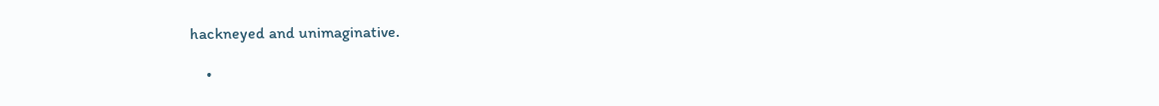hackneyed and unimaginative.

    •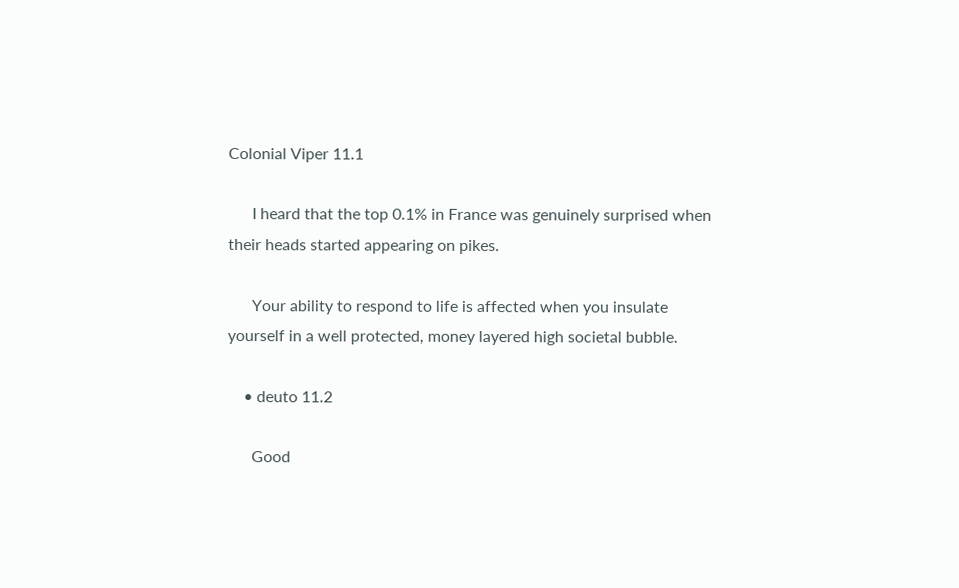Colonial Viper 11.1

      I heard that the top 0.1% in France was genuinely surprised when their heads started appearing on pikes.

      Your ability to respond to life is affected when you insulate yourself in a well protected, money layered high societal bubble.

    • deuto 11.2

      Good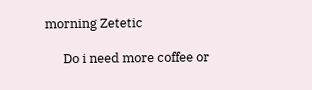morning Zetetic

      Do i need more coffee or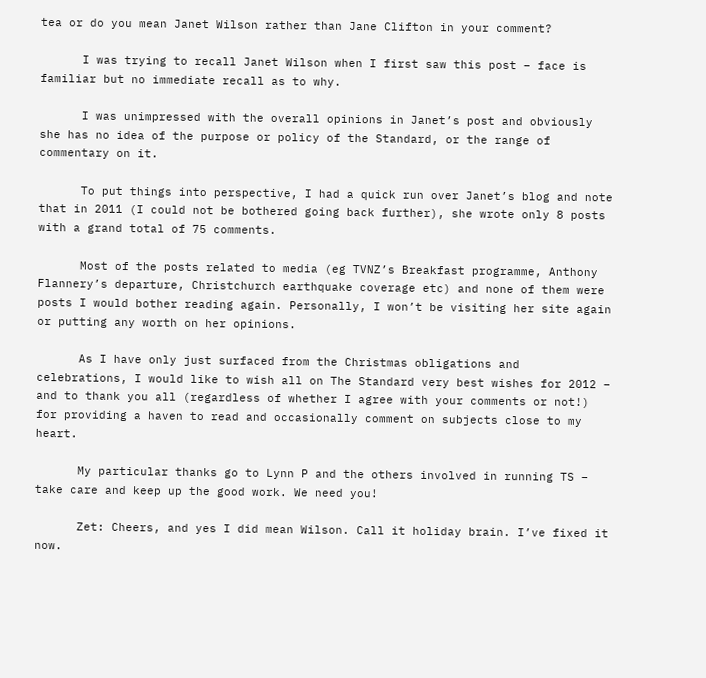tea or do you mean Janet Wilson rather than Jane Clifton in your comment?

      I was trying to recall Janet Wilson when I first saw this post – face is familiar but no immediate recall as to why.

      I was unimpressed with the overall opinions in Janet’s post and obviously she has no idea of the purpose or policy of the Standard, or the range of commentary on it.

      To put things into perspective, I had a quick run over Janet’s blog and note that in 2011 (I could not be bothered going back further), she wrote only 8 posts with a grand total of 75 comments.

      Most of the posts related to media (eg TVNZ’s Breakfast programme, Anthony Flannery’s departure, Christchurch earthquake coverage etc) and none of them were posts I would bother reading again. Personally, I won’t be visiting her site again or putting any worth on her opinions.

      As I have only just surfaced from the Christmas obligations and celebrations, I would like to wish all on The Standard very best wishes for 2012 – and to thank you all (regardless of whether I agree with your comments or not!) for providing a haven to read and occasionally comment on subjects close to my heart.

      My particular thanks go to Lynn P and the others involved in running TS – take care and keep up the good work. We need you!

      Zet: Cheers, and yes I did mean Wilson. Call it holiday brain. I’ve fixed it now.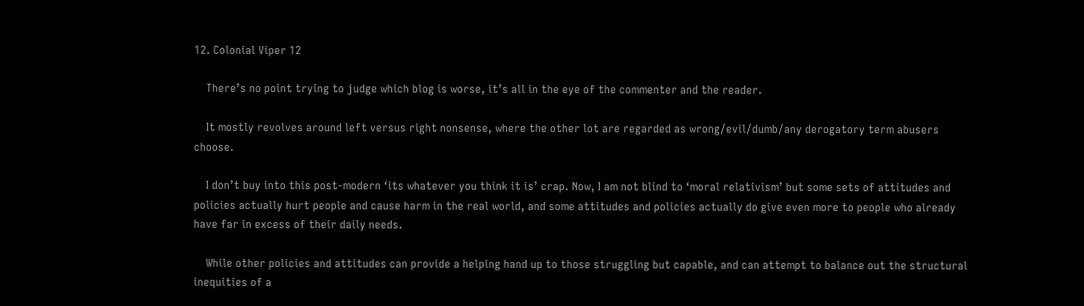12. Colonial Viper 12

    There’s no point trying to judge which blog is worse, it’s all in the eye of the commenter and the reader.

    It mostly revolves around left versus right nonsense, where the other lot are regarded as wrong/evil/dumb/any derogatory term abusers choose.

    I don’t buy into this post-modern ‘its whatever you think it is’ crap. Now, I am not blind to ‘moral relativism’ but some sets of attitudes and policies actually hurt people and cause harm in the real world, and some attitudes and policies actually do give even more to people who already have far in excess of their daily needs.

    While other policies and attitudes can provide a helping hand up to those struggling but capable, and can attempt to balance out the structural inequities of a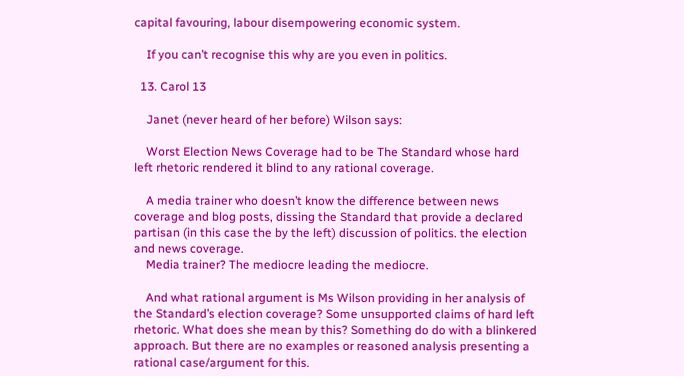capital favouring, labour disempowering economic system.

    If you can’t recognise this why are you even in politics.

  13. Carol 13

    Janet (never heard of her before) Wilson says:

    Worst Election News Coverage had to be The Standard whose hard left rhetoric rendered it blind to any rational coverage.

    A media trainer who doesn’t know the difference between news coverage and blog posts, dissing the Standard that provide a declared partisan (in this case the by the left) discussion of politics. the election and news coverage.
    Media trainer? The mediocre leading the mediocre.

    And what rational argument is Ms Wilson providing in her analysis of the Standard’s election coverage? Some unsupported claims of hard left rhetoric. What does she mean by this? Something do do with a blinkered approach. But there are no examples or reasoned analysis presenting a rational case/argument for this.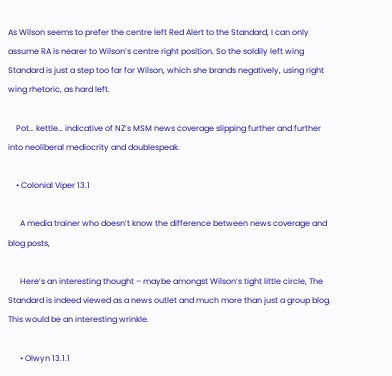As Wilson seems to prefer the centre left Red Alert to the Standard, I can only assume RA is nearer to Wilson’s centre right position. So the soldily left wing Standard is just a step too far for Wilson, which she brands negatively, using right wing rhetoric, as hard left.

    Pot… kettle… indicative of NZ’s MSM news coverage slipping further and further into neoliberal mediocrity and doublespeak.

    • Colonial Viper 13.1

      A media trainer who doesn’t know the difference between news coverage and blog posts,

      Here’s an interesting thought – maybe amongst Wilson’s tight little circle, The Standard is indeed viewed as a news outlet and much more than just a group blog. This would be an interesting wrinkle.

      • Olwyn 13.1.1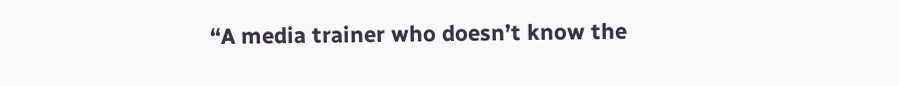“A media trainer who doesn’t know the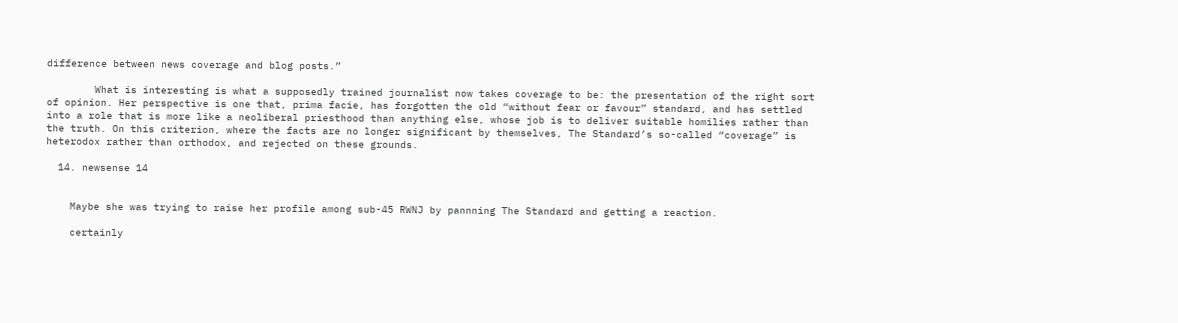difference between news coverage and blog posts.”

        What is interesting is what a supposedly trained journalist now takes coverage to be: the presentation of the right sort of opinion. Her perspective is one that, prima facie, has forgotten the old “without fear or favour” standard, and has settled into a role that is more like a neoliberal priesthood than anything else, whose job is to deliver suitable homilies rather than the truth. On this criterion, where the facts are no longer significant by themselves, The Standard’s so-called “coverage” is heterodox rather than orthodox, and rejected on these grounds.

  14. newsense 14


    Maybe she was trying to raise her profile among sub-45 RWNJ by pannning The Standard and getting a reaction.

    certainly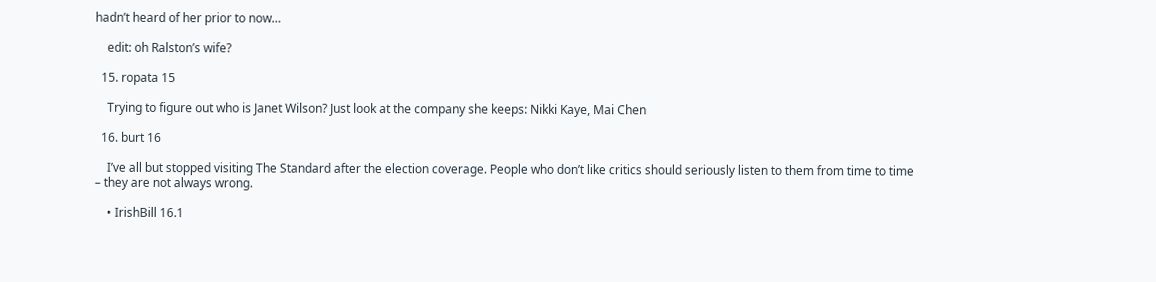hadn’t heard of her prior to now…

    edit: oh Ralston’s wife?

  15. ropata 15

    Trying to figure out who is Janet Wilson? Just look at the company she keeps: Nikki Kaye, Mai Chen

  16. burt 16

    I’ve all but stopped visiting The Standard after the election coverage. People who don’t like critics should seriously listen to them from time to time – they are not always wrong.

    • IrishBill 16.1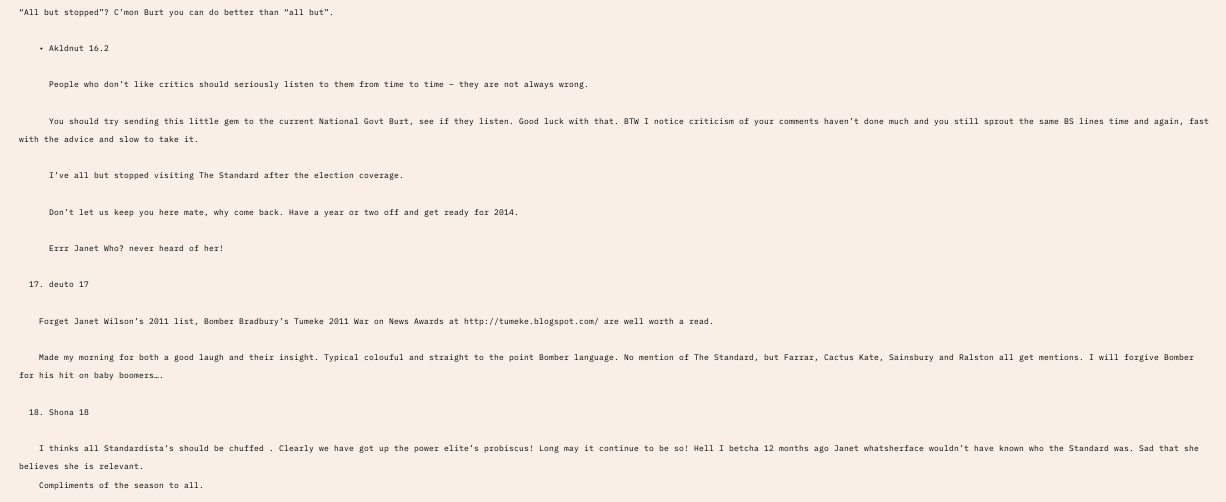“All but stopped”? C’mon Burt you can do better than “all but”.

    • Akldnut 16.2

      People who don’t like critics should seriously listen to them from time to time – they are not always wrong.

      You should try sending this little gem to the current National Govt Burt, see if they listen. Good luck with that. BTW I notice criticism of your comments haven’t done much and you still sprout the same BS lines time and again, fast with the advice and slow to take it.

      I’ve all but stopped visiting The Standard after the election coverage.

      Don’t let us keep you here mate, why come back. Have a year or two off and get ready for 2014.

      Errr Janet Who? never heard of her!

  17. deuto 17

    Forget Janet Wilson’s 2011 list, Bomber Bradbury’s Tumeke 2011 War on News Awards at http://tumeke.blogspot.com/ are well worth a read.

    Made my morning for both a good laugh and their insight. Typical colouful and straight to the point Bomber language. No mention of The Standard, but Farrar, Cactus Kate, Sainsbury and Ralston all get mentions. I will forgive Bomber for his hit on baby boomers….

  18. Shona 18

    I thinks all Standardista’s should be chuffed . Clearly we have got up the power elite’s probiscus! Long may it continue to be so! Hell I betcha 12 months ago Janet whatsherface wouldn’t have known who the Standard was. Sad that she believes she is relevant.
    Compliments of the season to all.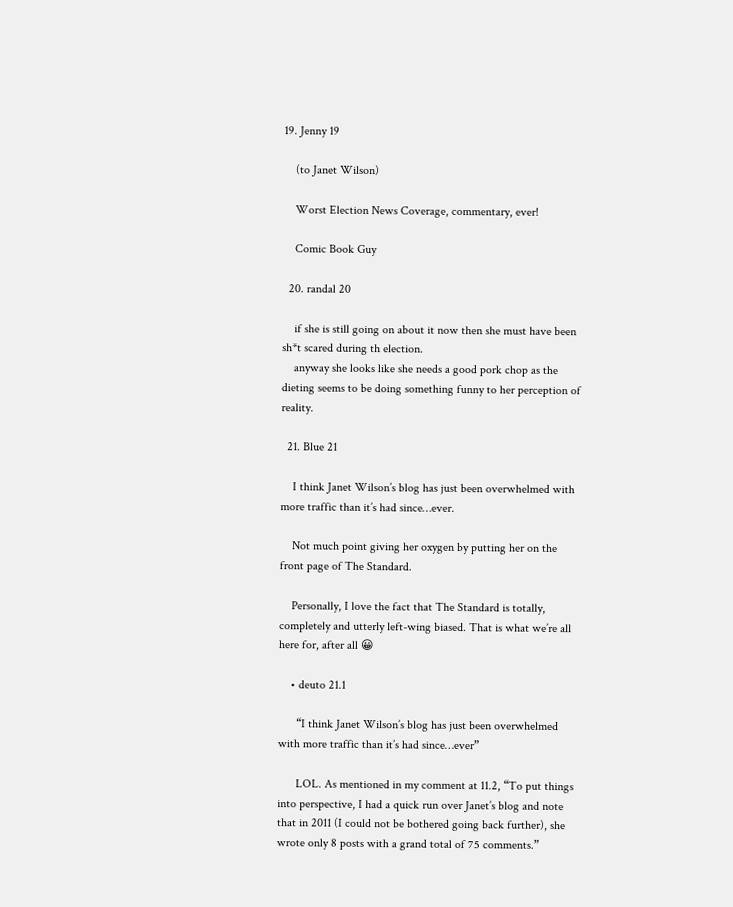19. Jenny 19

    (to Janet Wilson)

    Worst Election News Coverage, commentary, ever!

    Comic Book Guy

  20. randal 20

    if she is still going on about it now then she must have been sh*t scared during th election.
    anyway she looks like she needs a good pork chop as the dieting seems to be doing something funny to her perception of reality.

  21. Blue 21

    I think Janet Wilson’s blog has just been overwhelmed with more traffic than it’s had since…ever.

    Not much point giving her oxygen by putting her on the front page of The Standard.

    Personally, I love the fact that The Standard is totally, completely and utterly left-wing biased. That is what we’re all here for, after all 😀

    • deuto 21.1

      “I think Janet Wilson’s blog has just been overwhelmed with more traffic than it’s had since…ever”

      LOL. As mentioned in my comment at 11.2, “To put things into perspective, I had a quick run over Janet’s blog and note that in 2011 (I could not be bothered going back further), she wrote only 8 posts with a grand total of 75 comments.”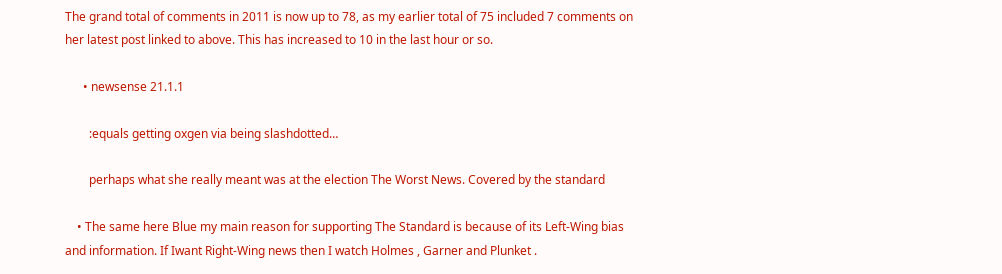The grand total of comments in 2011 is now up to 78, as my earlier total of 75 included 7 comments on her latest post linked to above. This has increased to 10 in the last hour or so.

      • newsense 21.1.1

        :equals getting oxgen via being slashdotted…

        perhaps what she really meant was at the election The Worst News. Covered by the standard

    • The same here Blue my main reason for supporting The Standard is because of its Left-Wing bias and information. If Iwant Right-Wing news then I watch Holmes , Garner and Plunket .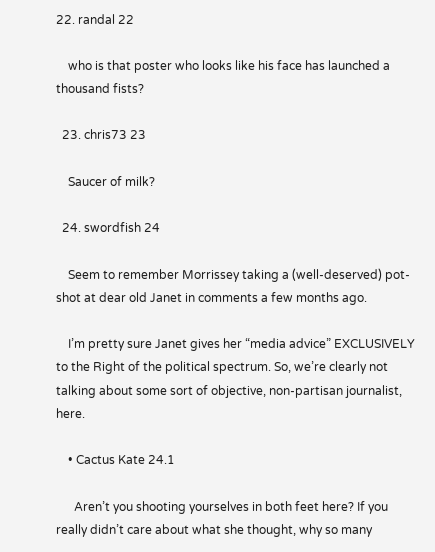22. randal 22

    who is that poster who looks like his face has launched a thousand fists?

  23. chris73 23

    Saucer of milk?

  24. swordfish 24

    Seem to remember Morrissey taking a (well-deserved) pot-shot at dear old Janet in comments a few months ago.

    I’m pretty sure Janet gives her “media advice” EXCLUSIVELY to the Right of the political spectrum. So, we’re clearly not talking about some sort of objective, non-partisan journalist, here.

    • Cactus Kate 24.1

      Aren’t you shooting yourselves in both feet here? If you really didn’t care about what she thought, why so many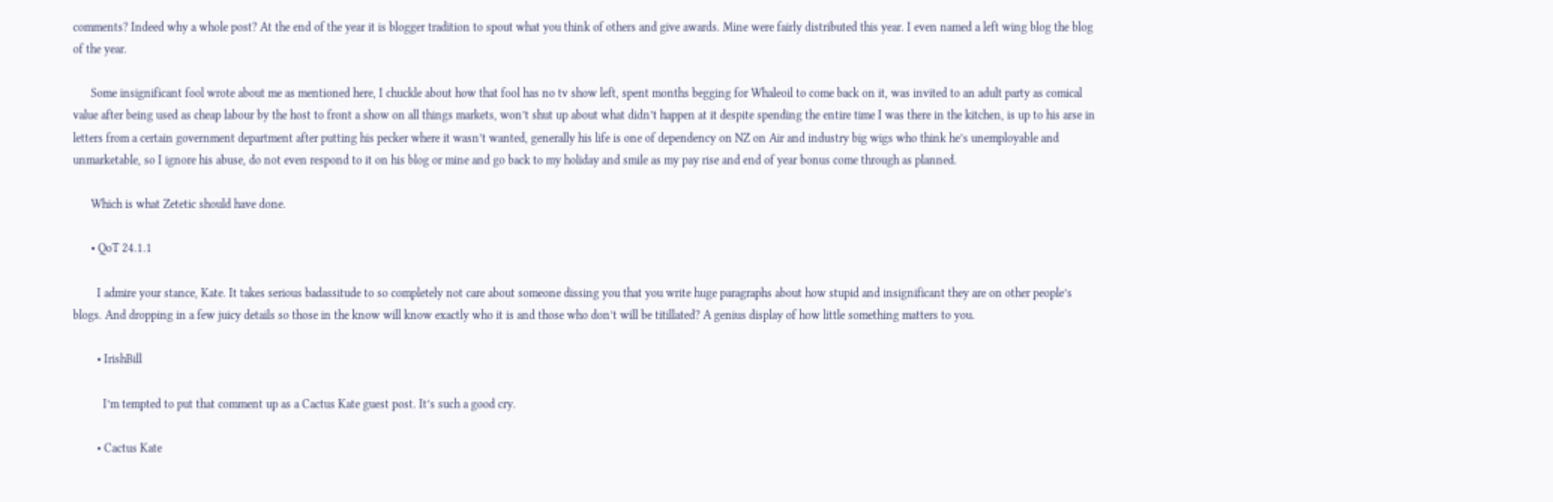comments? Indeed why a whole post? At the end of the year it is blogger tradition to spout what you think of others and give awards. Mine were fairly distributed this year. I even named a left wing blog the blog of the year.

      Some insignificant fool wrote about me as mentioned here, I chuckle about how that fool has no tv show left, spent months begging for Whaleoil to come back on it, was invited to an adult party as comical value after being used as cheap labour by the host to front a show on all things markets, won’t shut up about what didn’t happen at it despite spending the entire time I was there in the kitchen, is up to his arse in letters from a certain government department after putting his pecker where it wasn’t wanted, generally his life is one of dependency on NZ on Air and industry big wigs who think he’s unemployable and unmarketable, so I ignore his abuse, do not even respond to it on his blog or mine and go back to my holiday and smile as my pay rise and end of year bonus come through as planned.

      Which is what Zetetic should have done.

      • QoT 24.1.1

        I admire your stance, Kate. It takes serious badassitude to so completely not care about someone dissing you that you write huge paragraphs about how stupid and insignificant they are on other people’s blogs. And dropping in a few juicy details so those in the know will know exactly who it is and those who don’t will be titillated? A genius display of how little something matters to you.

        • IrishBill

          I’m tempted to put that comment up as a Cactus Kate guest post. It’s such a good cry.

        • Cactus Kate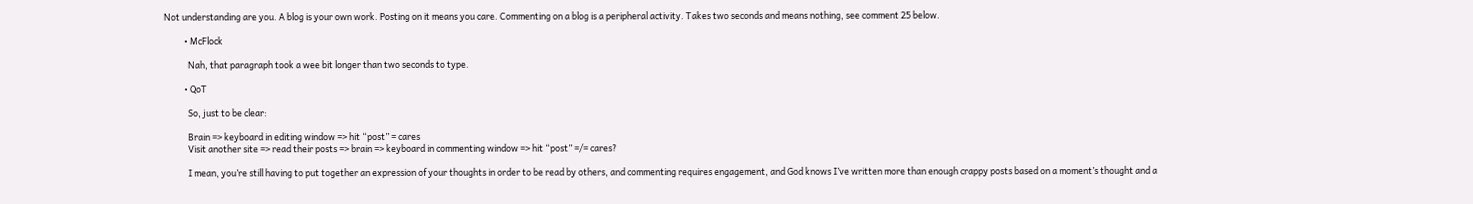Not understanding are you. A blog is your own work. Posting on it means you care. Commenting on a blog is a peripheral activity. Takes two seconds and means nothing, see comment 25 below.

          • McFlock

            Nah, that paragraph took a wee bit longer than two seconds to type.

          • QoT

            So, just to be clear:

            Brain => keyboard in editing window => hit “post” = cares
            Visit another site => read their posts => brain => keyboard in commenting window => hit “post” =/= cares?

            I mean, you’re still having to put together an expression of your thoughts in order to be read by others, and commenting requires engagement, and God knows I’ve written more than enough crappy posts based on a moment’s thought and a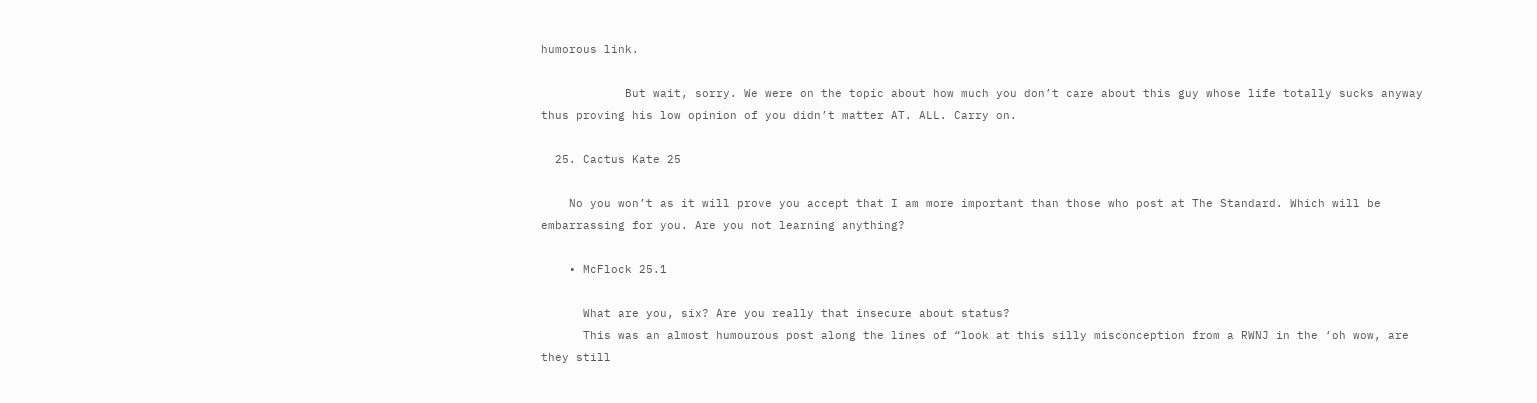humorous link.

            But wait, sorry. We were on the topic about how much you don’t care about this guy whose life totally sucks anyway thus proving his low opinion of you didn’t matter AT. ALL. Carry on.

  25. Cactus Kate 25

    No you won’t as it will prove you accept that I am more important than those who post at The Standard. Which will be embarrassing for you. Are you not learning anything?

    • McFlock 25.1

      What are you, six? Are you really that insecure about status?
      This was an almost humourous post along the lines of “look at this silly misconception from a RWNJ in the ‘oh wow, are they still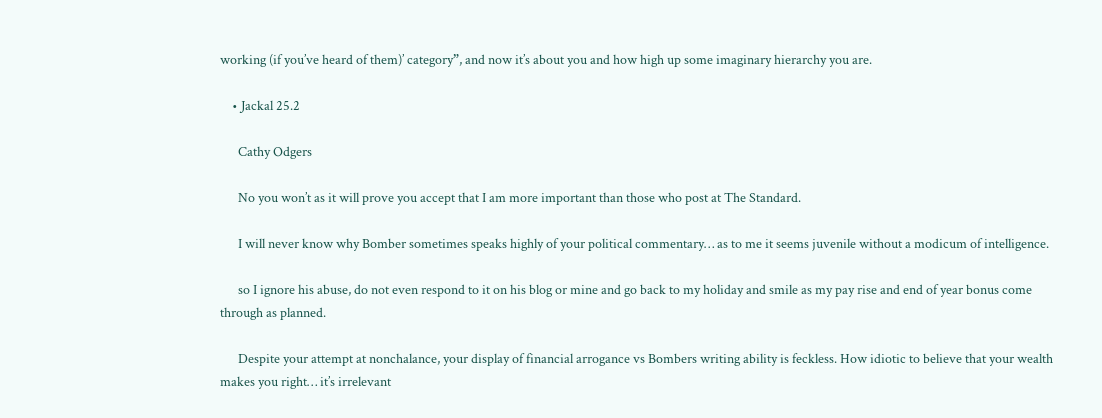working (if you’ve heard of them)’ category”, and now it’s about you and how high up some imaginary hierarchy you are.

    • Jackal 25.2

      Cathy Odgers

      No you won’t as it will prove you accept that I am more important than those who post at The Standard.

      I will never know why Bomber sometimes speaks highly of your political commentary… as to me it seems juvenile without a modicum of intelligence.

      so I ignore his abuse, do not even respond to it on his blog or mine and go back to my holiday and smile as my pay rise and end of year bonus come through as planned.

      Despite your attempt at nonchalance, your display of financial arrogance vs Bombers writing ability is feckless. How idiotic to believe that your wealth makes you right… it’s irrelevant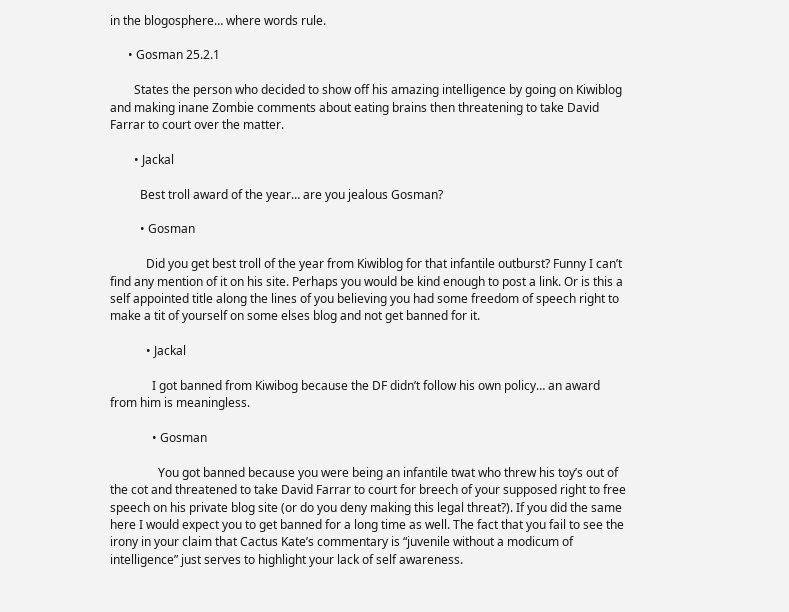in the blogosphere… where words rule.

      • Gosman 25.2.1

        States the person who decided to show off his amazing intelligence by going on Kiwiblog and making inane Zombie comments about eating brains then threatening to take David Farrar to court over the matter.

        • Jackal

          Best troll award of the year… are you jealous Gosman?

          • Gosman

            Did you get best troll of the year from Kiwiblog for that infantile outburst? Funny I can’t find any mention of it on his site. Perhaps you would be kind enough to post a link. Or is this a self appointed title along the lines of you believing you had some freedom of speech right to make a tit of yourself on some elses blog and not get banned for it.

            • Jackal

              I got banned from Kiwibog because the DF didn’t follow his own policy… an award from him is meaningless.

              • Gosman

                You got banned because you were being an infantile twat who threw his toy’s out of the cot and threatened to take David Farrar to court for breech of your supposed right to free speech on his private blog site (or do you deny making this legal threat?). If you did the same here I would expect you to get banned for a long time as well. The fact that you fail to see the irony in your claim that Cactus Kate’s commentary is “juvenile without a modicum of intelligence” just serves to highlight your lack of self awareness.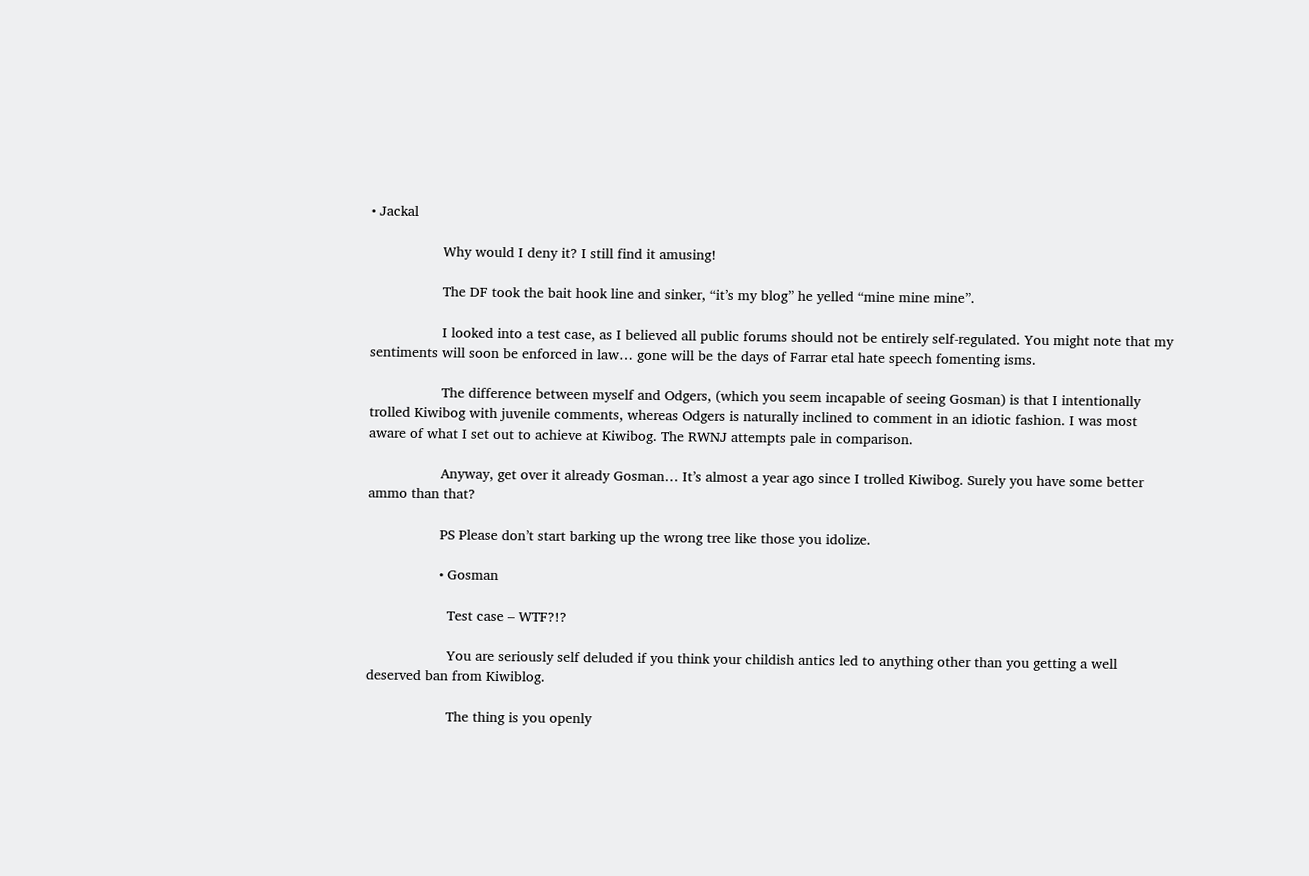• Jackal

                  Why would I deny it? I still find it amusing!

                  The DF took the bait hook line and sinker, “it’s my blog” he yelled “mine mine mine”.

                  I looked into a test case, as I believed all public forums should not be entirely self-regulated. You might note that my sentiments will soon be enforced in law… gone will be the days of Farrar etal hate speech fomenting isms.

                  The difference between myself and Odgers, (which you seem incapable of seeing Gosman) is that I intentionally trolled Kiwibog with juvenile comments, whereas Odgers is naturally inclined to comment in an idiotic fashion. I was most aware of what I set out to achieve at Kiwibog. The RWNJ attempts pale in comparison.

                  Anyway, get over it already Gosman… It’s almost a year ago since I trolled Kiwibog. Surely you have some better ammo than that?

                  PS Please don’t start barking up the wrong tree like those you idolize.

                  • Gosman

                    Test case – WTF?!?

                    You are seriously self deluded if you think your childish antics led to anything other than you getting a well deserved ban from Kiwiblog.

                    The thing is you openly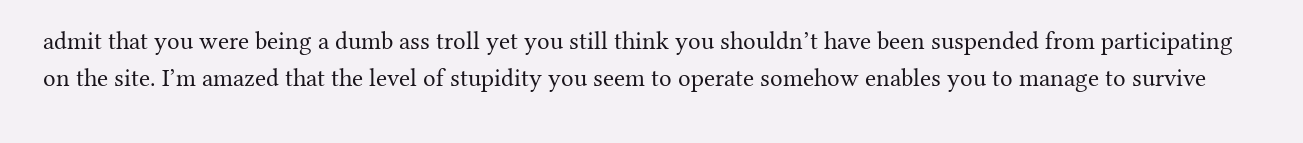admit that you were being a dumb ass troll yet you still think you shouldn’t have been suspended from participating on the site. I’m amazed that the level of stupidity you seem to operate somehow enables you to manage to survive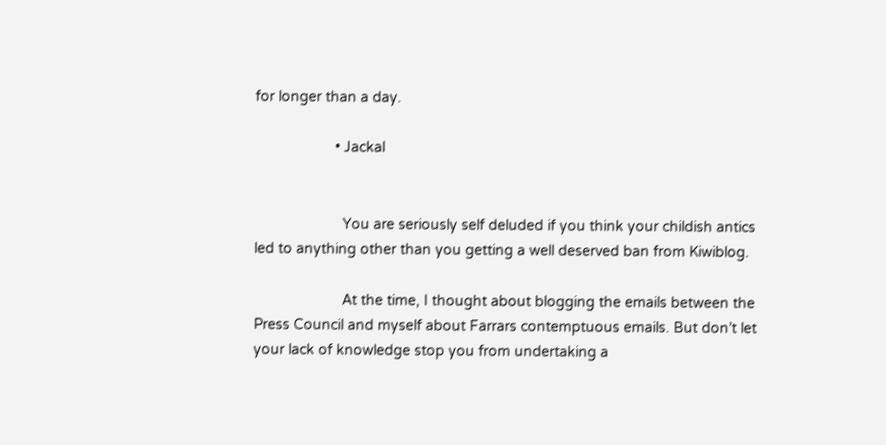for longer than a day.

                    • Jackal


                      You are seriously self deluded if you think your childish antics led to anything other than you getting a well deserved ban from Kiwiblog.

                      At the time, I thought about blogging the emails between the Press Council and myself about Farrars contemptuous emails. But don’t let your lack of knowledge stop you from undertaking a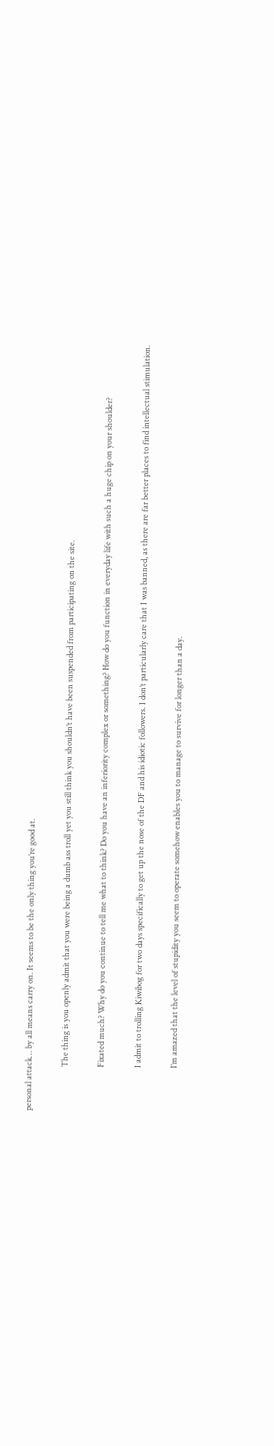personal attack… by all means carry on. It seems to be the only thing you’re good at.

                      The thing is you openly admit that you were being a dumb ass troll yet you still think you shouldn’t have been suspended from participating on the site.

                      Fixated much? Why do you continue to tell me what to think? Do you have an inferiority complex or something? How do you function in everyday life with such a huge chip on your shoulder?

                      I admit to trolling Kiwibog for two days specifically to get up the nose of the DF and his idiotic followers. I don’t particularly care that I was banned, as there are far better places to find intellectual stimulation.

                      I’m amazed that the level of stupidity you seem to operate somehow enables you to manage to survive for longer than a day.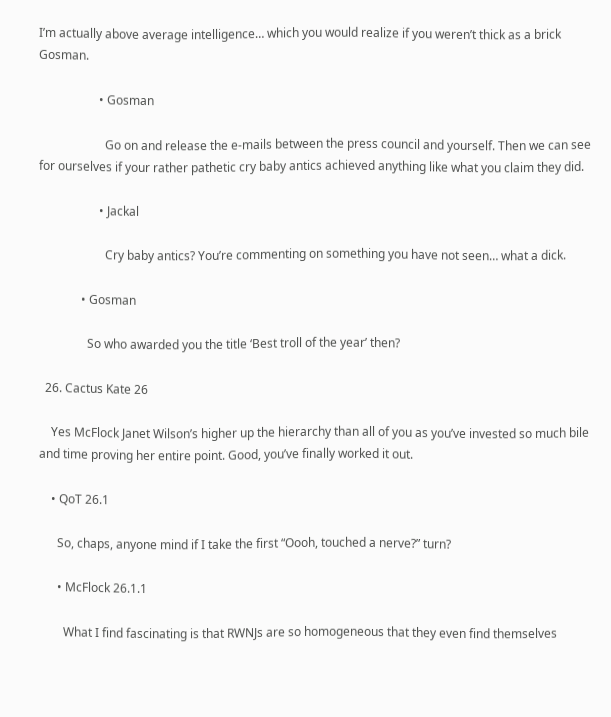I’m actually above average intelligence… which you would realize if you weren’t thick as a brick Gosman.

                    • Gosman

                      Go on and release the e-mails between the press council and yourself. Then we can see for ourselves if your rather pathetic cry baby antics achieved anything like what you claim they did.

                    • Jackal

                      Cry baby antics? You’re commenting on something you have not seen… what a dick.

              • Gosman

                So who awarded you the title ‘Best troll of the year’ then?

  26. Cactus Kate 26

    Yes McFlock Janet Wilson’s higher up the hierarchy than all of you as you’ve invested so much bile and time proving her entire point. Good, you’ve finally worked it out.

    • QoT 26.1

      So, chaps, anyone mind if I take the first “Oooh, touched a nerve?” turn?

      • McFlock 26.1.1

        What I find fascinating is that RWNJs are so homogeneous that they even find themselves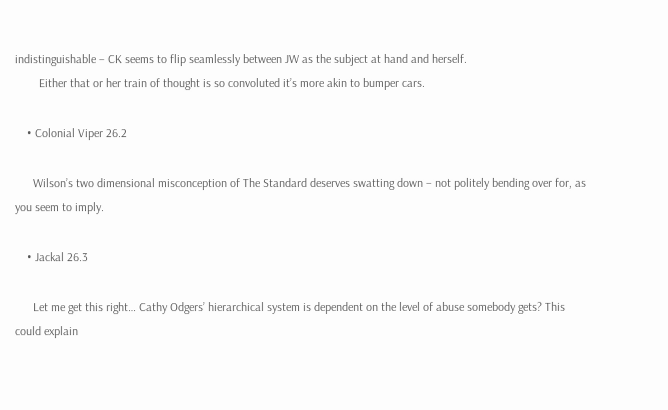indistinguishable – CK seems to flip seamlessly between JW as the subject at hand and herself.
        Either that or her train of thought is so convoluted it’s more akin to bumper cars.

    • Colonial Viper 26.2

      Wilson’s two dimensional misconception of The Standard deserves swatting down – not politely bending over for, as you seem to imply.

    • Jackal 26.3

      Let me get this right… Cathy Odgers’ hierarchical system is dependent on the level of abuse somebody gets? This could explain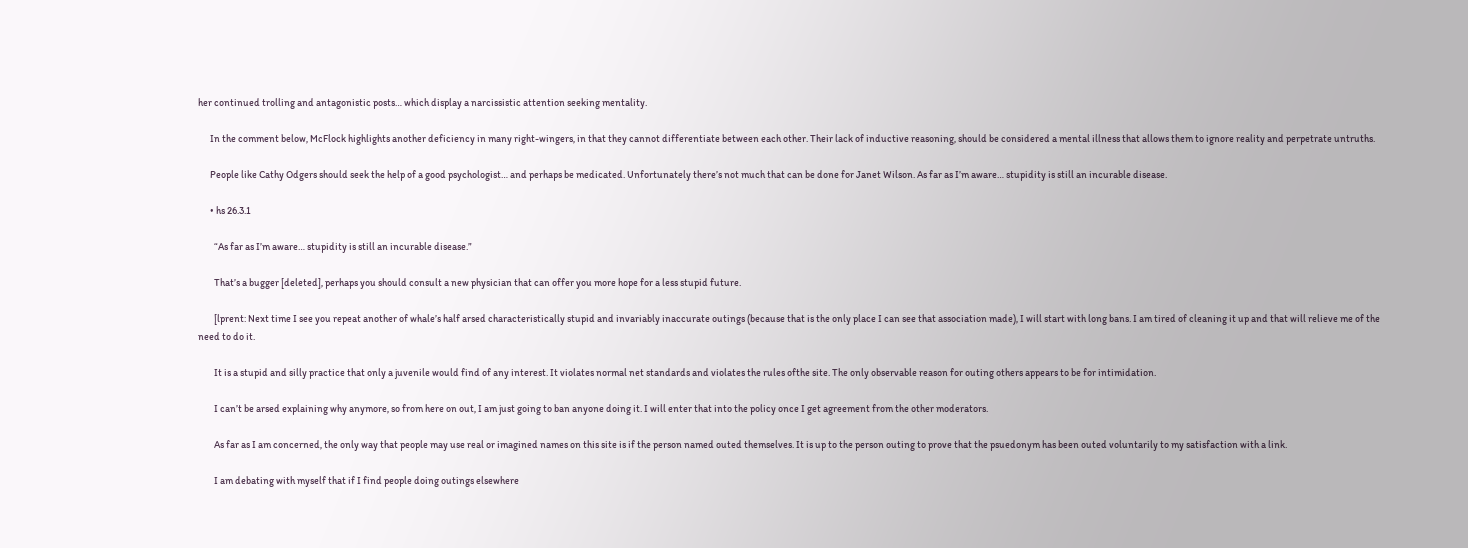her continued trolling and antagonistic posts… which display a narcissistic attention seeking mentality.

      In the comment below, McFlock highlights another deficiency in many right-wingers, in that they cannot differentiate between each other. Their lack of inductive reasoning, should be considered a mental illness that allows them to ignore reality and perpetrate untruths.

      People like Cathy Odgers should seek the help of a good psychologist… and perhaps be medicated. Unfortunately there’s not much that can be done for Janet Wilson. As far as I’m aware… stupidity is still an incurable disease.

      • hs 26.3.1

        “As far as I’m aware… stupidity is still an incurable disease.”

        That’s a bugger [deleted], perhaps you should consult a new physician that can offer you more hope for a less stupid future.

        [lprent: Next time I see you repeat another of whale’s half arsed characteristically stupid and invariably inaccurate outings (because that is the only place I can see that association made), I will start with long bans. I am tired of cleaning it up and that will relieve me of the need to do it.

        It is a stupid and silly practice that only a juvenile would find of any interest. It violates normal net standards and violates the rules ofthe site. The only observable reason for outing others appears to be for intimidation.

        I can’t be arsed explaining why anymore, so from here on out, I am just going to ban anyone doing it. I will enter that into the policy once I get agreement from the other moderators.

        As far as I am concerned, the only way that people may use real or imagined names on this site is if the person named outed themselves. It is up to the person outing to prove that the psuedonym has been outed voluntarily to my satisfaction with a link.

        I am debating with myself that if I find people doing outings elsewhere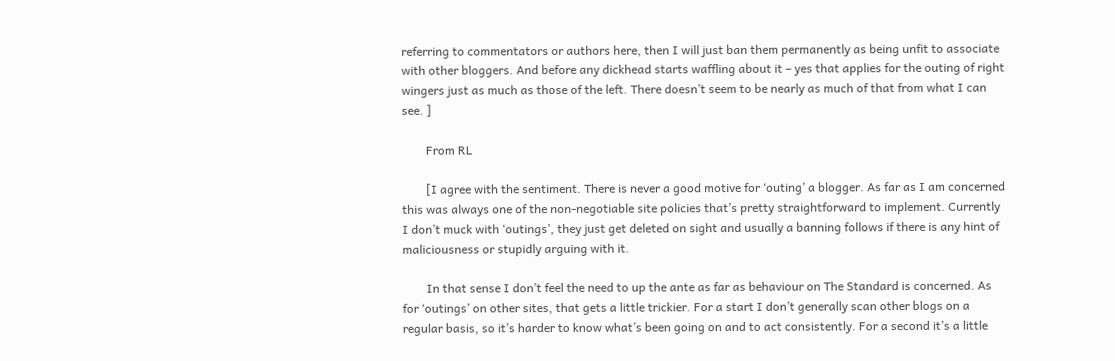referring to commentators or authors here, then I will just ban them permanently as being unfit to associate with other bloggers. And before any dickhead starts waffling about it – yes that applies for the outing of right wingers just as much as those of the left. There doesn’t seem to be nearly as much of that from what I can see. ]

        From RL

        [I agree with the sentiment. There is never a good motive for ‘outing’ a blogger. As far as I am concerned this was always one of the non-negotiable site policies that’s pretty straightforward to implement. Currently I don’t muck with ‘outings’, they just get deleted on sight and usually a banning follows if there is any hint of maliciousness or stupidly arguing with it.

        In that sense I don’t feel the need to up the ante as far as behaviour on The Standard is concerned. As for ‘outings’ on other sites, that gets a little trickier. For a start I don’t generally scan other blogs on a regular basis, so it’s harder to know what’s been going on and to act consistently. For a second it’s a little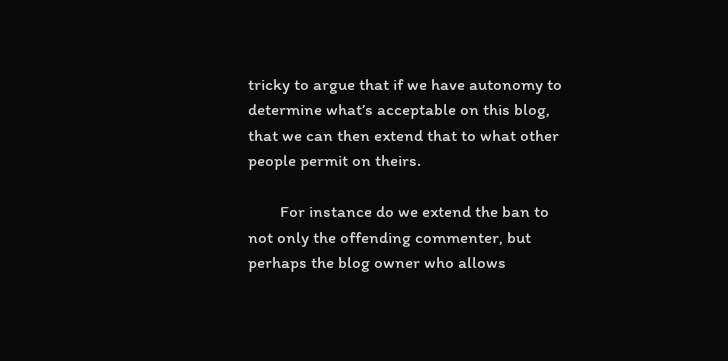tricky to argue that if we have autonomy to determine what’s acceptable on this blog, that we can then extend that to what other people permit on theirs.

        For instance do we extend the ban to not only the offending commenter, but perhaps the blog owner who allows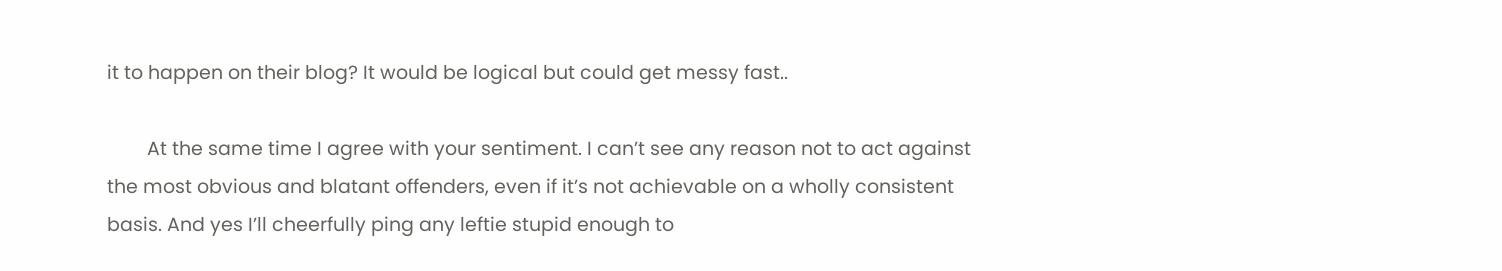it to happen on their blog? It would be logical but could get messy fast..

        At the same time I agree with your sentiment. I can’t see any reason not to act against the most obvious and blatant offenders, even if it’s not achievable on a wholly consistent basis. And yes I’ll cheerfully ping any leftie stupid enough to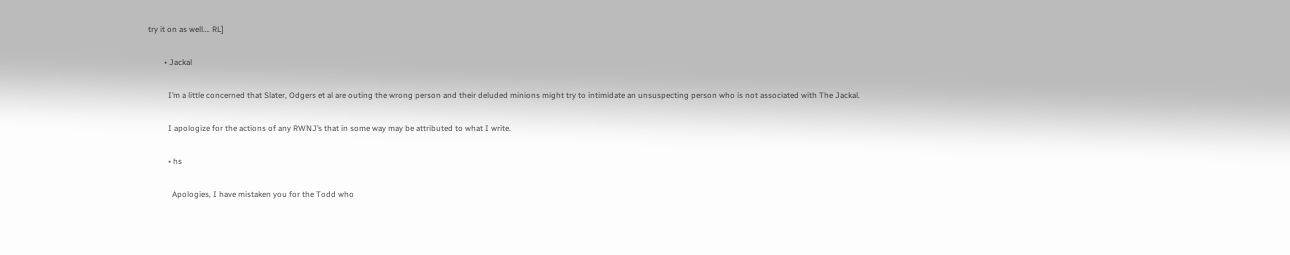try it on as well…. RL]

        • Jackal

          I’m a little concerned that Slater, Odgers et al are outing the wrong person and their deluded minions might try to intimidate an unsuspecting person who is not associated with The Jackal.

          I apologize for the actions of any RWNJ’s that in some way may be attributed to what I write.

          • hs

            Apologies, I have mistaken you for the Todd who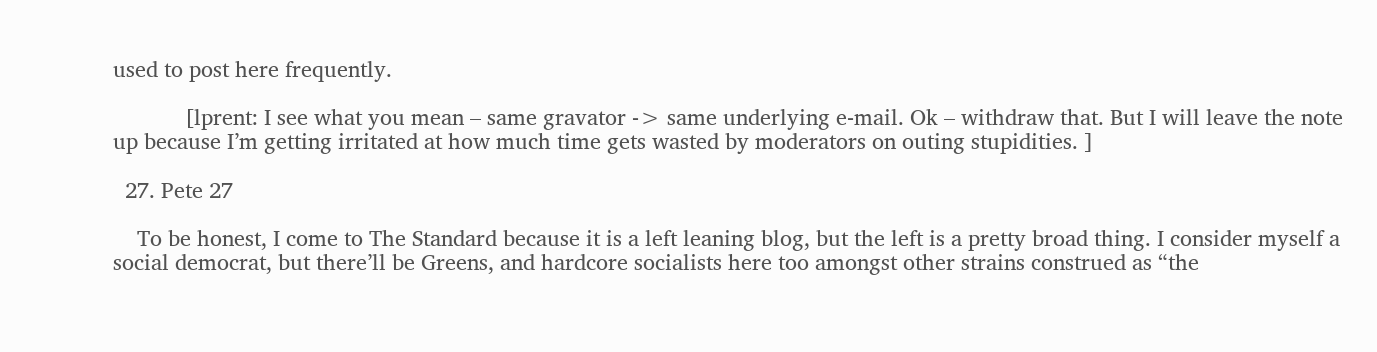used to post here frequently.

            [lprent: I see what you mean – same gravator -> same underlying e-mail. Ok – withdraw that. But I will leave the note up because I’m getting irritated at how much time gets wasted by moderators on outing stupidities. ]

  27. Pete 27

    To be honest, I come to The Standard because it is a left leaning blog, but the left is a pretty broad thing. I consider myself a social democrat, but there’ll be Greens, and hardcore socialists here too amongst other strains construed as “the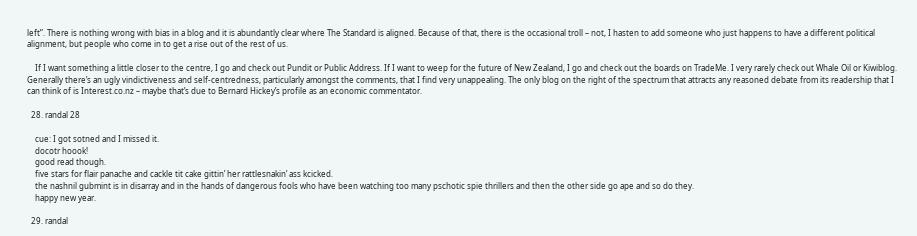left”. There is nothing wrong with bias in a blog and it is abundantly clear where The Standard is aligned. Because of that, there is the occasional troll – not, I hasten to add someone who just happens to have a different political alignment, but people who come in to get a rise out of the rest of us.

    If I want something a little closer to the centre, I go and check out Pundit or Public Address. If I want to weep for the future of New Zealand, I go and check out the boards on TradeMe. I very rarely check out Whale Oil or Kiwiblog. Generally there’s an ugly vindictiveness and self-centredness, particularly amongst the comments, that I find very unappealing. The only blog on the right of the spectrum that attracts any reasoned debate from its readership that I can think of is Interest.co.nz – maybe that’s due to Bernard Hickey’s profile as an economic commentator.

  28. randal 28

    cue: I got sotned and I missed it.
    docotr hoook!
    good read though.
    five stars for flair panache and cackle tit cake gittin’ her rattlesnakin’ ass kcicked.
    the nashnil gubmint is in disarray and in the hands of dangerous fools who have been watching too many pschotic spie thrillers and then the other side go ape and so do they.
    happy new year.

  29. randal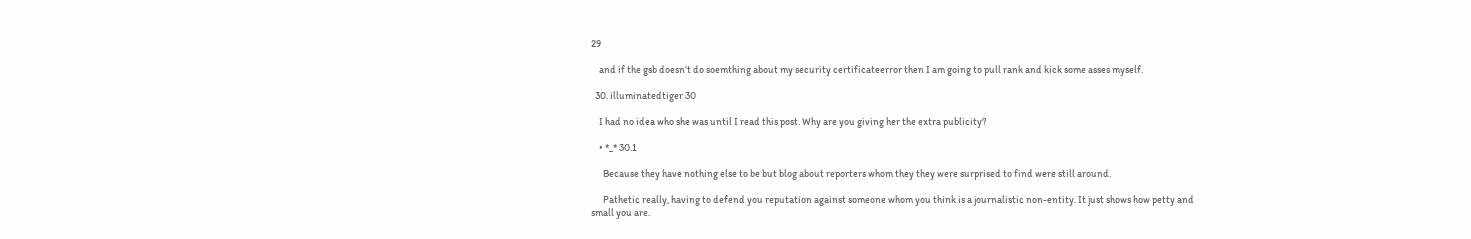29

    and if the gsb doesn’t do soemthing about my security certificateerror then I am going to pull rank and kick some asses myself.

  30. illuminatedtiger 30

    I had no idea who she was until I read this post. Why are you giving her the extra publicity?

    • *_* 30.1

      Because they have nothing else to be but blog about reporters whom they they were surprised to find were still around.

      Pathetic really, having to defend you reputation against someone whom you think is a journalistic non-entity. It just shows how petty and small you are.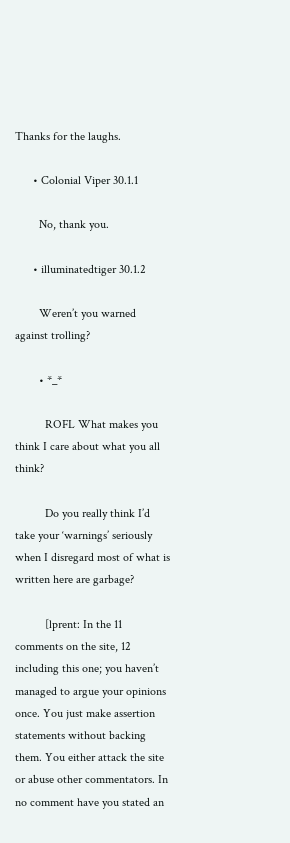Thanks for the laughs.

      • Colonial Viper 30.1.1

        No, thank you.

      • illuminatedtiger 30.1.2

        Weren’t you warned against trolling?

        • *_*

          ROFL What makes you think I care about what you all think?

          Do you really think I’d take your ‘warnings’ seriously when I disregard most of what is written here are garbage?

          [lprent: In the 11 comments on the site, 12 including this one; you haven’t managed to argue your opinions once. You just make assertion statements without backing them. You either attack the site or abuse other commentators. In no comment have you stated an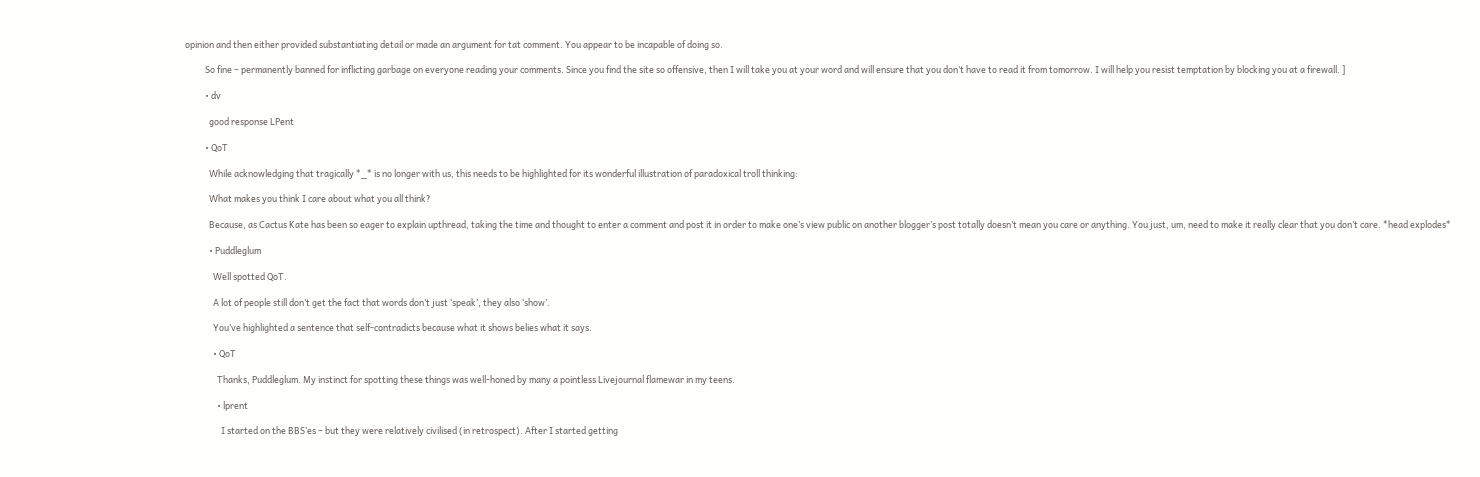opinion and then either provided substantiating detail or made an argument for tat comment. You appear to be incapable of doing so.

          So fine – permanently banned for inflicting garbage on everyone reading your comments. Since you find the site so offensive, then I will take you at your word and will ensure that you don’t have to read it from tomorrow. I will help you resist temptation by blocking you at a firewall. ]

          • dv

            good response LPent

          • QoT

            While acknowledging that tragically *_* is no longer with us, this needs to be highlighted for its wonderful illustration of paradoxical troll thinking:

            What makes you think I care about what you all think?

            Because, as Cactus Kate has been so eager to explain upthread, taking the time and thought to enter a comment and post it in order to make one’s view public on another blogger’s post totally doesn’t mean you care or anything. You just, um, need to make it really clear that you don’t care. *head explodes*

            • Puddleglum

              Well spotted QoT.

              A lot of people still don’t get the fact that words don’t just ‘speak’, they also ‘show’.

              You’ve highlighted a sentence that self-contradicts because what it shows belies what it says.

              • QoT

                Thanks, Puddleglum. My instinct for spotting these things was well-honed by many a pointless Livejournal flamewar in my teens.

                • lprent

                  I started on the BBS’es – but they were relatively civilised (in retrospect). After I started getting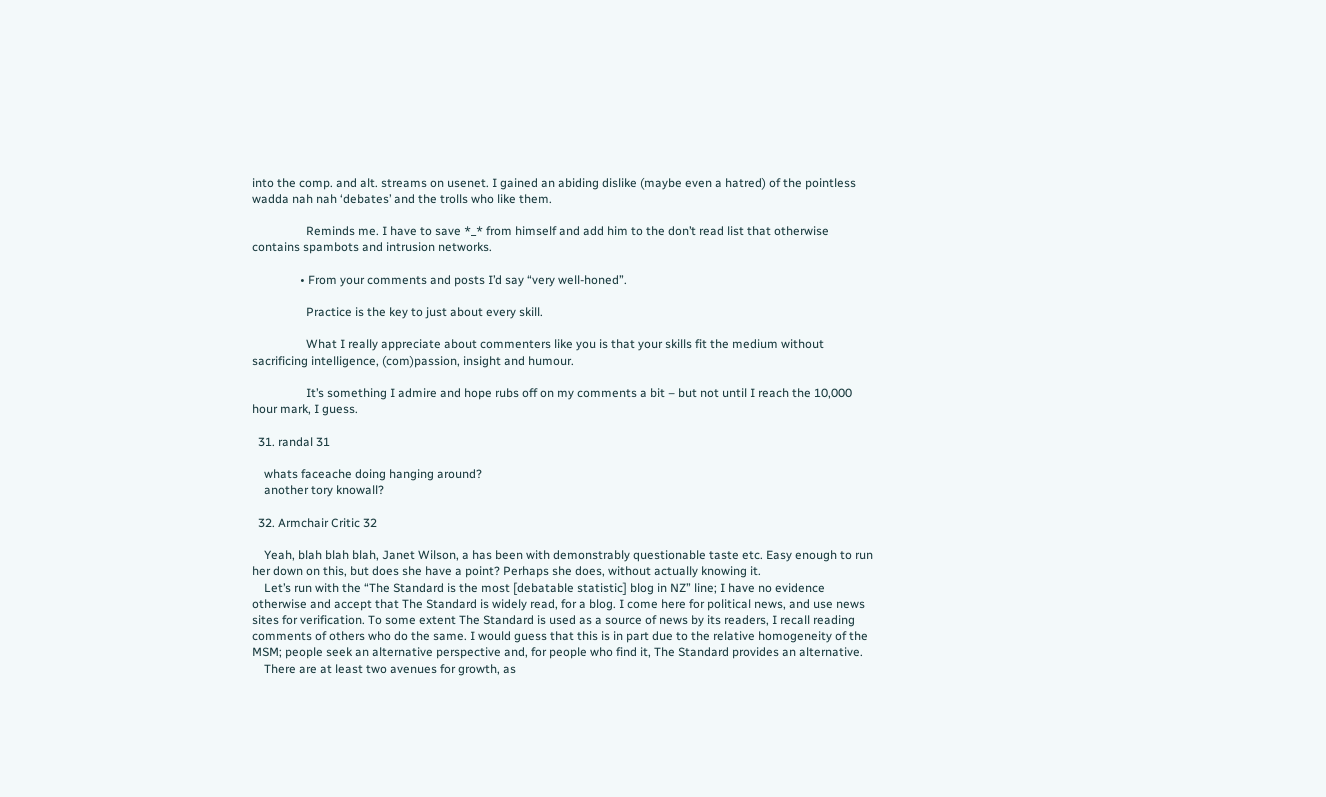into the comp. and alt. streams on usenet. I gained an abiding dislike (maybe even a hatred) of the pointless wadda nah nah ‘debates’ and the trolls who like them.

                  Reminds me. I have to save *_* from himself and add him to the don’t read list that otherwise contains spambots and intrusion networks.

                • From your comments and posts I’d say “very well-honed”.

                  Practice is the key to just about every skill.

                  What I really appreciate about commenters like you is that your skills fit the medium without sacrificing intelligence, (com)passion, insight and humour.

                  It’s something I admire and hope rubs off on my comments a bit – but not until I reach the 10,000 hour mark, I guess.

  31. randal 31

    whats faceache doing hanging around?
    another tory knowall?

  32. Armchair Critic 32

    Yeah, blah blah blah, Janet Wilson, a has been with demonstrably questionable taste etc. Easy enough to run her down on this, but does she have a point? Perhaps she does, without actually knowing it.
    Let’s run with the “The Standard is the most [debatable statistic] blog in NZ” line; I have no evidence otherwise and accept that The Standard is widely read, for a blog. I come here for political news, and use news sites for verification. To some extent The Standard is used as a source of news by its readers, I recall reading comments of others who do the same. I would guess that this is in part due to the relative homogeneity of the MSM; people seek an alternative perspective and, for people who find it, The Standard provides an alternative.
    There are at least two avenues for growth, as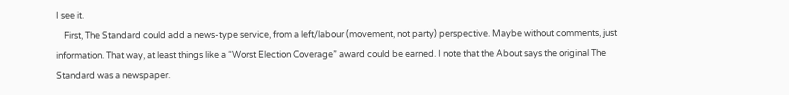I see it.
    First, The Standard could add a news-type service, from a left/labour (movement, not party) perspective. Maybe without comments, just information. That way, at least things like a “Worst Election Coverage” award could be earned. I note that the About says the original The Standard was a newspaper.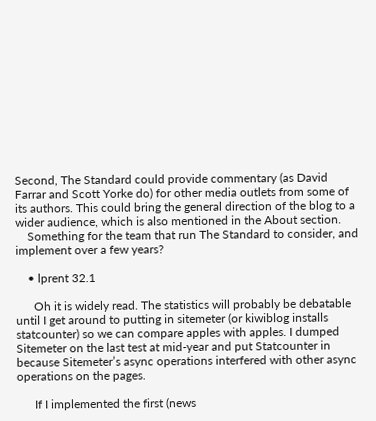Second, The Standard could provide commentary (as David Farrar and Scott Yorke do) for other media outlets from some of its authors. This could bring the general direction of the blog to a wider audience, which is also mentioned in the About section.
    Something for the team that run The Standard to consider, and implement over a few years?

    • lprent 32.1

      Oh it is widely read. The statistics will probably be debatable until I get around to putting in sitemeter (or kiwiblog installs statcounter) so we can compare apples with apples. I dumped Sitemeter on the last test at mid-year and put Statcounter in because Sitemeter’s async operations interfered with other async operations on the pages.

      If I implemented the first (news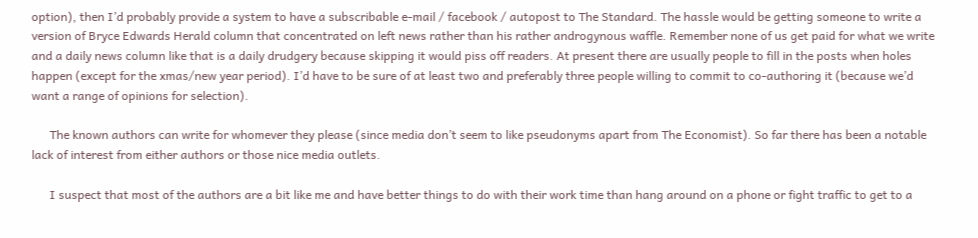option), then I’d probably provide a system to have a subscribable e-mail / facebook / autopost to The Standard. The hassle would be getting someone to write a version of Bryce Edwards Herald column that concentrated on left news rather than his rather androgynous waffle. Remember none of us get paid for what we write and a daily news column like that is a daily drudgery because skipping it would piss off readers. At present there are usually people to fill in the posts when holes happen (except for the xmas/new year period). I’d have to be sure of at least two and preferably three people willing to commit to co-authoring it (because we’d want a range of opinions for selection).

      The known authors can write for whomever they please (since media don’t seem to like pseudonyms apart from The Economist). So far there has been a notable lack of interest from either authors or those nice media outlets.

      I suspect that most of the authors are a bit like me and have better things to do with their work time than hang around on a phone or fight traffic to get to a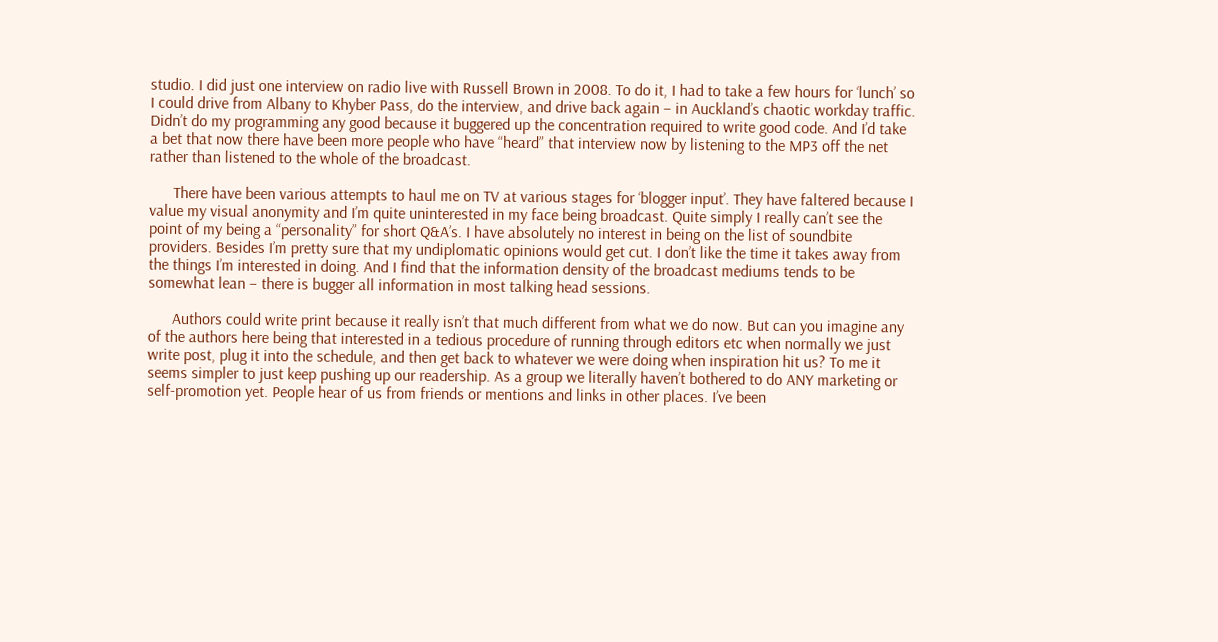studio. I did just one interview on radio live with Russell Brown in 2008. To do it, I had to take a few hours for ‘lunch’ so I could drive from Albany to Khyber Pass, do the interview, and drive back again – in Auckland’s chaotic workday traffic. Didn’t do my programming any good because it buggered up the concentration required to write good code. And I’d take a bet that now there have been more people who have “heard” that interview now by listening to the MP3 off the net rather than listened to the whole of the broadcast.

      There have been various attempts to haul me on TV at various stages for ‘blogger input’. They have faltered because I value my visual anonymity and I’m quite uninterested in my face being broadcast. Quite simply I really can’t see the point of my being a “personality” for short Q&A’s. I have absolutely no interest in being on the list of soundbite providers. Besides I’m pretty sure that my undiplomatic opinions would get cut. I don’t like the time it takes away from the things I’m interested in doing. And I find that the information density of the broadcast mediums tends to be somewhat lean – there is bugger all information in most talking head sessions.

      Authors could write print because it really isn’t that much different from what we do now. But can you imagine any of the authors here being that interested in a tedious procedure of running through editors etc when normally we just write post, plug it into the schedule, and then get back to whatever we were doing when inspiration hit us? To me it seems simpler to just keep pushing up our readership. As a group we literally haven’t bothered to do ANY marketing or self-promotion yet. People hear of us from friends or mentions and links in other places. I’ve been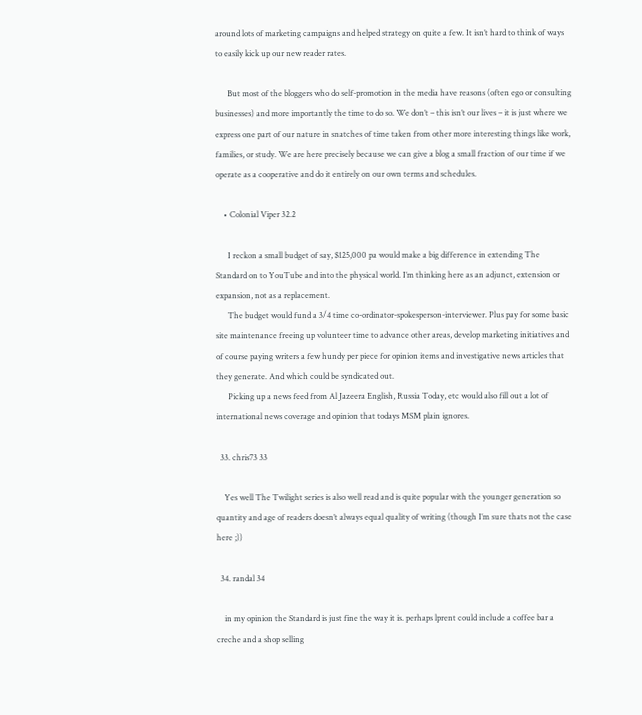around lots of marketing campaigns and helped strategy on quite a few. It isn’t hard to think of ways to easily kick up our new reader rates.

      But most of the bloggers who do self-promotion in the media have reasons (often ego or consulting businesses) and more importantly the time to do so. We don’t – this isn’t our lives – it is just where we express one part of our nature in snatches of time taken from other more interesting things like work, families, or study. We are here precisely because we can give a blog a small fraction of our time if we operate as a cooperative and do it entirely on our own terms and schedules.

    • Colonial Viper 32.2

      I reckon a small budget of say, $125,000 pa would make a big difference in extending The Standard on to YouTube and into the physical world. I’m thinking here as an adjunct, extension or expansion, not as a replacement.
      The budget would fund a 3/4 time co-ordinator-spokesperson-interviewer. Plus pay for some basic site maintenance freeing up volunteer time to advance other areas, develop marketing initiatives and of course paying writers a few hundy per piece for opinion items and investigative news articles that they generate. And which could be syndicated out.
      Picking up a news feed from Al Jazeera English, Russia Today, etc would also fill out a lot of international news coverage and opinion that todays MSM plain ignores.

  33. chris73 33

    Yes well The Twilight series is also well read and is quite popular with the younger generation so quantity and age of readers doesn’t always equal quality of writing (though I’m sure thats not the case here ;))

  34. randal 34

    in my opinion the Standard is just fine the way it is. perhaps lprent could include a coffee bar a creche and a shop selling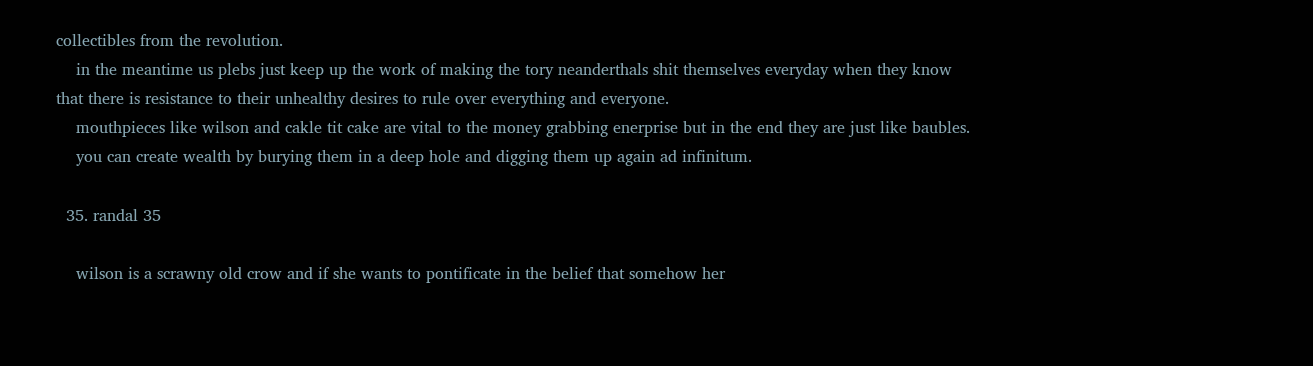collectibles from the revolution.
    in the meantime us plebs just keep up the work of making the tory neanderthals shit themselves everyday when they know that there is resistance to their unhealthy desires to rule over everything and everyone.
    mouthpieces like wilson and cakle tit cake are vital to the money grabbing enerprise but in the end they are just like baubles.
    you can create wealth by burying them in a deep hole and digging them up again ad infinitum.

  35. randal 35

    wilson is a scrawny old crow and if she wants to pontificate in the belief that somehow her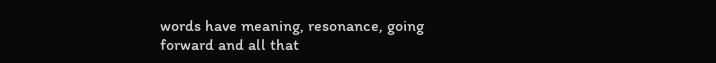words have meaning, resonance, going forward and all that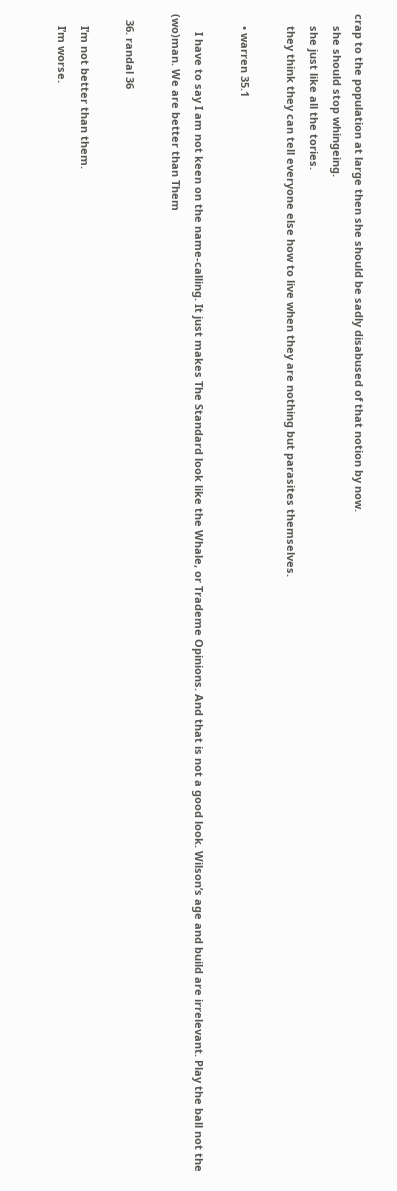crap to the population at large then she should be sadly disabused of that notion by now.
    she should stop whingeing.
    she just like all the tories.
    they think they can tell everyone else how to live when they are nothing but parasites themselves.

    • warren 35.1

      I have to say I am not keen on the name-calling. It just makes The Standard look like the Whale, or Trademe Opinions. And that is not a good look. Wilson’s age and build are irrelevant. Play the ball not the (wo)man. We are better than Them

  36. randal 36

    I’m not better than them.
    I’m worse.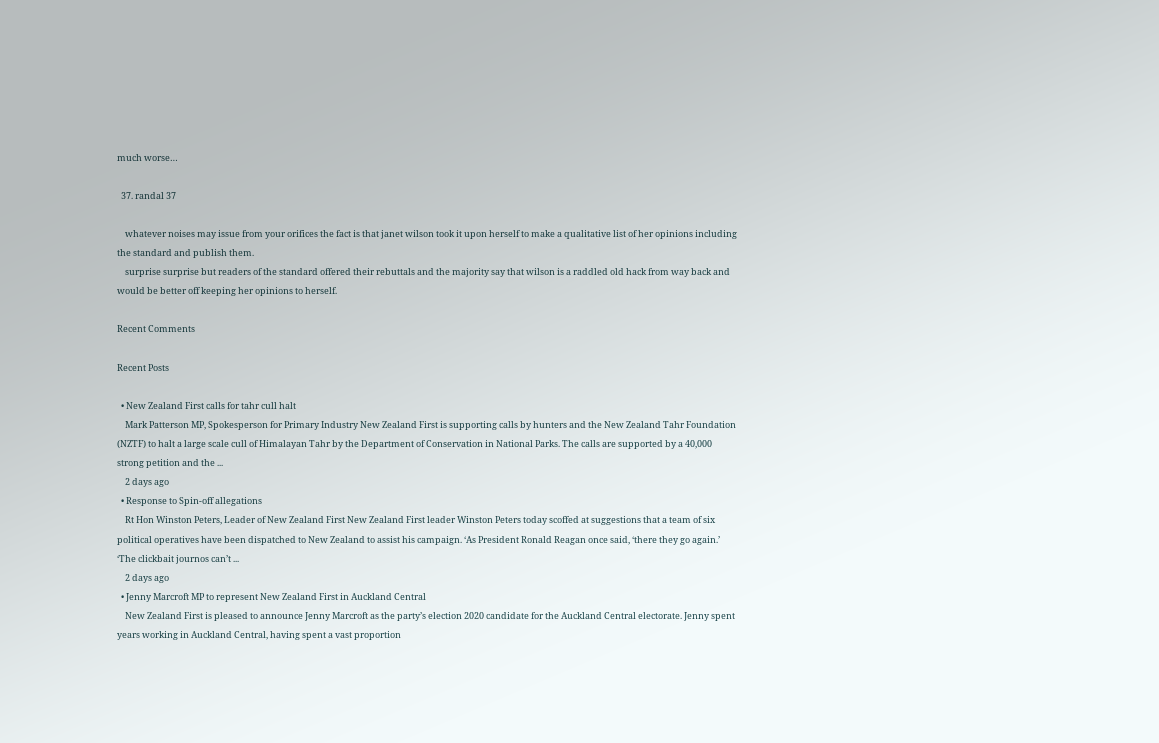much worse…

  37. randal 37

    whatever noises may issue from your orifices the fact is that janet wilson took it upon herself to make a qualitative list of her opinions including the standard and publish them.
    surprise surprise but readers of the standard offered their rebuttals and the majority say that wilson is a raddled old hack from way back and would be better off keeping her opinions to herself.

Recent Comments

Recent Posts

  • New Zealand First calls for tahr cull halt
    Mark Patterson MP, Spokesperson for Primary Industry New Zealand First is supporting calls by hunters and the New Zealand Tahr Foundation (NZTF) to halt a large scale cull of Himalayan Tahr by the Department of Conservation in National Parks. The calls are supported by a 40,000 strong petition and the ...
    2 days ago
  • Response to Spin-off allegations
    Rt Hon Winston Peters, Leader of New Zealand First New Zealand First leader Winston Peters today scoffed at suggestions that a team of six political operatives have been dispatched to New Zealand to assist his campaign. ‘As President Ronald Reagan once said, ‘there they go again.’ ‘The clickbait journos can’t ...
    2 days ago
  • Jenny Marcroft MP to represent New Zealand First in Auckland Central
    New Zealand First is pleased to announce Jenny Marcroft as the party’s election 2020 candidate for the Auckland Central electorate. Jenny spent years working in Auckland Central, having spent a vast proportion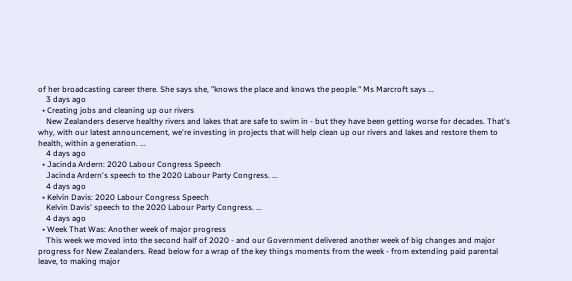of her broadcasting career there. She says she, "knows the place and knows the people." Ms Marcroft says ...
    3 days ago
  • Creating jobs and cleaning up our rivers
    New Zealanders deserve healthy rivers and lakes that are safe to swim in - but they have been getting worse for decades. That's why, with our latest announcement, we're investing in projects that will help clean up our rivers and lakes and restore them to health, within a generation. ...
    4 days ago
  • Jacinda Ardern: 2020 Labour Congress Speech
    Jacinda Ardern's speech to the 2020 Labour Party Congress. ...
    4 days ago
  • Kelvin Davis: 2020 Labour Congress Speech
    Kelvin Davis' speech to the 2020 Labour Party Congress. ...
    4 days ago
  • Week That Was: Another week of major progress
    This week we moved into the second half of 2020 - and our Government delivered another week of big changes and major progress for New Zealanders. Read below for a wrap of the key things moments from the week - from extending paid parental leave, to making major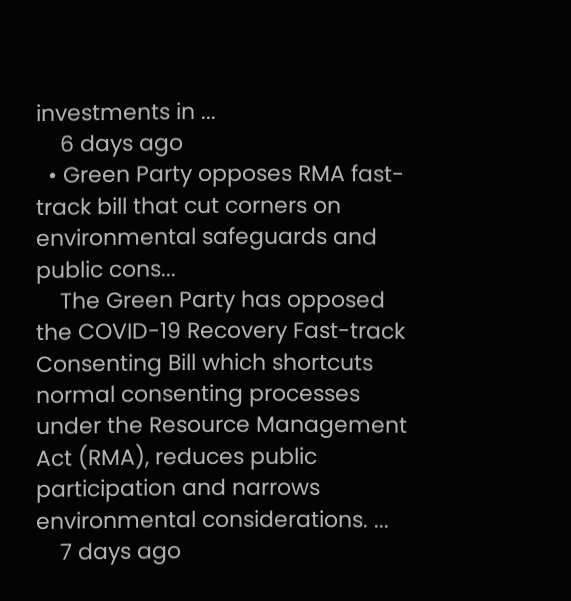investments in ...
    6 days ago
  • Green Party opposes RMA fast-track bill that cut corners on environmental safeguards and public cons...
    The Green Party has opposed the COVID-19 Recovery Fast-track Consenting Bill which shortcuts normal consenting processes under the Resource Management Act (RMA), reduces public participation and narrows environmental considerations. ...
    7 days ago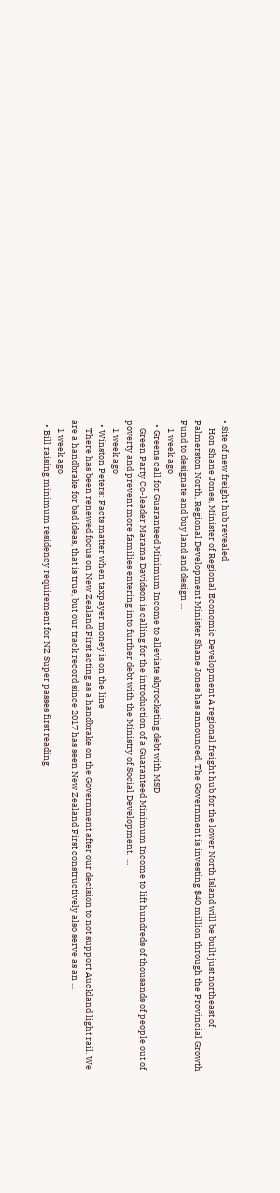• Site of new freight hub revealed
    Hon Shane Jones, Minister of Regional Economic Development A regional freight hub for the lower North Island will be built just northeast of Palmerston North, Regional Development Minister Shane Jones has announced. The Government is investing $40 million through the Provincial Growth Fund to designate and buy land and design ...
    1 week ago
  • Greens call for Guaranteed Minimum Income to alleviate skyrocketing debt with MSD
    Green Party Co-leader Marama Davidson is calling for the introduction of a Guaranteed Minimum Income to lift hundreds of thousands of people out of poverty and prevent more families entering into further debt with the Ministry of Social Development.  ...
    1 week ago
  • Winston Peters: Facts matter when taxpayer money is on the line
    There has been renewed focus on New Zealand First acting as a handbrake on the Government after our decision to not support Auckland light rail. We are a handbrake for bad ideas, that is true, but our track record since 2017 has seen New Zealand First constructively also serve as an ...
    1 week ago
  • Bill raising minimum residency requirement for NZ Super passes first reading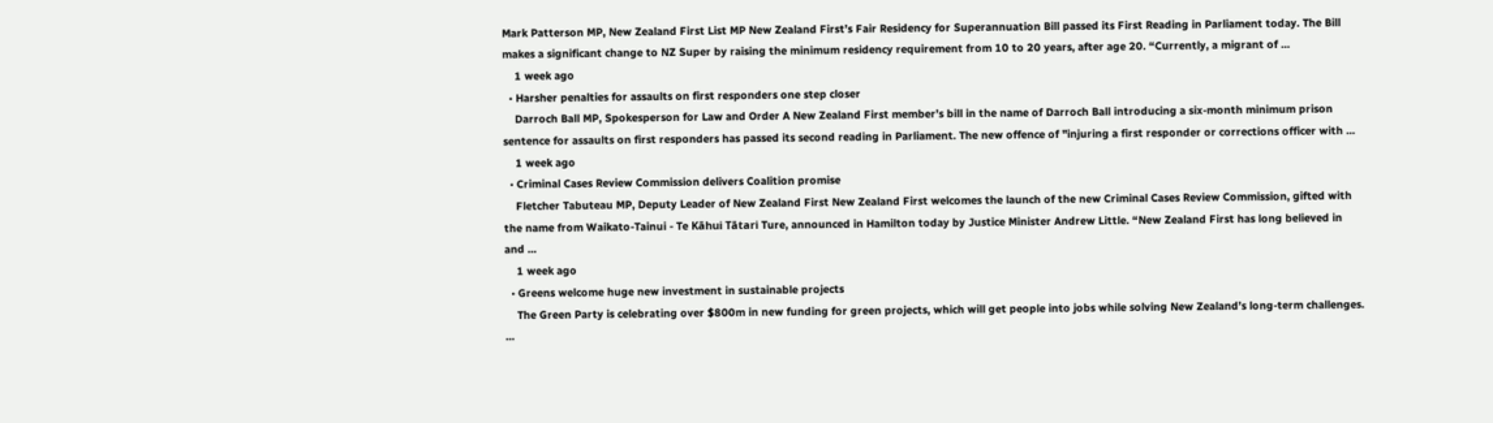Mark Patterson MP, New Zealand First List MP New Zealand First’s Fair Residency for Superannuation Bill passed its First Reading in Parliament today. The Bill makes a significant change to NZ Super by raising the minimum residency requirement from 10 to 20 years, after age 20. “Currently, a migrant of ...
    1 week ago
  • Harsher penalties for assaults on first responders one step closer
    Darroch Ball MP, Spokesperson for Law and Order A New Zealand First member’s bill in the name of Darroch Ball introducing a six-month minimum prison sentence for assaults on first responders has passed its second reading in Parliament. The new offence of "injuring a first responder or corrections officer with ...
    1 week ago
  • Criminal Cases Review Commission delivers Coalition promise
    Fletcher Tabuteau MP, Deputy Leader of New Zealand First New Zealand First welcomes the launch of the new Criminal Cases Review Commission, gifted with the name from Waikato-Tainui - Te Kāhui Tātari Ture, announced in Hamilton today by Justice Minister Andrew Little. “New Zealand First has long believed in and ...
    1 week ago
  • Greens welcome huge new investment in sustainable projects
    The Green Party is celebrating over $800m in new funding for green projects, which will get people into jobs while solving New Zealand’s long-term challenges. ...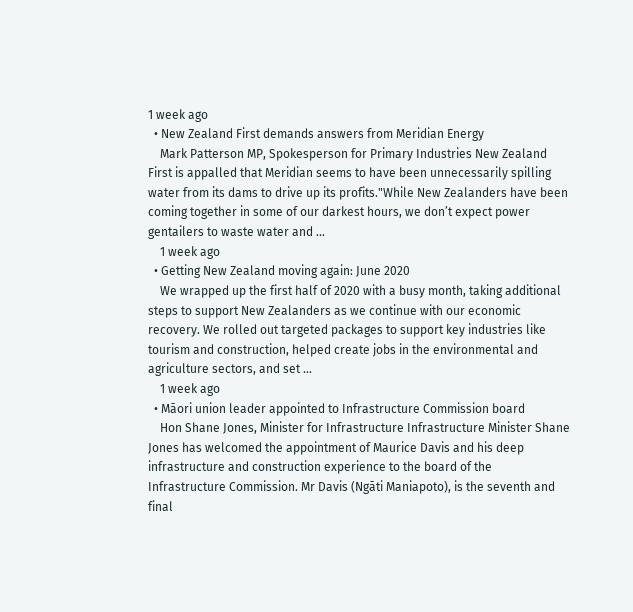1 week ago
  • New Zealand First demands answers from Meridian Energy
    Mark Patterson MP, Spokesperson for Primary Industries New Zealand First is appalled that Meridian seems to have been unnecessarily spilling water from its dams to drive up its profits."While New Zealanders have been coming together in some of our darkest hours, we don’t expect power gentailers to waste water and ...
    1 week ago
  • Getting New Zealand moving again: June 2020
    We wrapped up the first half of 2020 with a busy month, taking additional steps to support New Zealanders as we continue with our economic recovery. We rolled out targeted packages to support key industries like tourism and construction, helped create jobs in the environmental and agriculture sectors, and set ...
    1 week ago
  • Māori union leader appointed to Infrastructure Commission board
    Hon Shane Jones, Minister for Infrastructure Infrastructure Minister Shane Jones has welcomed the appointment of Maurice Davis and his deep infrastructure and construction experience to the board of the Infrastructure Commission. Mr Davis (Ngāti Maniapoto), is the seventh and final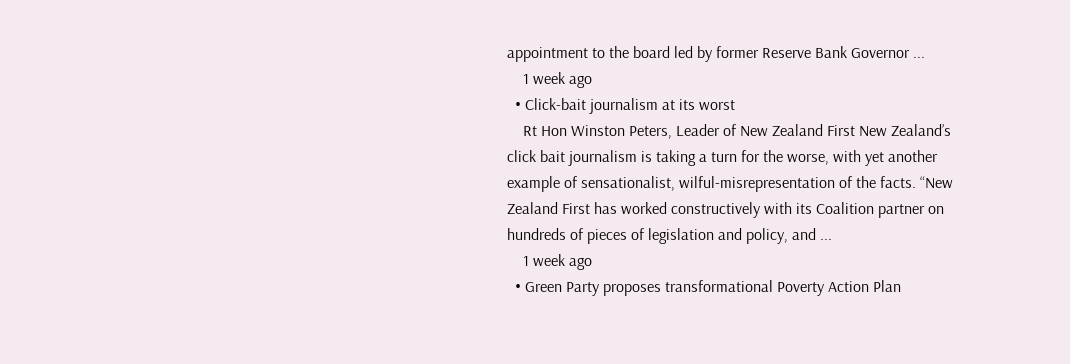appointment to the board led by former Reserve Bank Governor ...
    1 week ago
  • Click-bait journalism at its worst
    Rt Hon Winston Peters, Leader of New Zealand First New Zealand’s click bait journalism is taking a turn for the worse, with yet another example of sensationalist, wilful-misrepresentation of the facts. “New Zealand First has worked constructively with its Coalition partner on hundreds of pieces of legislation and policy, and ...
    1 week ago
  • Green Party proposes transformational Poverty Action Plan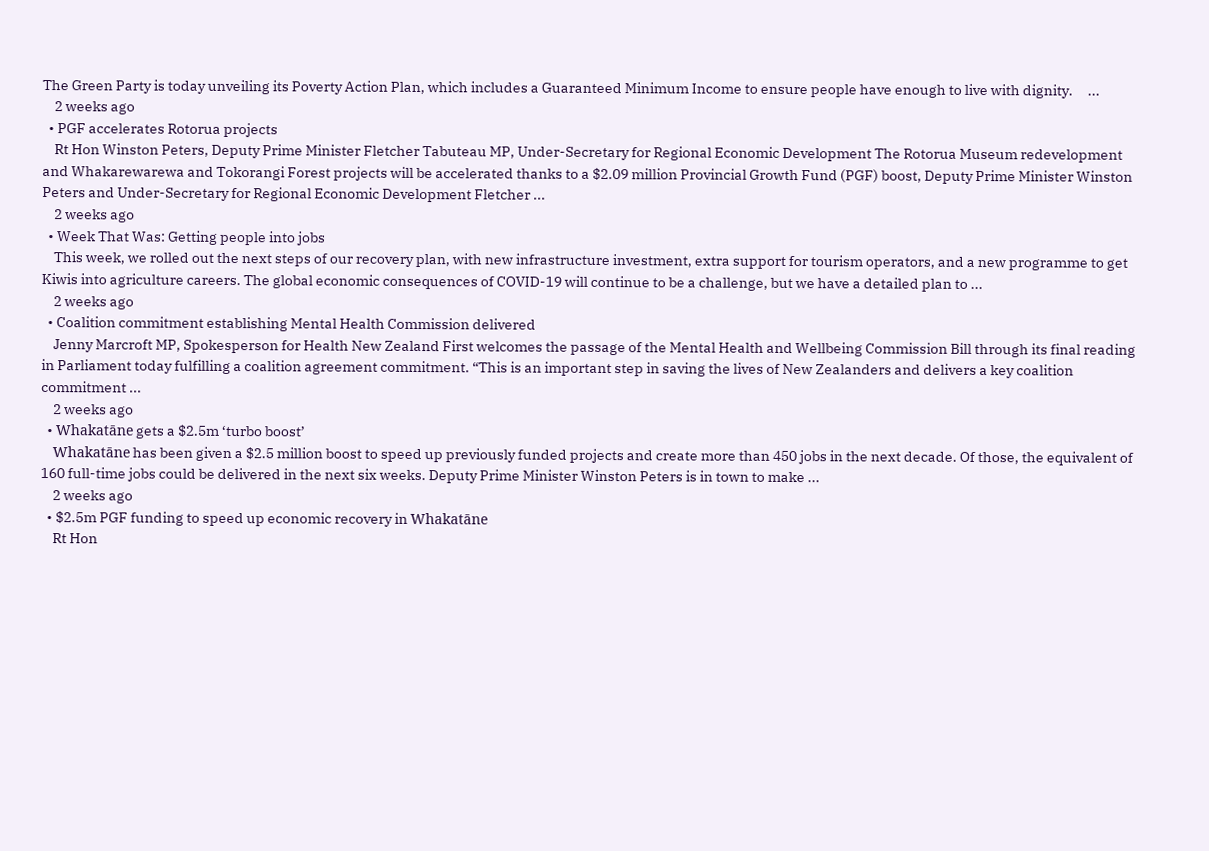The Green Party is today unveiling its Poverty Action Plan, which includes a Guaranteed Minimum Income to ensure people have enough to live with dignity.     ...
    2 weeks ago
  • PGF accelerates Rotorua projects
    Rt Hon Winston Peters, Deputy Prime Minister Fletcher Tabuteau MP, Under-Secretary for Regional Economic Development The Rotorua Museum redevelopment and Whakarewarewa and Tokorangi Forest projects will be accelerated thanks to a $2.09 million Provincial Growth Fund (PGF) boost, Deputy Prime Minister Winston Peters and Under-Secretary for Regional Economic Development Fletcher ...
    2 weeks ago
  • Week That Was: Getting people into jobs
    This week, we rolled out the next steps of our recovery plan, with new infrastructure investment, extra support for tourism operators, and a new programme to get Kiwis into agriculture careers. The global economic consequences of COVID-19 will continue to be a challenge, but we have a detailed plan to ...
    2 weeks ago
  • Coalition commitment establishing Mental Health Commission delivered
    Jenny Marcroft MP, Spokesperson for Health New Zealand First welcomes the passage of the Mental Health and Wellbeing Commission Bill through its final reading in Parliament today fulfilling a coalition agreement commitment. “This is an important step in saving the lives of New Zealanders and delivers a key coalition commitment ...
    2 weeks ago
  • Whakatāne gets a $2.5m ‘turbo boost’
    Whakatāne has been given a $2.5 million boost to speed up previously funded projects and create more than 450 jobs in the next decade. Of those, the equivalent of 160 full-time jobs could be delivered in the next six weeks. Deputy Prime Minister Winston Peters is in town to make ...
    2 weeks ago
  • $2.5m PGF funding to speed up economic recovery in Whakatāne
    Rt Hon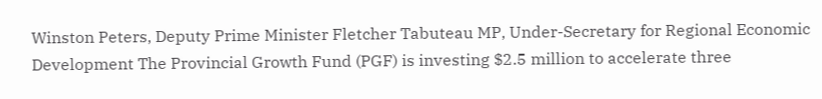Winston Peters, Deputy Prime Minister Fletcher Tabuteau MP, Under-Secretary for Regional Economic Development The Provincial Growth Fund (PGF) is investing $2.5 million to accelerate three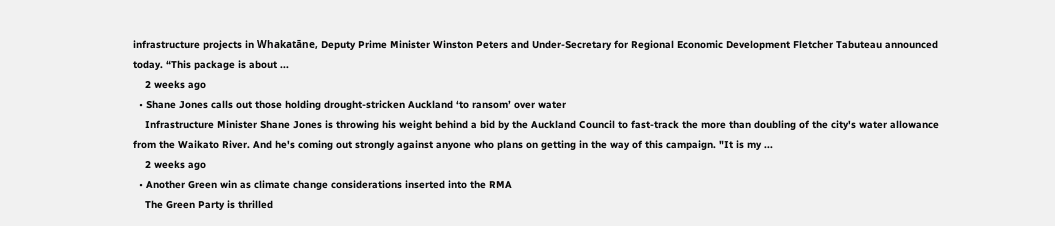infrastructure projects in Whakatāne, Deputy Prime Minister Winston Peters and Under-Secretary for Regional Economic Development Fletcher Tabuteau announced today. “This package is about ...
    2 weeks ago
  • Shane Jones calls out those holding drought-stricken Auckland ‘to ransom’ over water
    Infrastructure Minister Shane Jones is throwing his weight behind a bid by the Auckland Council to fast-track the more than doubling of the city's water allowance from the Waikato River. And he's coming out strongly against anyone who plans on getting in the way of this campaign. "It is my ...
    2 weeks ago
  • Another Green win as climate change considerations inserted into the RMA
    The Green Party is thrilled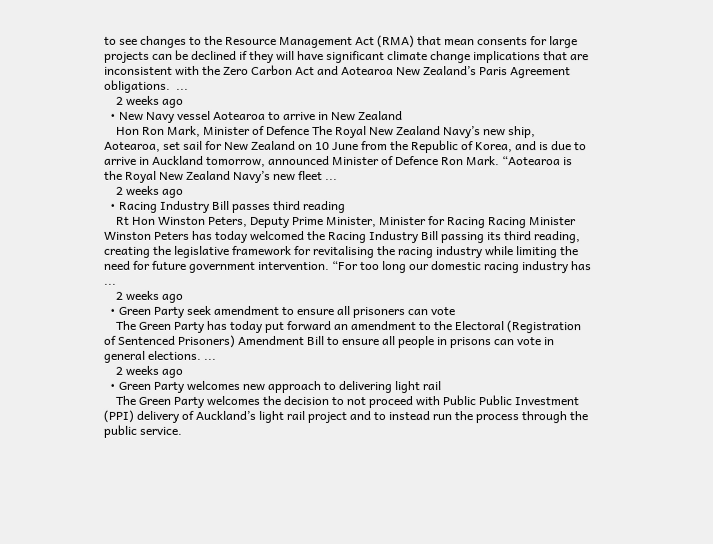to see changes to the Resource Management Act (RMA) that mean consents for large projects can be declined if they will have significant climate change implications that are inconsistent with the Zero Carbon Act and Aotearoa New Zealand’s Paris Agreement obligations.  ...
    2 weeks ago
  • New Navy vessel Aotearoa to arrive in New Zealand
    Hon Ron Mark, Minister of Defence The Royal New Zealand Navy’s new ship, Aotearoa, set sail for New Zealand on 10 June from the Republic of Korea, and is due to arrive in Auckland tomorrow, announced Minister of Defence Ron Mark. “Aotearoa is the Royal New Zealand Navy’s new fleet ...
    2 weeks ago
  • Racing Industry Bill passes third reading
    Rt Hon Winston Peters, Deputy Prime Minister, Minister for Racing Racing Minister Winston Peters has today welcomed the Racing Industry Bill passing its third reading, creating the legislative framework for revitalising the racing industry while limiting the need for future government intervention. “For too long our domestic racing industry has ...
    2 weeks ago
  • Green Party seek amendment to ensure all prisoners can vote
    The Green Party has today put forward an amendment to the Electoral (Registration of Sentenced Prisoners) Amendment Bill to ensure all people in prisons can vote in general elections. ...
    2 weeks ago
  • Green Party welcomes new approach to delivering light rail
    The Green Party welcomes the decision to not proceed with Public Public Investment (PPI) delivery of Auckland’s light rail project and to instead run the process through the public service.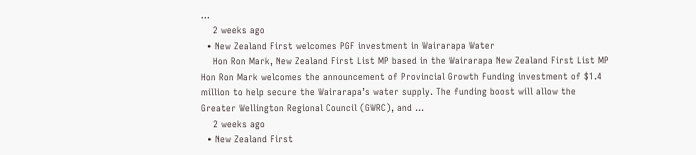...
    2 weeks ago
  • New Zealand First welcomes PGF investment in Wairarapa Water
    Hon Ron Mark, New Zealand First List MP based in the Wairarapa New Zealand First List MP Hon Ron Mark welcomes the announcement of Provincial Growth Funding investment of $1.4 million to help secure the Wairarapa’s water supply. The funding boost will allow the Greater Wellington Regional Council (GWRC), and ...
    2 weeks ago
  • New Zealand First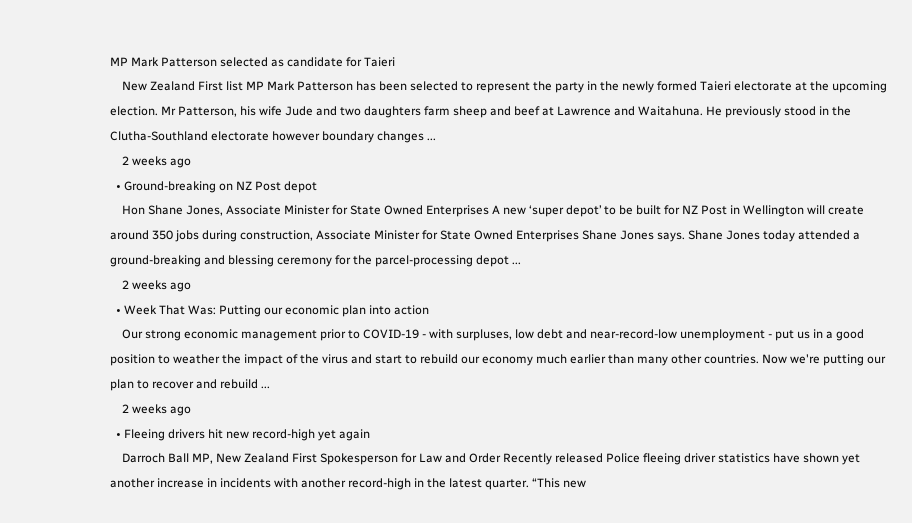MP Mark Patterson selected as candidate for Taieri
    New Zealand First list MP Mark Patterson has been selected to represent the party in the newly formed Taieri electorate at the upcoming election. Mr Patterson, his wife Jude and two daughters farm sheep and beef at Lawrence and Waitahuna. He previously stood in the Clutha-Southland electorate however boundary changes ...
    2 weeks ago
  • Ground-breaking on NZ Post depot
    Hon Shane Jones, Associate Minister for State Owned Enterprises A new ‘super depot’ to be built for NZ Post in Wellington will create around 350 jobs during construction, Associate Minister for State Owned Enterprises Shane Jones says. Shane Jones today attended a ground-breaking and blessing ceremony for the parcel-processing depot ...
    2 weeks ago
  • Week That Was: Putting our economic plan into action
    Our strong economic management prior to COVID-19 - with surpluses, low debt and near-record-low unemployment - put us in a good position to weather the impact of the virus and start to rebuild our economy much earlier than many other countries. Now we're putting our plan to recover and rebuild ...
    2 weeks ago
  • Fleeing drivers hit new record-high yet again
    Darroch Ball MP, New Zealand First Spokesperson for Law and Order Recently released Police fleeing driver statistics have shown yet another increase in incidents with another record-high in the latest quarter. “This new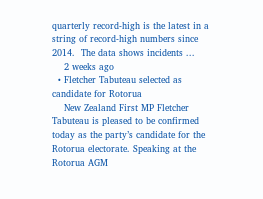quarterly record-high is the latest in a string of record-high numbers since 2014.  The data shows incidents ...
    2 weeks ago
  • Fletcher Tabuteau selected as candidate for Rotorua
    New Zealand First MP Fletcher Tabuteau is pleased to be confirmed today as the party’s candidate for the Rotorua electorate. Speaking at the Rotorua AGM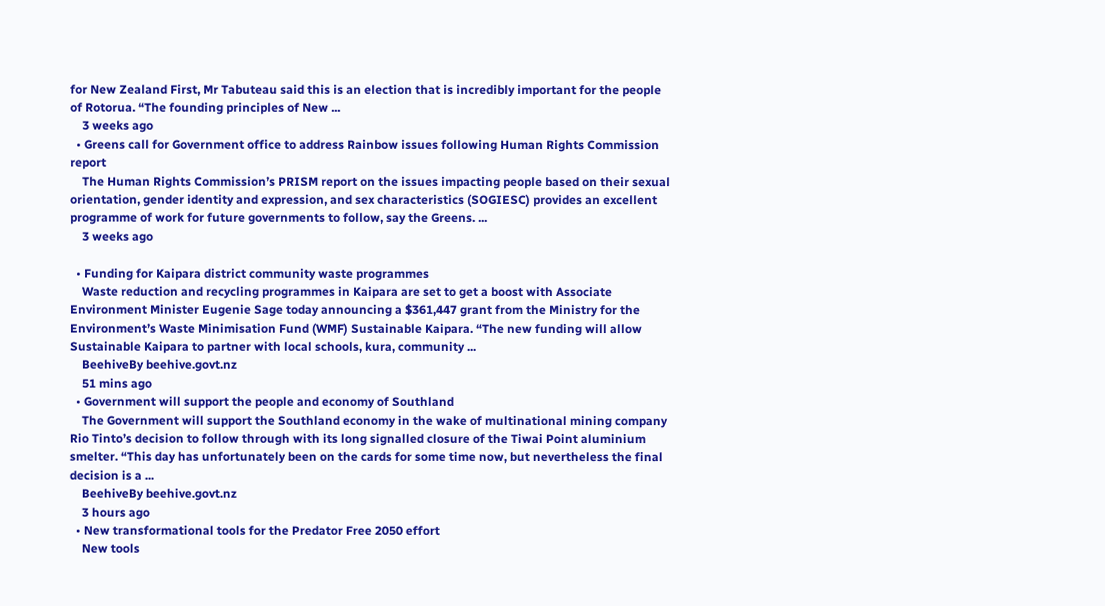for New Zealand First, Mr Tabuteau said this is an election that is incredibly important for the people of Rotorua. “The founding principles of New ...
    3 weeks ago
  • Greens call for Government office to address Rainbow issues following Human Rights Commission report
    The Human Rights Commission’s PRISM report on the issues impacting people based on their sexual orientation, gender identity and expression, and sex characteristics (SOGIESC) provides an excellent programme of work for future governments to follow, say the Greens. ...
    3 weeks ago

  • Funding for Kaipara district community waste programmes
    Waste reduction and recycling programmes in Kaipara are set to get a boost with Associate Environment Minister Eugenie Sage today announcing a $361,447 grant from the Ministry for the Environment’s Waste Minimisation Fund (WMF) Sustainable Kaipara. “The new funding will allow Sustainable Kaipara to partner with local schools, kura, community ...
    BeehiveBy beehive.govt.nz
    51 mins ago
  • Government will support the people and economy of Southland
    The Government will support the Southland economy in the wake of multinational mining company Rio Tinto’s decision to follow through with its long signalled closure of the Tiwai Point aluminium smelter. “This day has unfortunately been on the cards for some time now, but nevertheless the final decision is a ...
    BeehiveBy beehive.govt.nz
    3 hours ago
  • New transformational tools for the Predator Free 2050 effort
    New tools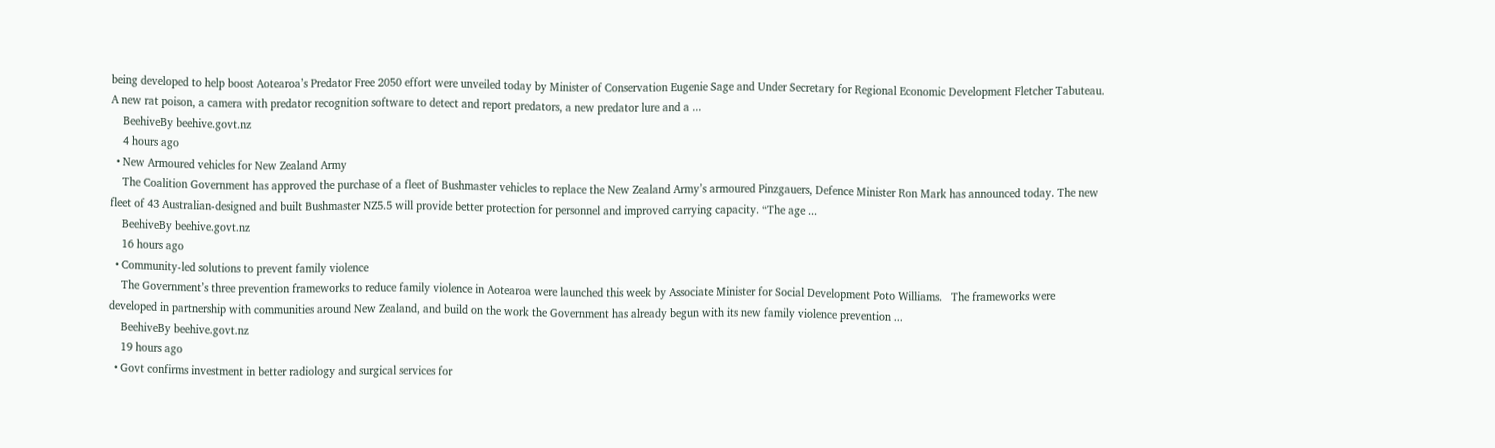being developed to help boost Aotearoa’s Predator Free 2050 effort were unveiled today by Minister of Conservation Eugenie Sage and Under Secretary for Regional Economic Development Fletcher Tabuteau. A new rat poison, a camera with predator recognition software to detect and report predators, a new predator lure and a ...
    BeehiveBy beehive.govt.nz
    4 hours ago
  • New Armoured vehicles for New Zealand Army
    The Coalition Government has approved the purchase of a fleet of Bushmaster vehicles to replace the New Zealand Army’s armoured Pinzgauers, Defence Minister Ron Mark has announced today. The new fleet of 43 Australian-designed and built Bushmaster NZ5.5 will provide better protection for personnel and improved carrying capacity. “The age ...
    BeehiveBy beehive.govt.nz
    16 hours ago
  • Community-led solutions to prevent family violence
    The Government’s three prevention frameworks to reduce family violence in Aotearoa were launched this week by Associate Minister for Social Development Poto Williams.   The frameworks were developed in partnership with communities around New Zealand, and build on the work the Government has already begun with its new family violence prevention ...
    BeehiveBy beehive.govt.nz
    19 hours ago
  • Govt confirms investment in better radiology and surgical services for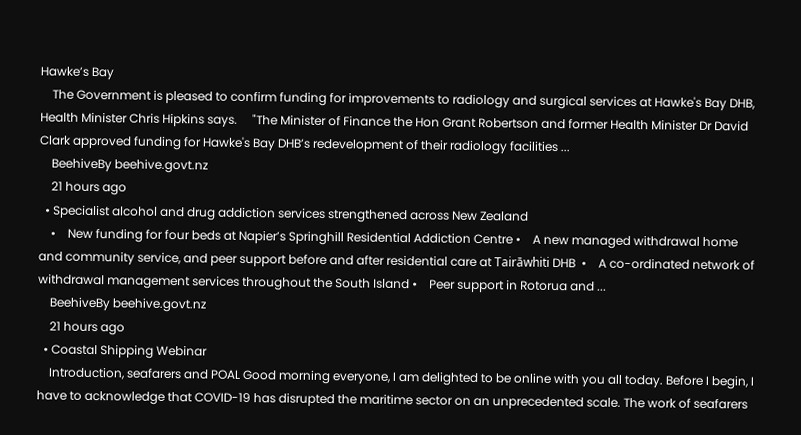Hawke’s Bay
    The Government is pleased to confirm funding for improvements to radiology and surgical services at Hawke's Bay DHB, Health Minister Chris Hipkins says.     "The Minister of Finance the Hon Grant Robertson and former Health Minister Dr David Clark approved funding for Hawke's Bay DHB’s redevelopment of their radiology facilities ...
    BeehiveBy beehive.govt.nz
    21 hours ago
  • Specialist alcohol and drug addiction services strengthened across New Zealand
    •    New funding for four beds at Napier’s Springhill Residential Addiction Centre •    A new managed withdrawal home and community service, and peer support before and after residential care at Tairāwhiti DHB  •    A co-ordinated network of withdrawal management services throughout the South Island •    Peer support in Rotorua and ...
    BeehiveBy beehive.govt.nz
    21 hours ago
  • Coastal Shipping Webinar
    Introduction, seafarers and POAL Good morning everyone, I am delighted to be online with you all today. Before I begin, I have to acknowledge that COVID-19 has disrupted the maritime sector on an unprecedented scale. The work of seafarers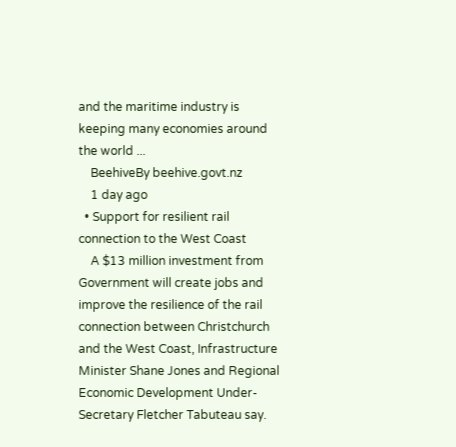and the maritime industry is keeping many economies around the world ...
    BeehiveBy beehive.govt.nz
    1 day ago
  • Support for resilient rail connection to the West Coast
    A $13 million investment from Government will create jobs and improve the resilience of the rail connection between Christchurch and the West Coast, Infrastructure Minister Shane Jones and Regional Economic Development Under-Secretary Fletcher Tabuteau say.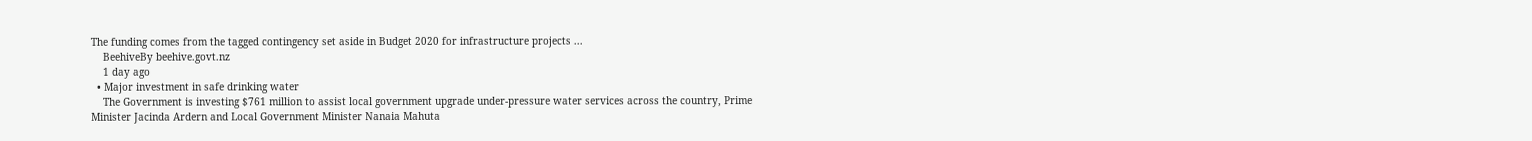The funding comes from the tagged contingency set aside in Budget 2020 for infrastructure projects ...
    BeehiveBy beehive.govt.nz
    1 day ago
  • Major investment in safe drinking water
    The Government is investing $761 million to assist local government upgrade under-pressure water services across the country, Prime Minister Jacinda Ardern and Local Government Minister Nanaia Mahuta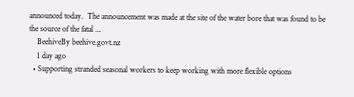announced today.  The announcement was made at the site of the water bore that was found to be the source of the fatal ...
    BeehiveBy beehive.govt.nz
    1 day ago
  • Supporting stranded seasonal workers to keep working with more flexible options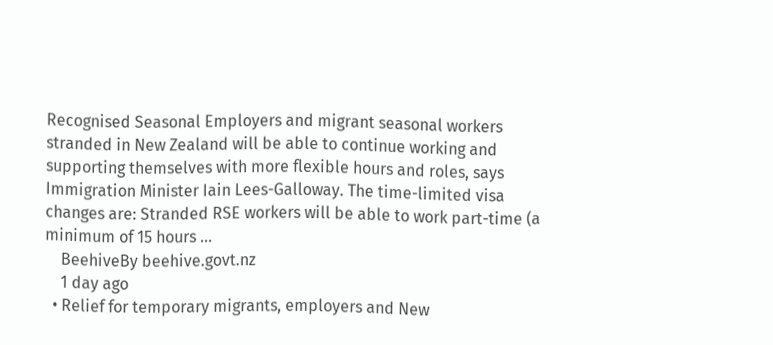Recognised Seasonal Employers and migrant seasonal workers stranded in New Zealand will be able to continue working and supporting themselves with more flexible hours and roles, says Immigration Minister Iain Lees-Galloway. The time-limited visa changes are: Stranded RSE workers will be able to work part-time (a minimum of 15 hours ...
    BeehiveBy beehive.govt.nz
    1 day ago
  • Relief for temporary migrants, employers and New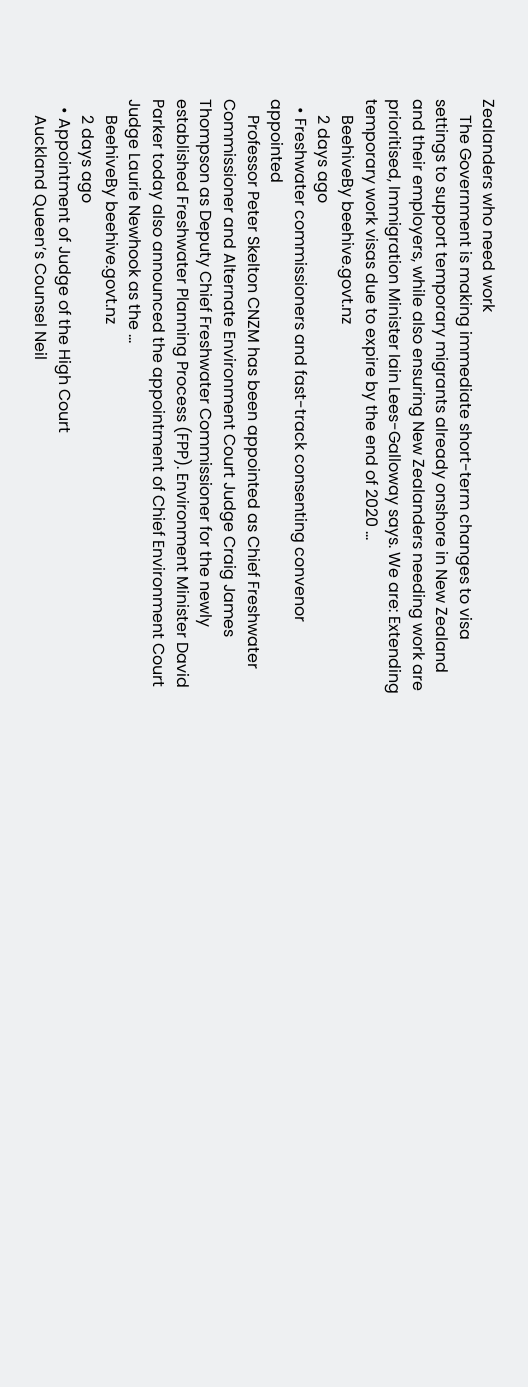Zealanders who need work
    The Government is making immediate short-term changes to visa settings to support temporary migrants already onshore in New Zealand and their employers, while also ensuring New Zealanders needing work are prioritised, Immigration Minister Iain Lees-Galloway says. We are: Extending temporary work visas due to expire by the end of 2020 ...
    BeehiveBy beehive.govt.nz
    2 days ago
  • Freshwater commissioners and fast-track consenting convenor appointed
    Professor Peter Skelton CNZM has been appointed as Chief Freshwater Commissioner and Alternate Environment Court Judge Craig James Thompson as Deputy Chief Freshwater Commissioner for the newly established Freshwater Planning Process (FPP). Environment Minister David Parker today also announced the appointment of Chief Environment Court Judge Laurie Newhook as the ...
    BeehiveBy beehive.govt.nz
    2 days ago
  • Appointment of Judge of the High Court
    Auckland Queen’s Counsel Neil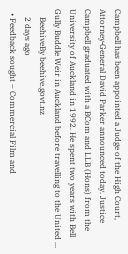Campbell has been appointed a Judge of the High Court, Attorney‑General David Parker announced today. Justice Campbell graduated with a BCom and LLB (Hons) from the University of Auckland in 1992. He spent two years with Bell Gully Buddle Weir in Auckland before travelling to the United ...
    BeehiveBy beehive.govt.nz
    2 days ago
  • Feedback sought – Commercial Film and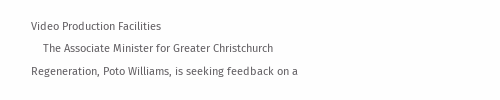Video Production Facilities
    The Associate Minister for Greater Christchurch Regeneration, Poto Williams, is seeking feedback on a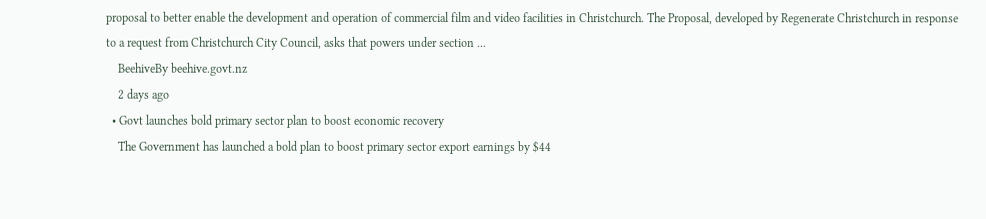proposal to better enable the development and operation of commercial film and video facilities in Christchurch. The Proposal, developed by Regenerate Christchurch in response to a request from Christchurch City Council, asks that powers under section ...
    BeehiveBy beehive.govt.nz
    2 days ago
  • Govt launches bold primary sector plan to boost economic recovery
    The Government has launched a bold plan to boost primary sector export earnings by $44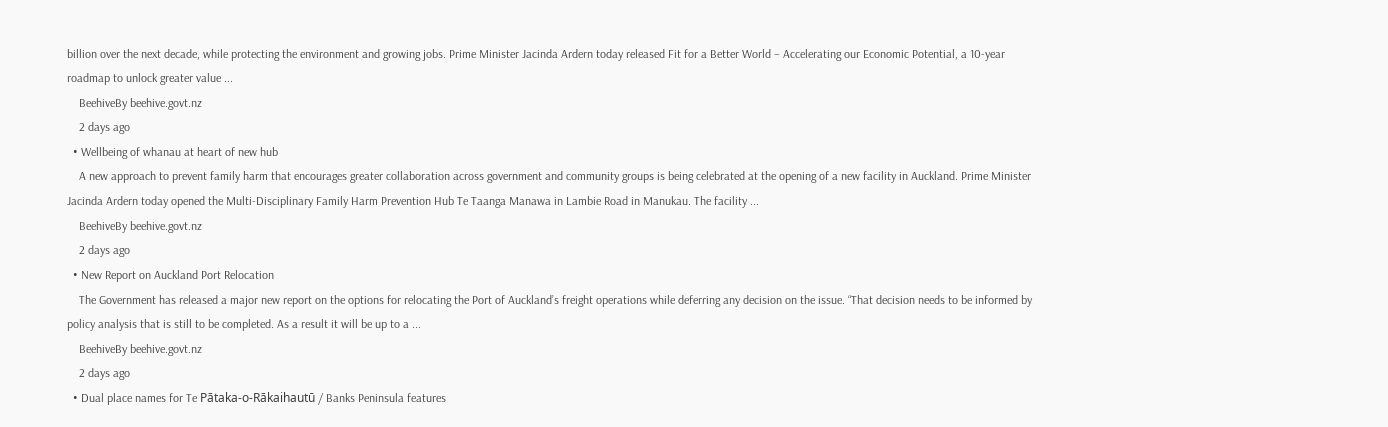billion over the next decade, while protecting the environment and growing jobs. Prime Minister Jacinda Ardern today released Fit for a Better World – Accelerating our Economic Potential, a 10-year roadmap to unlock greater value ...
    BeehiveBy beehive.govt.nz
    2 days ago
  • Wellbeing of whanau at heart of new hub
    A new approach to prevent family harm that encourages greater collaboration across government and community groups is being celebrated at the opening of a new facility in Auckland. Prime Minister Jacinda Ardern today opened the Multi-Disciplinary Family Harm Prevention Hub Te Taanga Manawa in Lambie Road in Manukau. The facility ...
    BeehiveBy beehive.govt.nz
    2 days ago
  • New Report on Auckland Port Relocation
    The Government has released a major new report on the options for relocating the Port of Auckland’s freight operations while deferring any decision on the issue. “That decision needs to be informed by policy analysis that is still to be completed. As a result it will be up to a ...
    BeehiveBy beehive.govt.nz
    2 days ago
  • Dual place names for Te Pātaka-o-Rākaihautū / Banks Peninsula features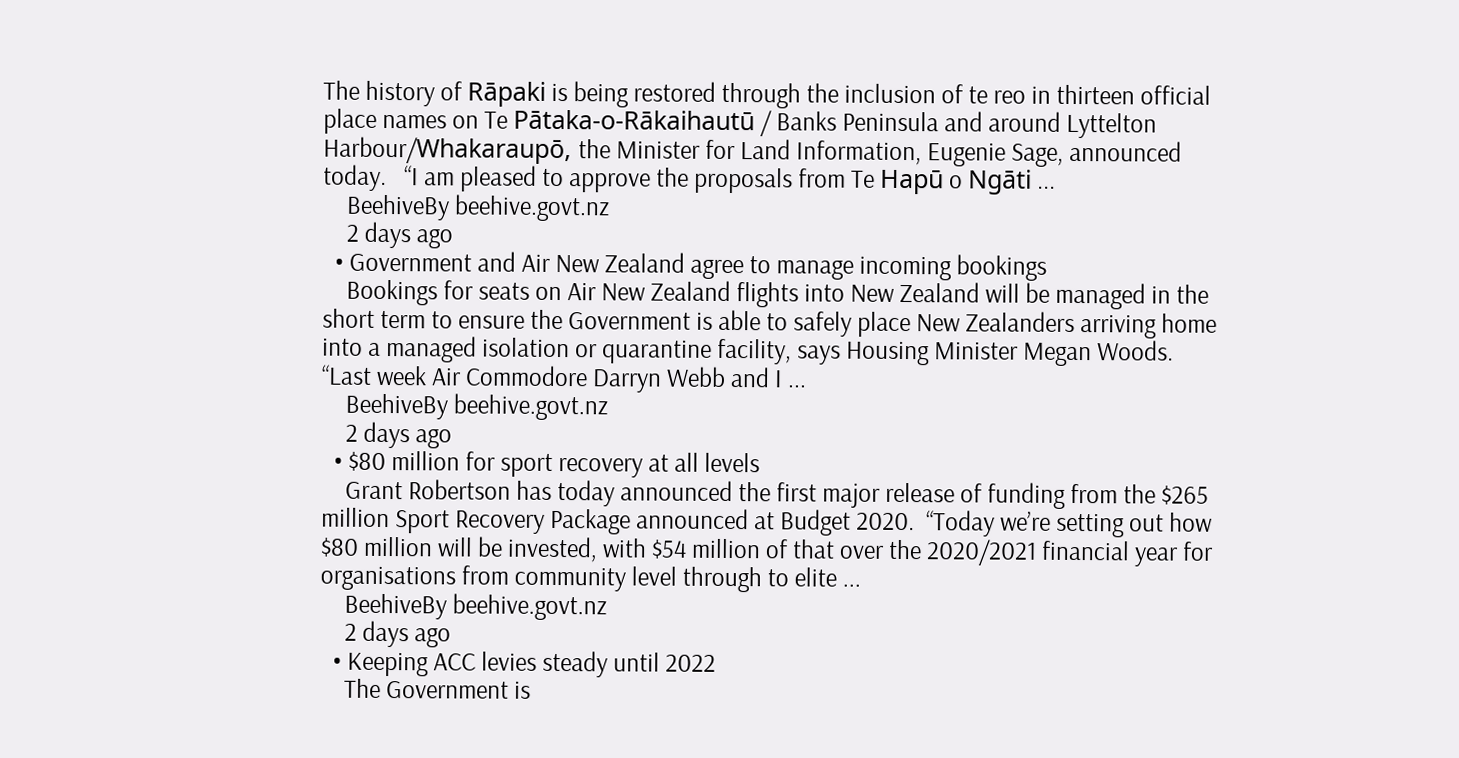The history of Rāpaki is being restored through the inclusion of te reo in thirteen official place names on Te Pātaka-o-Rākaihautū / Banks Peninsula and around Lyttelton Harbour/Whakaraupō, the Minister for Land Information, Eugenie Sage, announced today.   “I am pleased to approve the proposals from Te Hapū o Ngāti ...
    BeehiveBy beehive.govt.nz
    2 days ago
  • Government and Air New Zealand agree to manage incoming bookings
    Bookings for seats on Air New Zealand flights into New Zealand will be managed in the short term to ensure the Government is able to safely place New Zealanders arriving home into a managed isolation or quarantine facility, says Housing Minister Megan Woods.  “Last week Air Commodore Darryn Webb and I ...
    BeehiveBy beehive.govt.nz
    2 days ago
  • $80 million for sport recovery at all levels
    Grant Robertson has today announced the first major release of funding from the $265 million Sport Recovery Package announced at Budget 2020.  “Today we’re setting out how $80 million will be invested, with $54 million of that over the 2020/2021 financial year for organisations from community level through to elite ...
    BeehiveBy beehive.govt.nz
    2 days ago
  • Keeping ACC levies steady until 2022
    The Government is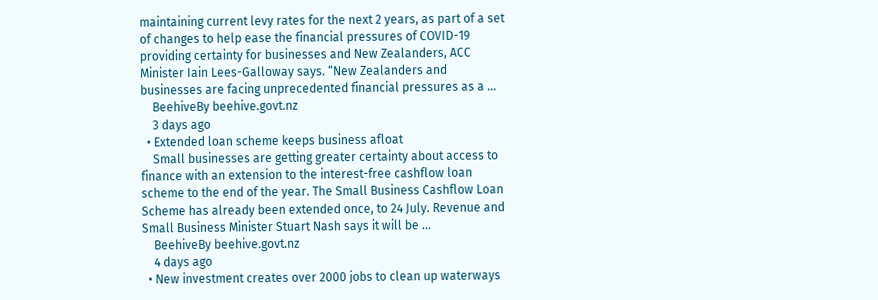maintaining current levy rates for the next 2 years, as part of a set of changes to help ease the financial pressures of COVID-19 providing certainty for businesses and New Zealanders, ACC Minister Iain Lees-Galloway says. “New Zealanders and businesses are facing unprecedented financial pressures as a ...
    BeehiveBy beehive.govt.nz
    3 days ago
  • Extended loan scheme keeps business afloat
    Small businesses are getting greater certainty about access to finance with an extension to the interest-free cashflow loan scheme to the end of the year. The Small Business Cashflow Loan Scheme has already been extended once, to 24 July. Revenue and Small Business Minister Stuart Nash says it will be ...
    BeehiveBy beehive.govt.nz
    4 days ago
  • New investment creates over 2000 jobs to clean up waterways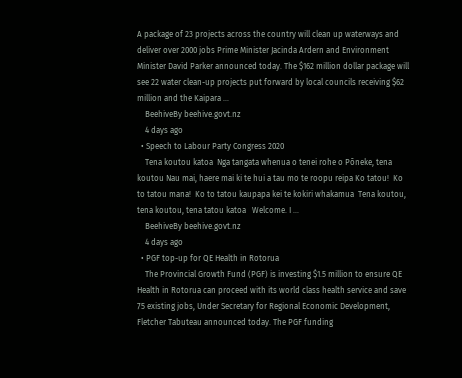A package of 23 projects across the country will clean up waterways and deliver over 2000 jobs Prime Minister Jacinda Ardern and Environment Minister David Parker announced today. The $162 million dollar package will see 22 water clean-up projects put forward by local councils receiving $62 million and the Kaipara ...
    BeehiveBy beehive.govt.nz
    4 days ago
  • Speech to Labour Party Congress 2020
    Tena koutou katoa  Nga tangata whenua o tenei rohe o Pōneke, tena koutou Nau mai, haere mai ki te hui a tau mo te roopu reipa Ko tatou!  Ko to tatou mana!  Ko to tatou kaupapa kei te kokiri whakamua  Tena koutou, tena koutou, tena tatou katoa   Welcome. I ...
    BeehiveBy beehive.govt.nz
    4 days ago
  • PGF top-up for QE Health in Rotorua
    The Provincial Growth Fund (PGF) is investing $1.5 million to ensure QE Health in Rotorua can proceed with its world class health service and save 75 existing jobs, Under Secretary for Regional Economic Development, Fletcher Tabuteau announced today. The PGF funding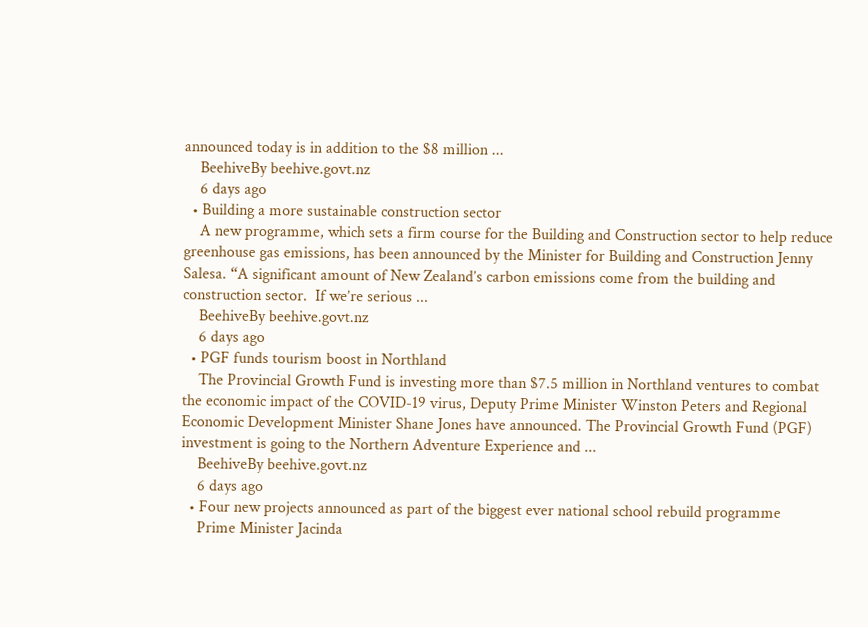announced today is in addition to the $8 million ...
    BeehiveBy beehive.govt.nz
    6 days ago
  • Building a more sustainable construction sector
    A new programme, which sets a firm course for the Building and Construction sector to help reduce greenhouse gas emissions, has been announced by the Minister for Building and Construction Jenny Salesa. “A significant amount of New Zealand’s carbon emissions come from the building and construction sector.  If we’re serious ...
    BeehiveBy beehive.govt.nz
    6 days ago
  • PGF funds tourism boost in Northland
    The Provincial Growth Fund is investing more than $7.5 million in Northland ventures to combat the economic impact of the COVID-19 virus, Deputy Prime Minister Winston Peters and Regional Economic Development Minister Shane Jones have announced. The Provincial Growth Fund (PGF) investment is going to the Northern Adventure Experience and ...
    BeehiveBy beehive.govt.nz
    6 days ago
  • Four new projects announced as part of the biggest ever national school rebuild programme
    Prime Minister Jacinda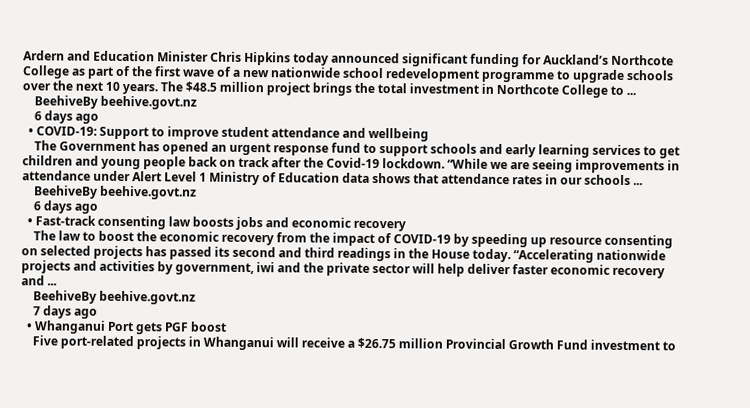Ardern and Education Minister Chris Hipkins today announced significant funding for Auckland’s Northcote College as part of the first wave of a new nationwide school redevelopment programme to upgrade schools over the next 10 years. The $48.5 million project brings the total investment in Northcote College to ...
    BeehiveBy beehive.govt.nz
    6 days ago
  • COVID-19: Support to improve student attendance and wellbeing
    The Government has opened an urgent response fund to support schools and early learning services to get children and young people back on track after the Covid-19 lockdown. “While we are seeing improvements in attendance under Alert Level 1 Ministry of Education data shows that attendance rates in our schools ...
    BeehiveBy beehive.govt.nz
    6 days ago
  • Fast-track consenting law boosts jobs and economic recovery
    The law to boost the economic recovery from the impact of COVID-19 by speeding up resource consenting on selected projects has passed its second and third readings in the House today. “Accelerating nationwide projects and activities by government, iwi and the private sector will help deliver faster economic recovery and ...
    BeehiveBy beehive.govt.nz
    7 days ago
  • Whanganui Port gets PGF boost
    Five port-related projects in Whanganui will receive a $26.75 million Provincial Growth Fund investment to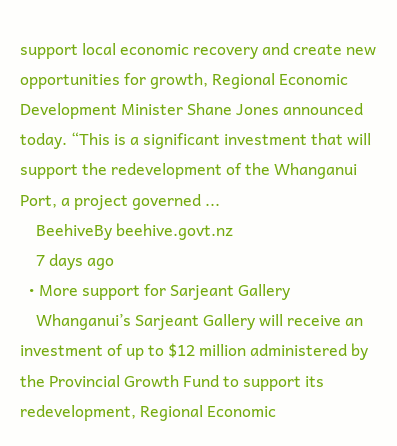support local economic recovery and create new opportunities for growth, Regional Economic Development Minister Shane Jones announced today. “This is a significant investment that will support the redevelopment of the Whanganui Port, a project governed ...
    BeehiveBy beehive.govt.nz
    7 days ago
  • More support for Sarjeant Gallery
    Whanganui’s Sarjeant Gallery will receive an investment of up to $12 million administered by the Provincial Growth Fund to support its redevelopment, Regional Economic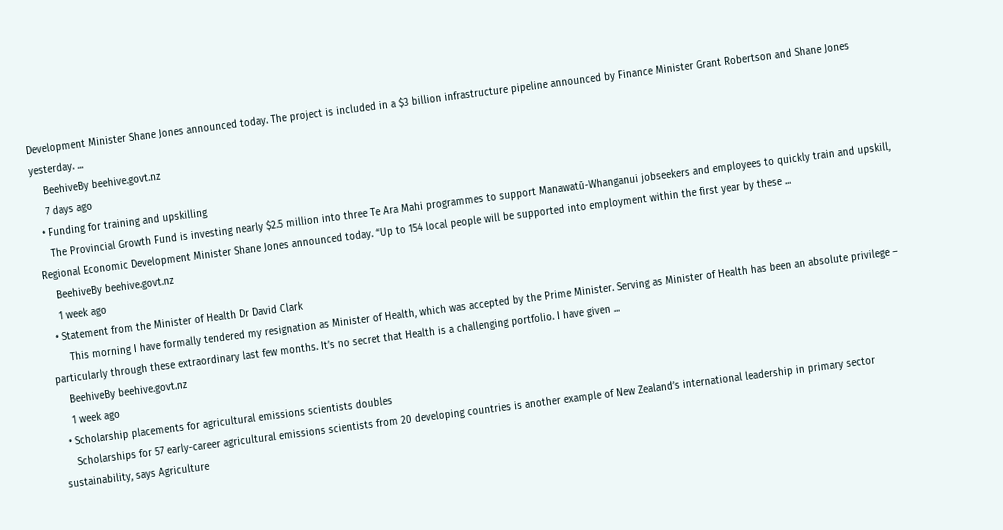Development Minister Shane Jones announced today. The project is included in a $3 billion infrastructure pipeline announced by Finance Minister Grant Robertson and Shane Jones yesterday. ...
    BeehiveBy beehive.govt.nz
    7 days ago
  • Funding for training and upskilling
    The Provincial Growth Fund is investing nearly $2.5 million into three Te Ara Mahi programmes to support Manawatū-Whanganui jobseekers and employees to quickly train and upskill, Regional Economic Development Minister Shane Jones announced today. “Up to 154 local people will be supported into employment within the first year by these ...
    BeehiveBy beehive.govt.nz
    1 week ago
  • Statement from the Minister of Health Dr David Clark
      This morning I have formally tendered my resignation as Minister of Health, which was accepted by the Prime Minister. Serving as Minister of Health has been an absolute privilege – particularly through these extraordinary last few months. It’s no secret that Health is a challenging portfolio. I have given ...
    BeehiveBy beehive.govt.nz
    1 week ago
  • Scholarship placements for agricultural emissions scientists doubles
    Scholarships for 57 early-career agricultural emissions scientists from 20 developing countries is another example of New Zealand’s international leadership in primary sector sustainability, says Agriculture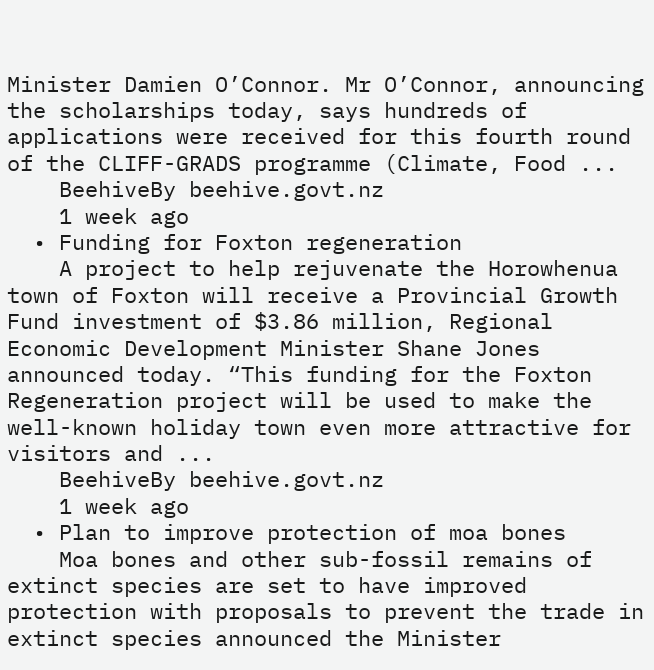Minister Damien O’Connor. Mr O’Connor, announcing the scholarships today, says hundreds of applications were received for this fourth round of the CLIFF-GRADS programme (Climate, Food ...
    BeehiveBy beehive.govt.nz
    1 week ago
  • Funding for Foxton regeneration
    A project to help rejuvenate the Horowhenua town of Foxton will receive a Provincial Growth Fund investment of $3.86 million, Regional Economic Development Minister Shane Jones announced today. “This funding for the Foxton Regeneration project will be used to make the well-known holiday town even more attractive for visitors and ...
    BeehiveBy beehive.govt.nz
    1 week ago
  • Plan to improve protection of moa bones
    Moa bones and other sub-fossil remains of extinct species are set to have improved protection with proposals to prevent the trade in extinct species announced the Minister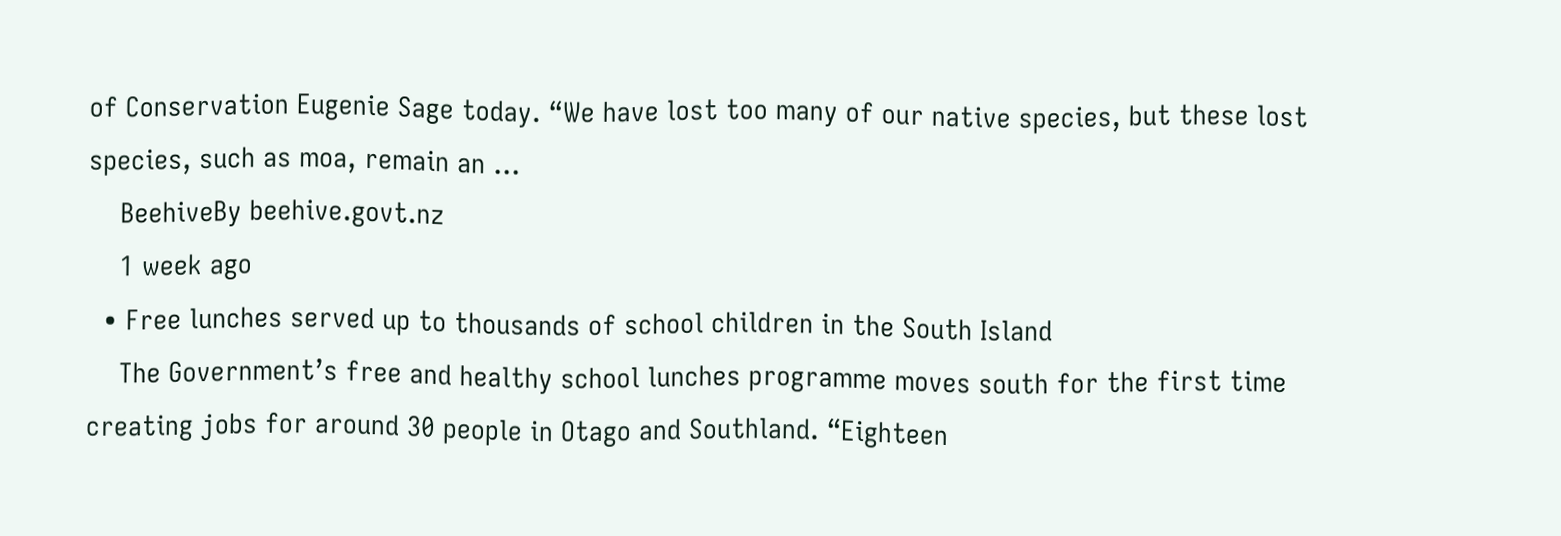of Conservation Eugenie Sage today. “We have lost too many of our native species, but these lost species, such as moa, remain an ...
    BeehiveBy beehive.govt.nz
    1 week ago
  • Free lunches served up to thousands of school children in the South Island
    The Government’s free and healthy school lunches programme moves south for the first time creating jobs for around 30 people in Otago and Southland. “Eighteen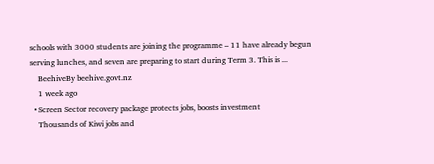schools with 3000 students are joining the programme – 11 have already begun serving lunches, and seven are preparing to start during Term 3. This is ...
    BeehiveBy beehive.govt.nz
    1 week ago
  • Screen Sector recovery package protects jobs, boosts investment
    Thousands of Kiwi jobs and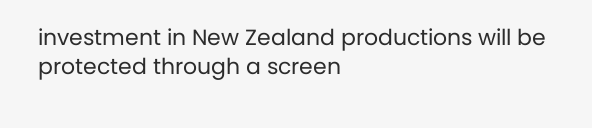investment in New Zealand productions will be protected through a screen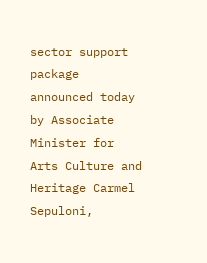sector support package announced today by Associate Minister for Arts Culture and Heritage Carmel Sepuloni,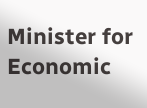Minister for Economic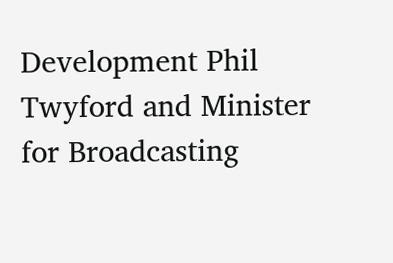Development Phil Twyford and Minister for Broadcasting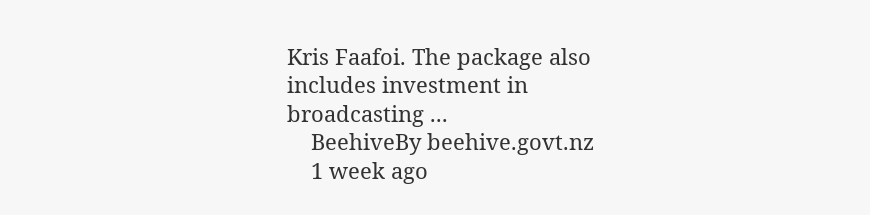Kris Faafoi. The package also includes investment in broadcasting ...
    BeehiveBy beehive.govt.nz
    1 week ago